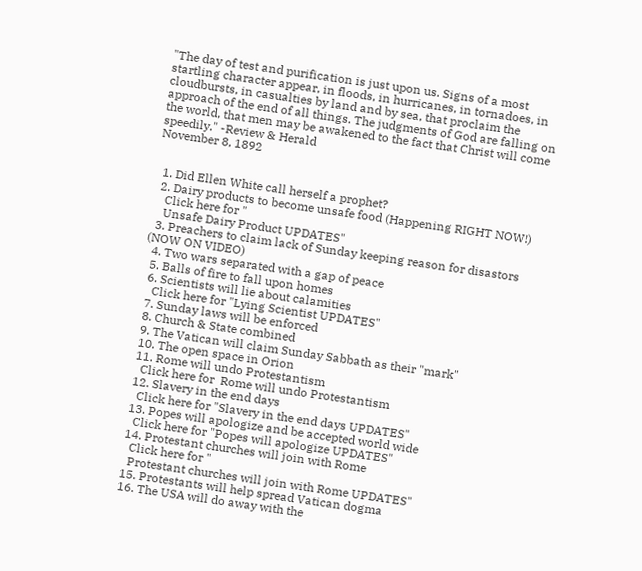"The day of test and purification is just upon us. Signs of a most startling character appear, in floods, in hurricanes, in tornadoes, in cloudbursts, in casualties by land and by sea, that proclaim the approach of the end of all things. The judgments of God are falling on the world, that men may be awakened to the fact that Christ will come speedily." -Review & Herald
November 8, 1892


  1. Did Ellen White call herself a prophet?
  2. Dairy products to become unsafe food (Happening RIGHT NOW!)
    Click here for "
    Unsafe Dairy Product UPDATES"
  3. Preachers to claim lack of Sunday keeping reason for disastors (NOW ON VIDEO)
  4. Two wars separated with a gap of peace
  5. Balls of fire to fall upon homes
  6. Scientists will lie about calamities
    Click here for "Lying Scientist UPDATES"
  7. Sunday laws will be enforced
  8. Church & State combined
  9. The Vatican will claim Sunday Sabbath as their "mark"
  10. The open space in Orion
  11. Rome will undo Protestantism
    Click here for  Rome will undo Protestantism
  12. Slavery in the end days
    Click here for "Slavery in the end days UPDATES"
  13. Popes will apologize and be accepted world wide
    Click here for "Popes will apologize UPDATES"
  14. Protestant churches will join with Rome
    Click here for "
    Protestant churches will join with Rome UPDATES"
  15. Protestants will help spread Vatican dogma
  16. The USA will do away with the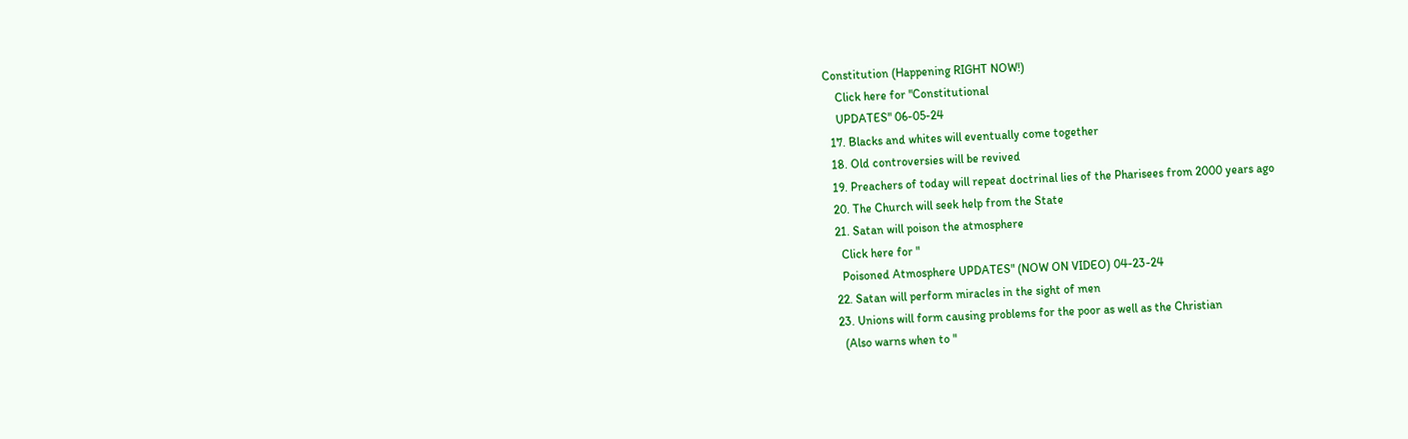Constitution (Happening RIGHT NOW!)
    Click here for "Constitutional
    UPDATES" 06-05-24
  17. Blacks and whites will eventually come together
  18. Old controversies will be revived
  19. Preachers of today will repeat doctrinal lies of the Pharisees from 2000 years ago
  20. The Church will seek help from the State
  21. Satan will poison the atmosphere
    Click here for "
    Poisoned Atmosphere UPDATES" (NOW ON VIDEO) 04-23-24
  22. Satan will perform miracles in the sight of men
  23. Unions will form causing problems for the poor as well as the Christian
    (Also warns when to "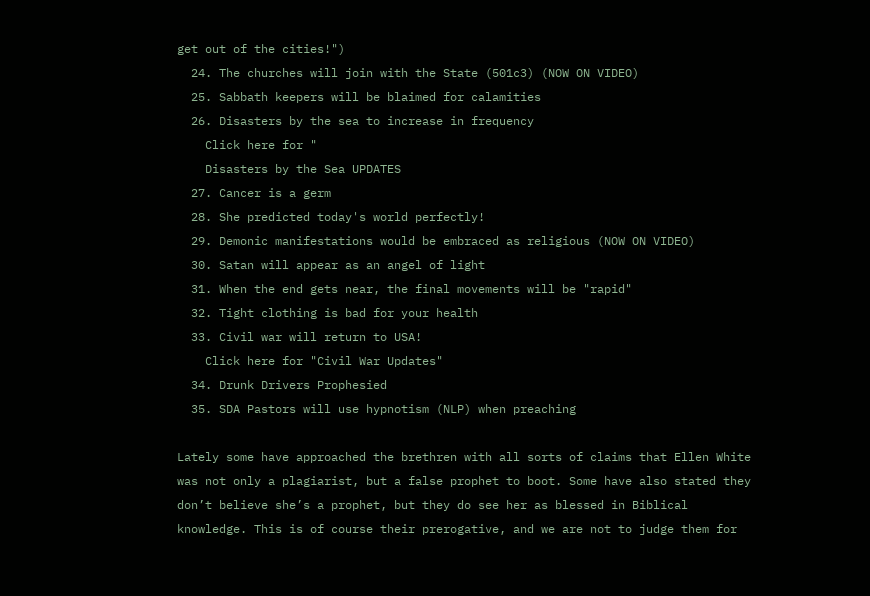get out of the cities!")
  24. The churches will join with the State (501c3) (NOW ON VIDEO)
  25. Sabbath keepers will be blaimed for calamities
  26. Disasters by the sea to increase in frequency
    Click here for "
    Disasters by the Sea UPDATES
  27. Cancer is a germ
  28. She predicted today's world perfectly!
  29. Demonic manifestations would be embraced as religious (NOW ON VIDEO)
  30. Satan will appear as an angel of light
  31. When the end gets near, the final movements will be "rapid"
  32. Tight clothing is bad for your health
  33. Civil war will return to USA!
    Click here for "Civil War Updates"
  34. Drunk Drivers Prophesied
  35. SDA Pastors will use hypnotism (NLP) when preaching

Lately some have approached the brethren with all sorts of claims that Ellen White was not only a plagiarist, but a false prophet to boot. Some have also stated they don’t believe she’s a prophet, but they do see her as blessed in Biblical knowledge. This is of course their prerogative, and we are not to judge them for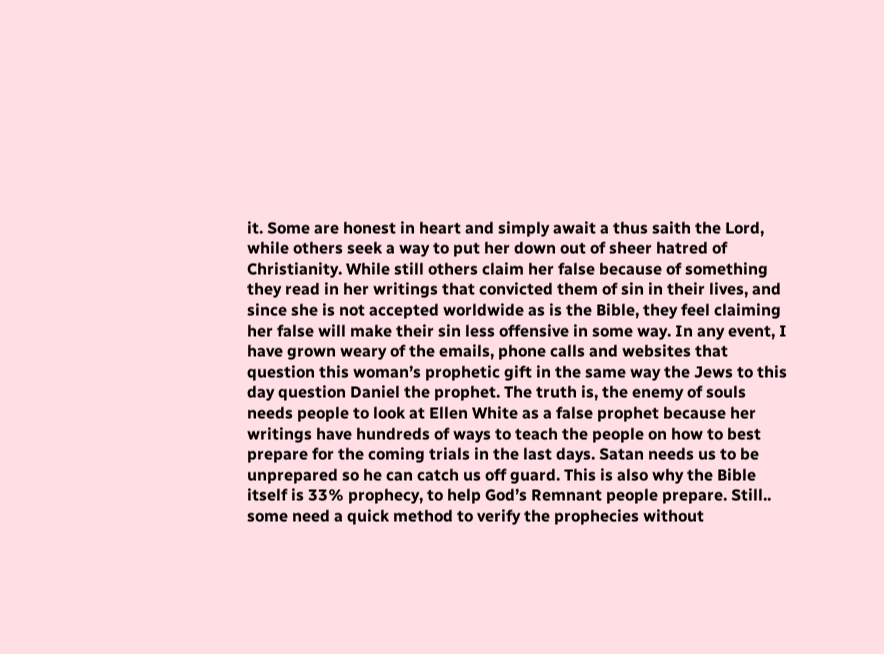it. Some are honest in heart and simply await a thus saith the Lord, while others seek a way to put her down out of sheer hatred of Christianity. While still others claim her false because of something they read in her writings that convicted them of sin in their lives, and since she is not accepted worldwide as is the Bible, they feel claiming her false will make their sin less offensive in some way. In any event, I have grown weary of the emails, phone calls and websites that question this woman’s prophetic gift in the same way the Jews to this day question Daniel the prophet. The truth is, the enemy of souls needs people to look at Ellen White as a false prophet because her writings have hundreds of ways to teach the people on how to best prepare for the coming trials in the last days. Satan needs us to be unprepared so he can catch us off guard. This is also why the Bible itself is 33% prophecy, to help God’s Remnant people prepare. Still.. some need a quick method to verify the prophecies without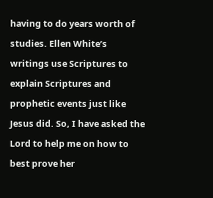having to do years worth of studies. Ellen White’s writings use Scriptures to explain Scriptures and prophetic events just like Jesus did. So, I have asked the Lord to help me on how to best prove her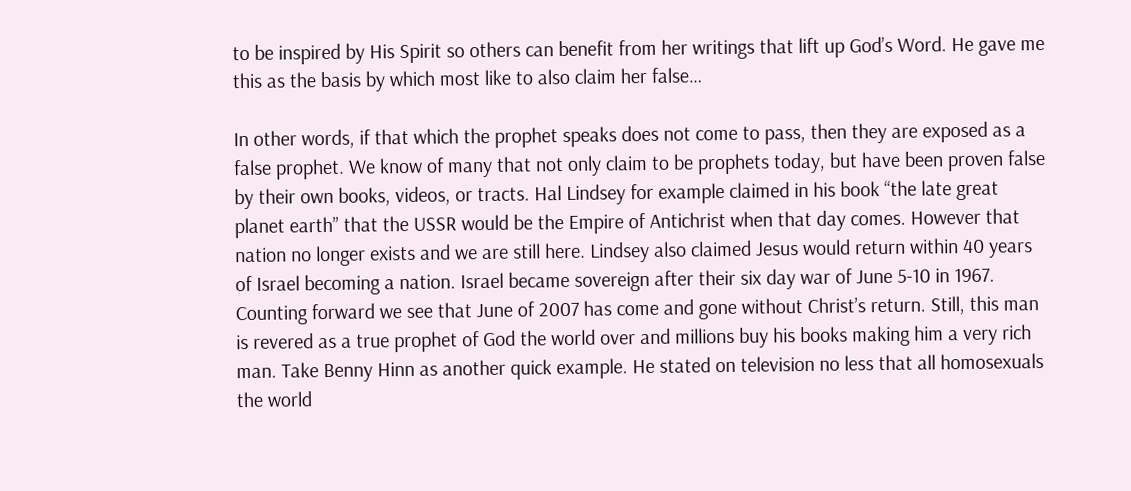to be inspired by His Spirit so others can benefit from her writings that lift up God’s Word. He gave me this as the basis by which most like to also claim her false…

In other words, if that which the prophet speaks does not come to pass, then they are exposed as a false prophet. We know of many that not only claim to be prophets today, but have been proven false by their own books, videos, or tracts. Hal Lindsey for example claimed in his book “the late great planet earth” that the USSR would be the Empire of Antichrist when that day comes. However that nation no longer exists and we are still here. Lindsey also claimed Jesus would return within 40 years of Israel becoming a nation. Israel became sovereign after their six day war of June 5-10 in 1967. Counting forward we see that June of 2007 has come and gone without Christ’s return. Still, this man is revered as a true prophet of God the world over and millions buy his books making him a very rich man. Take Benny Hinn as another quick example. He stated on television no less that all homosexuals the world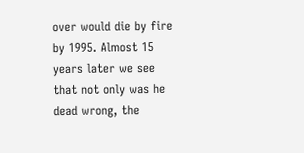over would die by fire by 1995. Almost 15 years later we see that not only was he dead wrong, the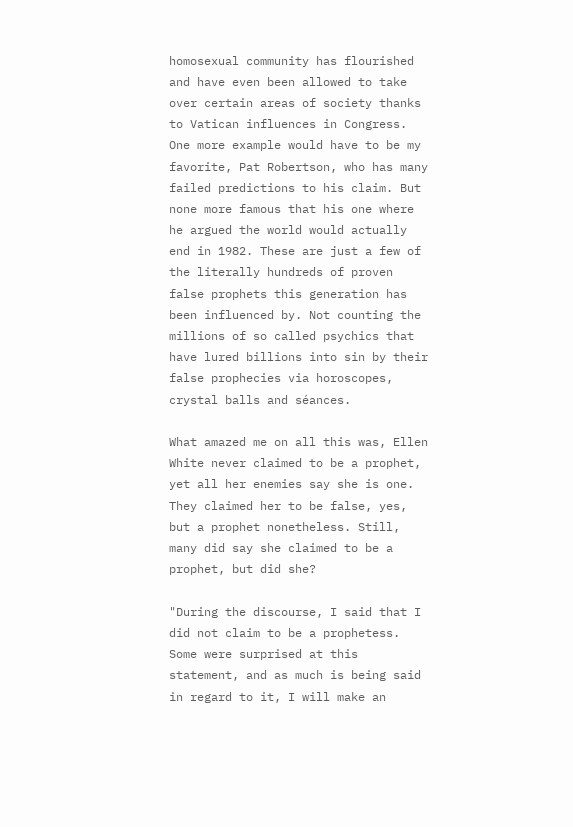homosexual community has flourished and have even been allowed to take over certain areas of society thanks to Vatican influences in Congress. One more example would have to be my favorite, Pat Robertson, who has many failed predictions to his claim. But none more famous that his one where he argued the world would actually end in 1982. These are just a few of the literally hundreds of proven false prophets this generation has been influenced by. Not counting the millions of so called psychics that have lured billions into sin by their false prophecies via horoscopes, crystal balls and séances.

What amazed me on all this was, Ellen White never claimed to be a prophet, yet all her enemies say she is one. They claimed her to be false, yes, but a prophet nonetheless. Still, many did say she claimed to be a prophet, but did she?

"During the discourse, I said that I did not claim to be a prophetess. Some were surprised at this statement, and as much is being said in regard to it, I will make an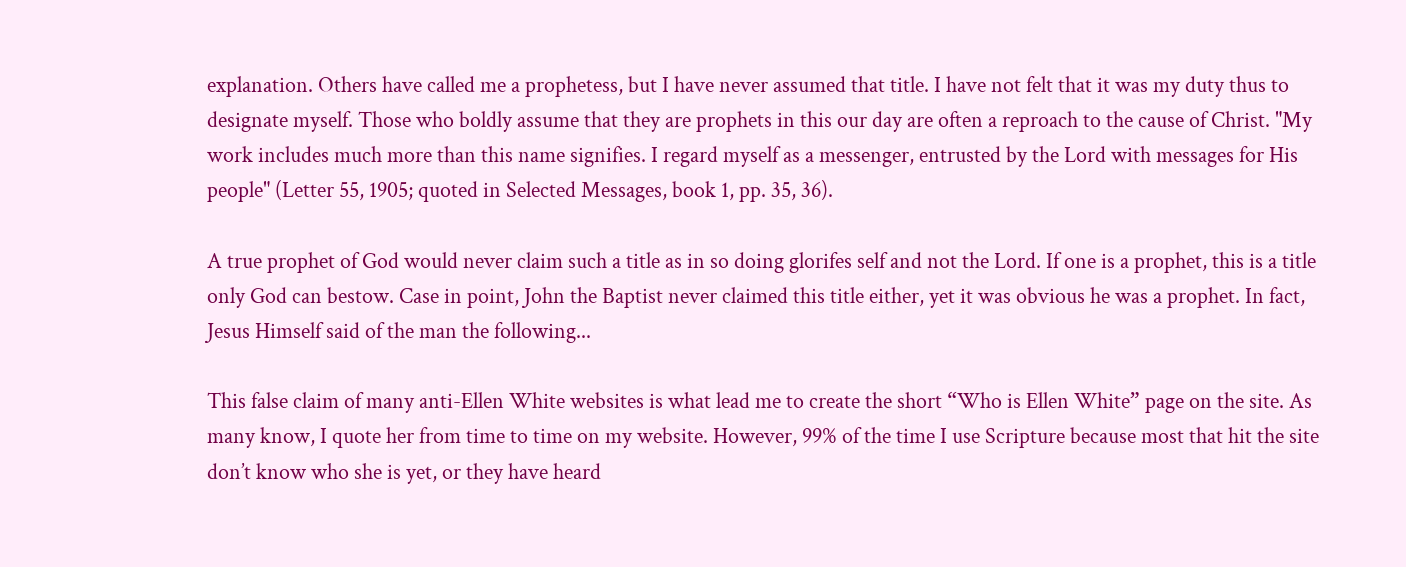explanation. Others have called me a prophetess, but I have never assumed that title. I have not felt that it was my duty thus to designate myself. Those who boldly assume that they are prophets in this our day are often a reproach to the cause of Christ. "My work includes much more than this name signifies. I regard myself as a messenger, entrusted by the Lord with messages for His people" (Letter 55, 1905; quoted in Selected Messages, book 1, pp. 35, 36).

A true prophet of God would never claim such a title as in so doing glorifes self and not the Lord. If one is a prophet, this is a title only God can bestow. Case in point, John the Baptist never claimed this title either, yet it was obvious he was a prophet. In fact, Jesus Himself said of the man the following...

This false claim of many anti-Ellen White websites is what lead me to create the short “Who is Ellen White” page on the site. As many know, I quote her from time to time on my website. However, 99% of the time I use Scripture because most that hit the site don’t know who she is yet, or they have heard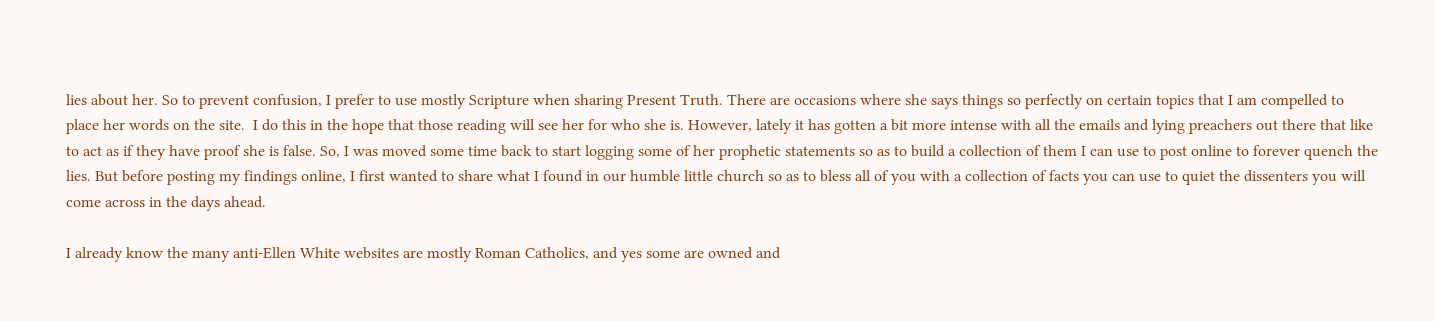lies about her. So to prevent confusion, I prefer to use mostly Scripture when sharing Present Truth. There are occasions where she says things so perfectly on certain topics that I am compelled to place her words on the site.  I do this in the hope that those reading will see her for who she is. However, lately it has gotten a bit more intense with all the emails and lying preachers out there that like to act as if they have proof she is false. So, I was moved some time back to start logging some of her prophetic statements so as to build a collection of them I can use to post online to forever quench the lies. But before posting my findings online, I first wanted to share what I found in our humble little church so as to bless all of you with a collection of facts you can use to quiet the dissenters you will come across in the days ahead.

I already know the many anti-Ellen White websites are mostly Roman Catholics, and yes some are owned and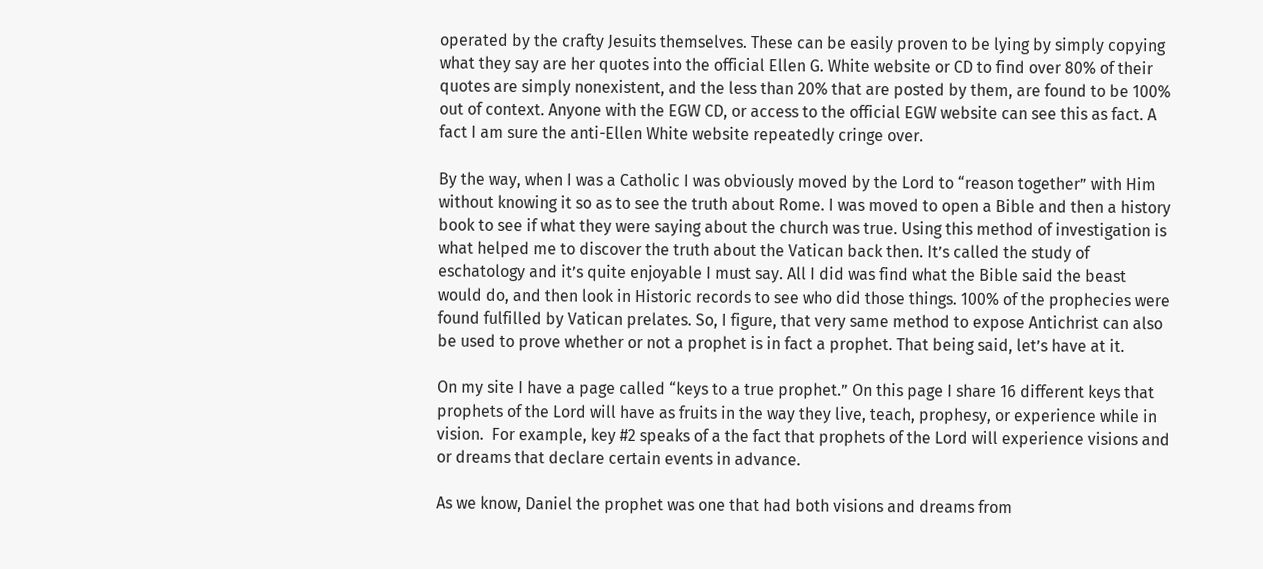operated by the crafty Jesuits themselves. These can be easily proven to be lying by simply copying what they say are her quotes into the official Ellen G. White website or CD to find over 80% of their quotes are simply nonexistent, and the less than 20% that are posted by them, are found to be 100% out of context. Anyone with the EGW CD, or access to the official EGW website can see this as fact. A fact I am sure the anti-Ellen White website repeatedly cringe over.

By the way, when I was a Catholic I was obviously moved by the Lord to “reason together” with Him without knowing it so as to see the truth about Rome. I was moved to open a Bible and then a history book to see if what they were saying about the church was true. Using this method of investigation is what helped me to discover the truth about the Vatican back then. It’s called the study of eschatology and it’s quite enjoyable I must say. All I did was find what the Bible said the beast would do, and then look in Historic records to see who did those things. 100% of the prophecies were found fulfilled by Vatican prelates. So, I figure, that very same method to expose Antichrist can also be used to prove whether or not a prophet is in fact a prophet. That being said, let’s have at it.

On my site I have a page called “keys to a true prophet.” On this page I share 16 different keys that prophets of the Lord will have as fruits in the way they live, teach, prophesy, or experience while in vision.  For example, key #2 speaks of a the fact that prophets of the Lord will experience visions and or dreams that declare certain events in advance.

As we know, Daniel the prophet was one that had both visions and dreams from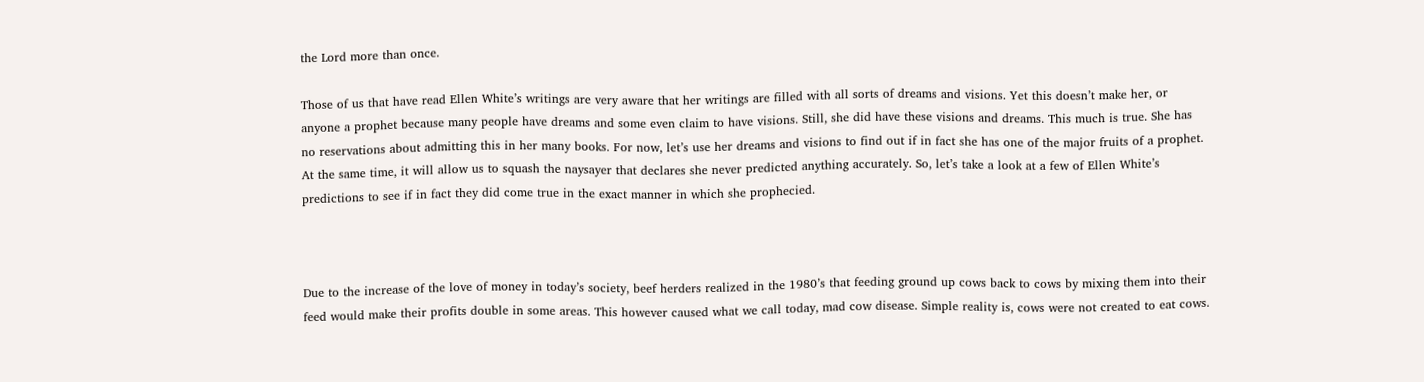the Lord more than once.

Those of us that have read Ellen White’s writings are very aware that her writings are filled with all sorts of dreams and visions. Yet this doesn’t make her, or anyone a prophet because many people have dreams and some even claim to have visions. Still, she did have these visions and dreams. This much is true. She has no reservations about admitting this in her many books. For now, let’s use her dreams and visions to find out if in fact she has one of the major fruits of a prophet. At the same time, it will allow us to squash the naysayer that declares she never predicted anything accurately. So, let’s take a look at a few of Ellen White’s predictions to see if in fact they did come true in the exact manner in which she prophecied.



Due to the increase of the love of money in today’s society, beef herders realized in the 1980’s that feeding ground up cows back to cows by mixing them into their feed would make their profits double in some areas. This however caused what we call today, mad cow disease. Simple reality is, cows were not created to eat cows.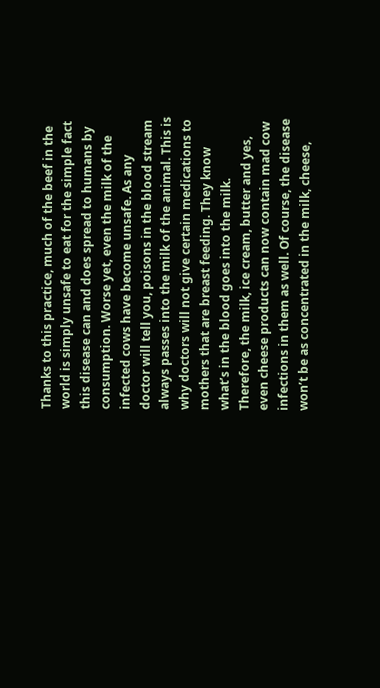Thanks to this practice, much of the beef in the world is simply unsafe to eat for the simple fact this disease can and does spread to humans by consumption. Worse yet, even the milk of the infected cows have become unsafe. As any doctor will tell you, poisons in the blood stream always passes into the milk of the animal. This is why doctors will not give certain medications to mothers that are breast feeding. They know what’s in the blood goes into the milk. Therefore, the milk, ice cream, butter and yes, even cheese products can now contain mad cow infections in them as well. Of course, the disease won’t be as concentrated in the milk, cheese,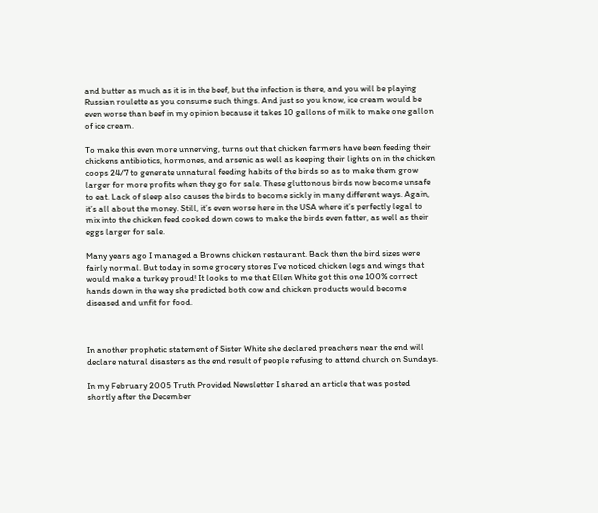and butter as much as it is in the beef, but the infection is there, and you will be playing Russian roulette as you consume such things. And just so you know, ice cream would be even worse than beef in my opinion because it takes 10 gallons of milk to make one gallon of ice cream.

To make this even more unnerving, turns out that chicken farmers have been feeding their chickens antibiotics, hormones, and arsenic as well as keeping their lights on in the chicken coops 24/7 to generate unnatural feeding habits of the birds so as to make them grow larger for more profits when they go for sale. These gluttonous birds now become unsafe to eat. Lack of sleep also causes the birds to become sickly in many different ways. Again, it’s all about the money. Still, it’s even worse here in the USA where it’s perfectly legal to mix into the chicken feed cooked down cows to make the birds even fatter, as well as their eggs larger for sale.

Many years ago I managed a Browns chicken restaurant. Back then the bird sizes were fairly normal. But today in some grocery stores I’ve noticed chicken legs and wings that would make a turkey proud! It looks to me that Ellen White got this one 100% correct hands down in the way she predicted both cow and chicken products would become diseased and unfit for food.



In another prophetic statement of Sister White she declared preachers near the end will declare natural disasters as the end result of people refusing to attend church on Sundays.

In my February 2005 Truth Provided Newsletter I shared an article that was posted shortly after the December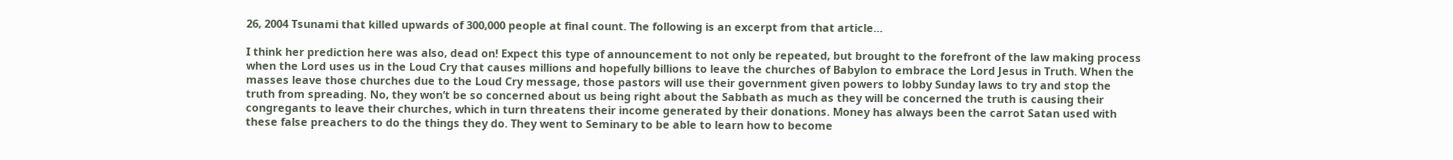26, 2004 Tsunami that killed upwards of 300,000 people at final count. The following is an excerpt from that article…

I think her prediction here was also, dead on! Expect this type of announcement to not only be repeated, but brought to the forefront of the law making process when the Lord uses us in the Loud Cry that causes millions and hopefully billions to leave the churches of Babylon to embrace the Lord Jesus in Truth. When the masses leave those churches due to the Loud Cry message, those pastors will use their government given powers to lobby Sunday laws to try and stop the truth from spreading. No, they won’t be so concerned about us being right about the Sabbath as much as they will be concerned the truth is causing their congregants to leave their churches, which in turn threatens their income generated by their donations. Money has always been the carrot Satan used with these false preachers to do the things they do. They went to Seminary to be able to learn how to become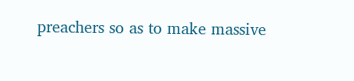preachers so as to make massive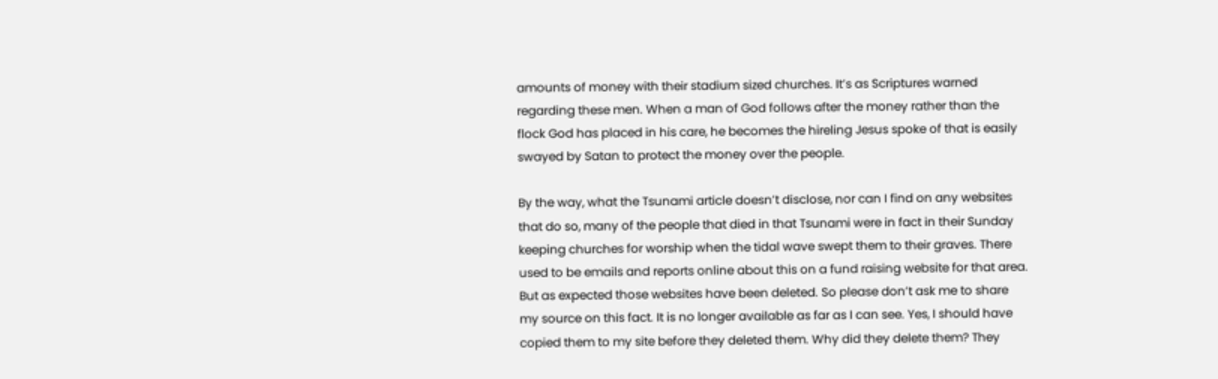amounts of money with their stadium sized churches. It’s as Scriptures warned regarding these men. When a man of God follows after the money rather than the flock God has placed in his care, he becomes the hireling Jesus spoke of that is easily swayed by Satan to protect the money over the people.

By the way, what the Tsunami article doesn’t disclose, nor can I find on any websites that do so, many of the people that died in that Tsunami were in fact in their Sunday keeping churches for worship when the tidal wave swept them to their graves. There used to be emails and reports online about this on a fund raising website for that area. But as expected those websites have been deleted. So please don’t ask me to share my source on this fact. It is no longer available as far as I can see. Yes, I should have copied them to my site before they deleted them. Why did they delete them? They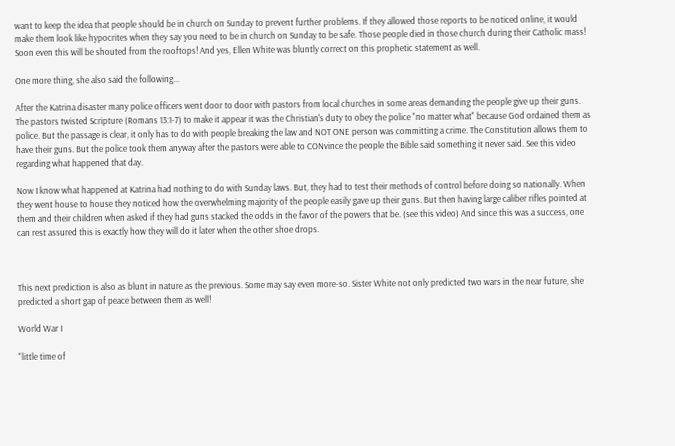want to keep the idea that people should be in church on Sunday to prevent further problems. If they allowed those reports to be noticed online, it would make them look like hypocrites when they say you need to be in church on Sunday to be safe. Those people died in those church during their Catholic mass! Soon even this will be shouted from the rooftops! And yes, Ellen White was bluntly correct on this prophetic statement as well.

One more thing, she also said the following...

After the Katrina disaster many police officers went door to door with pastors from local churches in some areas demanding the people give up their guns. The pastors twisted Scripture (Romans 13:1-7) to make it appear it was the Christian's duty to obey the police "no matter what" because God ordained them as police. But the passage is clear, it only has to do with people breaking the law and NOT ONE person was committing a crime. The Constitution allows them to have their guns. But the police took them anyway after the pastors were able to CONvince the people the Bible said something it never said. See this video regarding what happened that day.

Now I know what happened at Katrina had nothing to do with Sunday laws. But, they had to test their methods of control before doing so nationally. When they went house to house they noticed how the overwhelming majority of the people easily gave up their guns. But then having large caliber rifles pointed at them and their children when asked if they had guns stacked the odds in the favor of the powers that be. (see this video) And since this was a success, one can rest assured this is exactly how they will do it later when the other shoe drops.



This next prediction is also as blunt in nature as the previous. Some may say even more-so. Sister White not only predicted two wars in the near future, she predicted a short gap of peace between them as well!

World War I

"little time of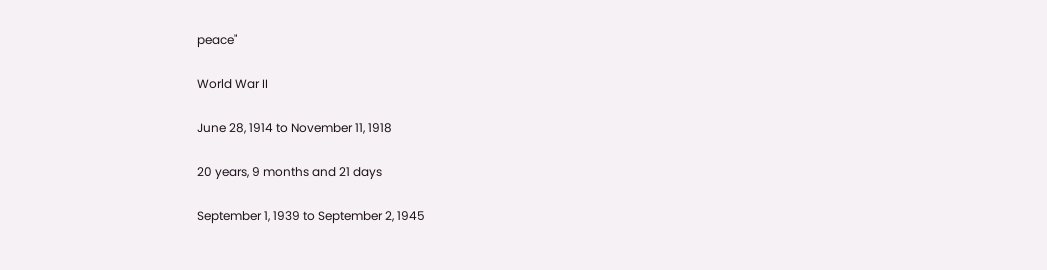peace"

World War II

June 28, 1914 to November 11, 1918

20 years, 9 months and 21 days

September 1, 1939 to September 2, 1945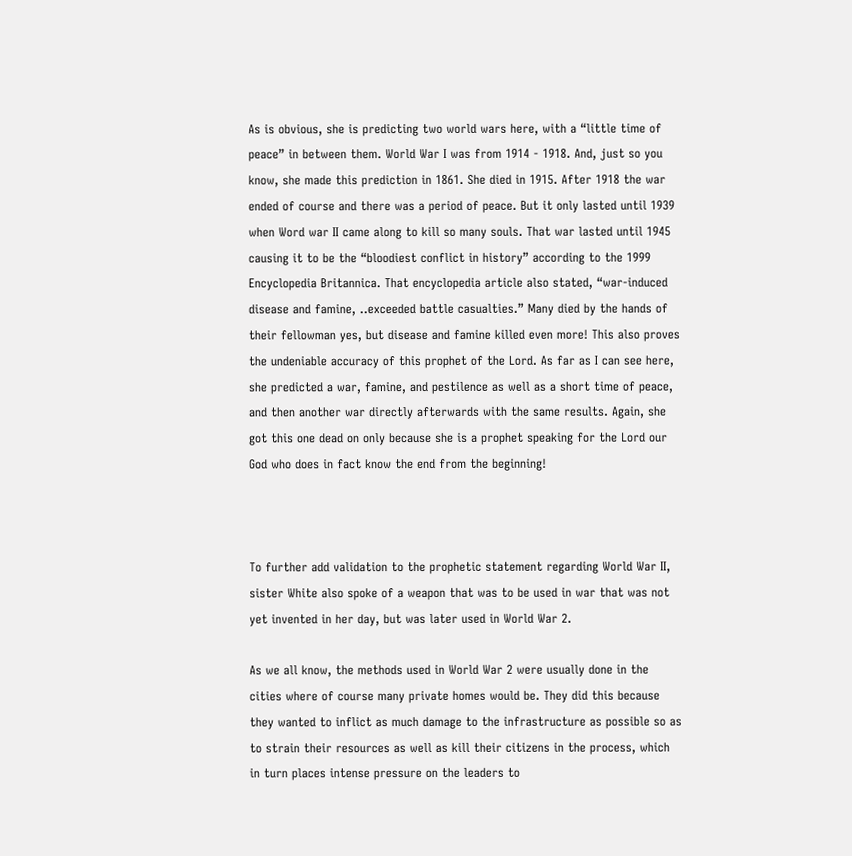As is obvious, she is predicting two world wars here, with a “little time of peace” in between them. World War I was from 1914 - 1918. And, just so you know, she made this prediction in 1861. She died in 1915. After 1918 the war ended of course and there was a period of peace. But it only lasted until 1939 when Word war II came along to kill so many souls. That war lasted until 1945 causing it to be the “bloodiest conflict in history” according to the 1999 Encyclopedia Britannica. That encyclopedia article also stated, “war-induced disease and famine, ..exceeded battle casualties.” Many died by the hands of their fellowman yes, but disease and famine killed even more! This also proves the undeniable accuracy of this prophet of the Lord. As far as I can see here, she predicted a war, famine, and pestilence as well as a short time of peace, and then another war directly afterwards with the same results. Again, she got this one dead on only because she is a prophet speaking for the Lord our God who does in fact know the end from the beginning!



To further add validation to the prophetic statement regarding World War II, sister White also spoke of a weapon that was to be used in war that was not yet invented in her day, but was later used in World War 2.

As we all know, the methods used in World War 2 were usually done in the cities where of course many private homes would be. They did this because they wanted to inflict as much damage to the infrastructure as possible so as to strain their resources as well as kill their citizens in the process, which in turn places intense pressure on the leaders to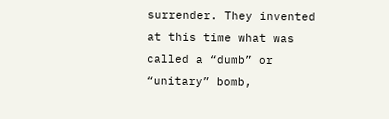surrender. They invented at this time what was called a “dumb” or “unitary” bomb,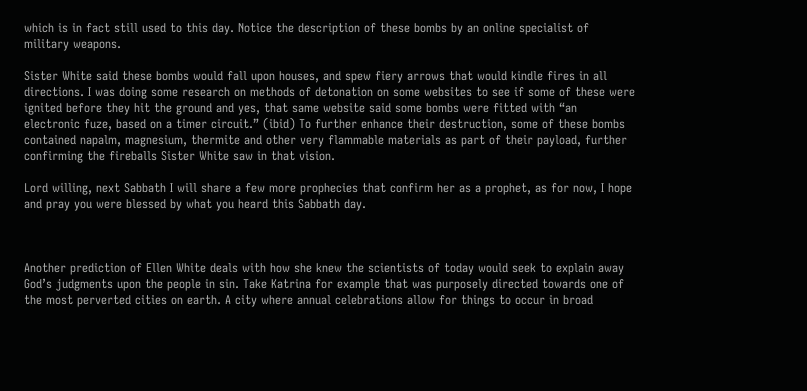which is in fact still used to this day. Notice the description of these bombs by an online specialist of military weapons.

Sister White said these bombs would fall upon houses, and spew fiery arrows that would kindle fires in all directions. I was doing some research on methods of detonation on some websites to see if some of these were ignited before they hit the ground and yes, that same website said some bombs were fitted with “an electronic fuze, based on a timer circuit.” (ibid) To further enhance their destruction, some of these bombs contained napalm, magnesium, thermite and other very flammable materials as part of their payload, further confirming the fireballs Sister White saw in that vision.

Lord willing, next Sabbath I will share a few more prophecies that confirm her as a prophet, as for now, I hope and pray you were blessed by what you heard this Sabbath day.



Another prediction of Ellen White deals with how she knew the scientists of today would seek to explain away God’s judgments upon the people in sin. Take Katrina for example that was purposely directed towards one of the most perverted cities on earth. A city where annual celebrations allow for things to occur in broad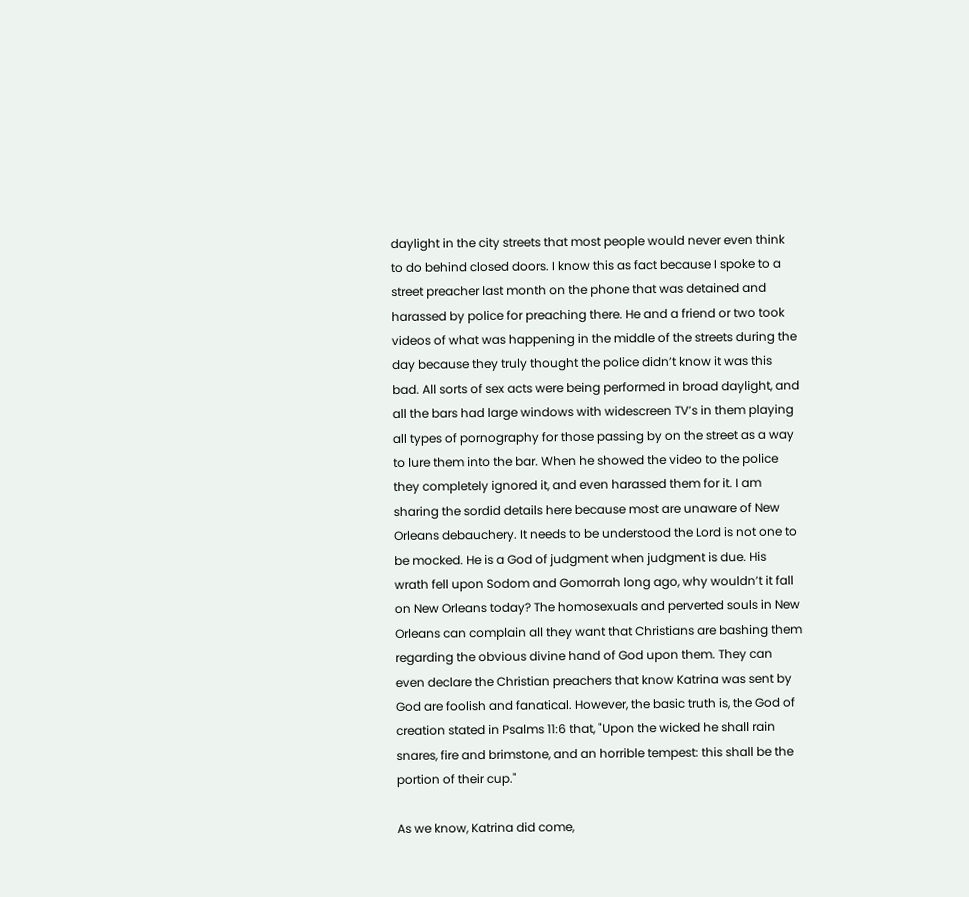daylight in the city streets that most people would never even think to do behind closed doors. I know this as fact because I spoke to a street preacher last month on the phone that was detained and harassed by police for preaching there. He and a friend or two took videos of what was happening in the middle of the streets during the day because they truly thought the police didn’t know it was this bad. All sorts of sex acts were being performed in broad daylight, and all the bars had large windows with widescreen TV’s in them playing all types of pornography for those passing by on the street as a way to lure them into the bar. When he showed the video to the police they completely ignored it, and even harassed them for it. I am sharing the sordid details here because most are unaware of New Orleans debauchery. It needs to be understood the Lord is not one to be mocked. He is a God of judgment when judgment is due. His wrath fell upon Sodom and Gomorrah long ago, why wouldn’t it fall on New Orleans today? The homosexuals and perverted souls in New Orleans can complain all they want that Christians are bashing them regarding the obvious divine hand of God upon them. They can even declare the Christian preachers that know Katrina was sent by God are foolish and fanatical. However, the basic truth is, the God of creation stated in Psalms 11:6 that, "Upon the wicked he shall rain snares, fire and brimstone, and an horrible tempest: this shall be the portion of their cup."

As we know, Katrina did come,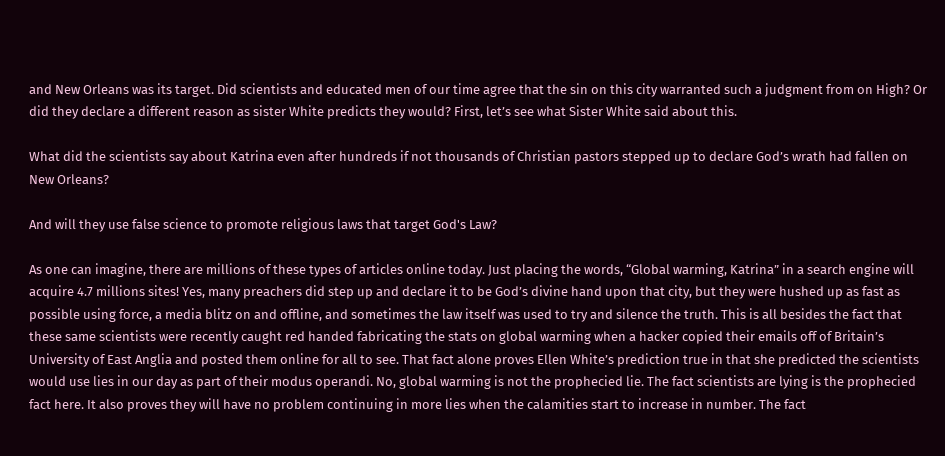and New Orleans was its target. Did scientists and educated men of our time agree that the sin on this city warranted such a judgment from on High? Or did they declare a different reason as sister White predicts they would? First, let’s see what Sister White said about this.

What did the scientists say about Katrina even after hundreds if not thousands of Christian pastors stepped up to declare God’s wrath had fallen on New Orleans?

And will they use false science to promote religious laws that target God's Law?

As one can imagine, there are millions of these types of articles online today. Just placing the words, “Global warming, Katrina” in a search engine will acquire 4.7 millions sites! Yes, many preachers did step up and declare it to be God’s divine hand upon that city, but they were hushed up as fast as possible using force, a media blitz on and offline, and sometimes the law itself was used to try and silence the truth. This is all besides the fact that these same scientists were recently caught red handed fabricating the stats on global warming when a hacker copied their emails off of Britain’s University of East Anglia and posted them online for all to see. That fact alone proves Ellen White’s prediction true in that she predicted the scientists would use lies in our day as part of their modus operandi. No, global warming is not the prophecied lie. The fact scientists are lying is the prophecied fact here. It also proves they will have no problem continuing in more lies when the calamities start to increase in number. The fact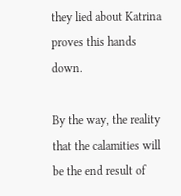they lied about Katrina proves this hands down.

By the way, the reality that the calamities will be the end result of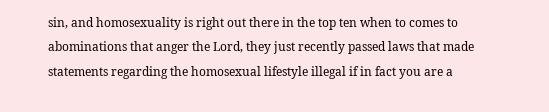sin, and homosexuality is right out there in the top ten when to comes to abominations that anger the Lord, they just recently passed laws that made statements regarding the homosexual lifestyle illegal if in fact you are a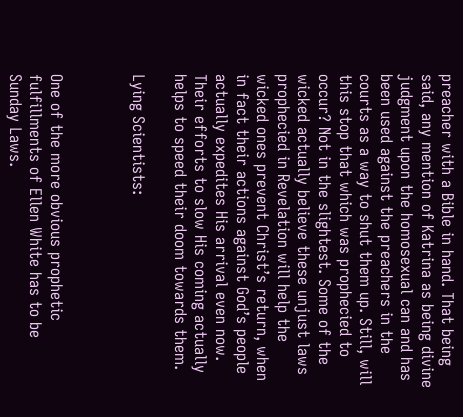preacher with a Bible in hand. That being said, any mention of Katrina as being divine judgment upon the homosexual can and has been used against the preachers in the courts as a way to shut them up. Still, will this stop that which was prophecied to occur? Not in the slightest. Some of the wicked actually believe these unjust laws prophecied in Revelation will help the wicked ones prevent Christ’s return, when in fact their actions against God’s people actually expedites His arrival even now. Their efforts to slow His coming actually helps to speed their doom towards them.

Lying Scientists:



One of the more obvious prophetic fulfillments of Ellen White has to be Sunday Laws.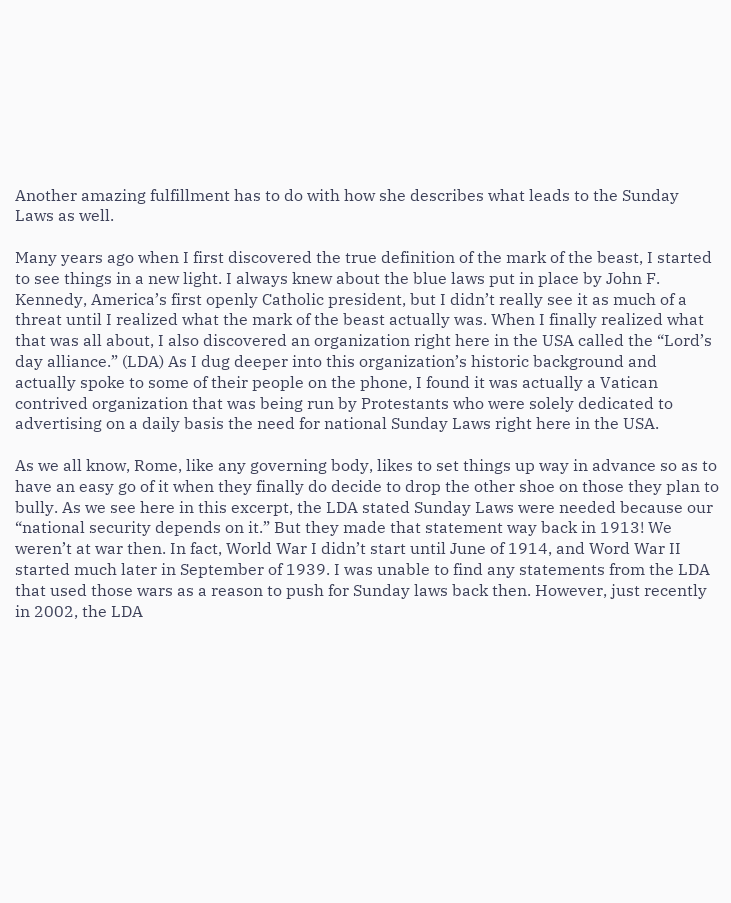Another amazing fulfillment has to do with how she describes what leads to the Sunday Laws as well.

Many years ago when I first discovered the true definition of the mark of the beast, I started to see things in a new light. I always knew about the blue laws put in place by John F. Kennedy, America’s first openly Catholic president, but I didn’t really see it as much of a threat until I realized what the mark of the beast actually was. When I finally realized what that was all about, I also discovered an organization right here in the USA called the “Lord’s day alliance.” (LDA) As I dug deeper into this organization’s historic background and actually spoke to some of their people on the phone, I found it was actually a Vatican contrived organization that was being run by Protestants who were solely dedicated to advertising on a daily basis the need for national Sunday Laws right here in the USA.

As we all know, Rome, like any governing body, likes to set things up way in advance so as to have an easy go of it when they finally do decide to drop the other shoe on those they plan to bully. As we see here in this excerpt, the LDA stated Sunday Laws were needed because our “national security depends on it.” But they made that statement way back in 1913! We weren’t at war then. In fact, World War I didn’t start until June of 1914, and Word War II started much later in September of 1939. I was unable to find any statements from the LDA that used those wars as a reason to push for Sunday laws back then. However, just recently in 2002, the LDA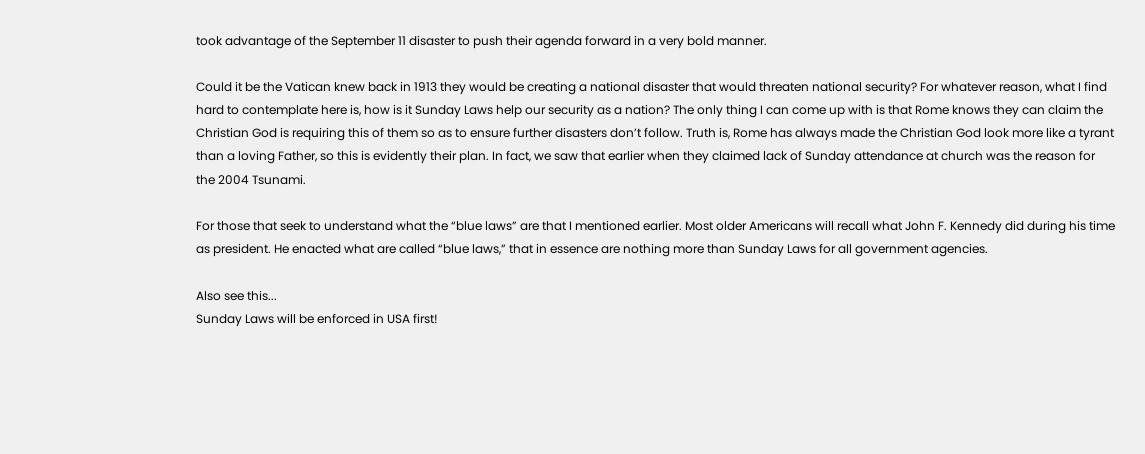took advantage of the September 11 disaster to push their agenda forward in a very bold manner.

Could it be the Vatican knew back in 1913 they would be creating a national disaster that would threaten national security? For whatever reason, what I find hard to contemplate here is, how is it Sunday Laws help our security as a nation? The only thing I can come up with is that Rome knows they can claim the Christian God is requiring this of them so as to ensure further disasters don’t follow. Truth is, Rome has always made the Christian God look more like a tyrant than a loving Father, so this is evidently their plan. In fact, we saw that earlier when they claimed lack of Sunday attendance at church was the reason for the 2004 Tsunami.

For those that seek to understand what the “blue laws” are that I mentioned earlier. Most older Americans will recall what John F. Kennedy did during his time as president. He enacted what are called “blue laws,” that in essence are nothing more than Sunday Laws for all government agencies.

Also see this...
Sunday Laws will be enforced in USA first!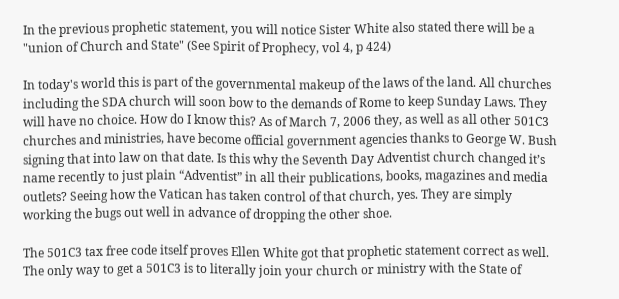In the previous prophetic statement, you will notice Sister White also stated there will be a "union of Church and State" (See Spirit of Prophecy, vol 4, p 424)

In today's world this is part of the governmental makeup of the laws of the land. All churches including the SDA church will soon bow to the demands of Rome to keep Sunday Laws. They will have no choice. How do I know this? As of March 7, 2006 they, as well as all other 501C3 churches and ministries, have become official government agencies thanks to George W. Bush signing that into law on that date. Is this why the Seventh Day Adventist church changed it’s name recently to just plain “Adventist” in all their publications, books, magazines and media outlets? Seeing how the Vatican has taken control of that church, yes. They are simply working the bugs out well in advance of dropping the other shoe.

The 501C3 tax free code itself proves Ellen White got that prophetic statement correct as well. The only way to get a 501C3 is to literally join your church or ministry with the State of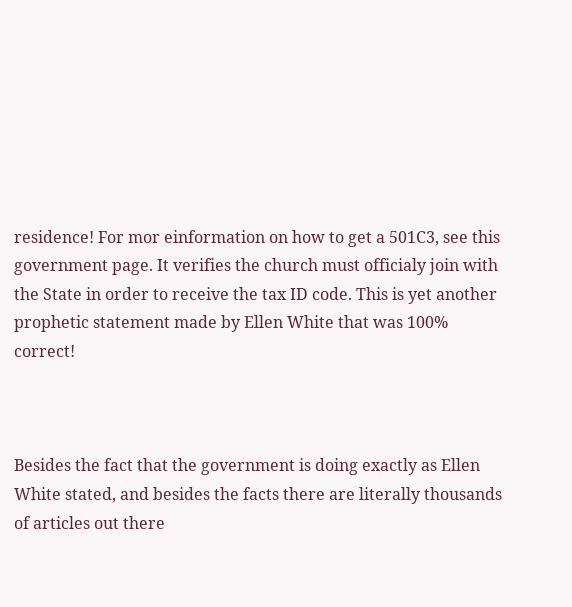residence! For mor einformation on how to get a 501C3, see this government page. It verifies the church must officialy join with the State in order to receive the tax ID code. This is yet another prophetic statement made by Ellen White that was 100% correct!



Besides the fact that the government is doing exactly as Ellen White stated, and besides the facts there are literally thousands of articles out there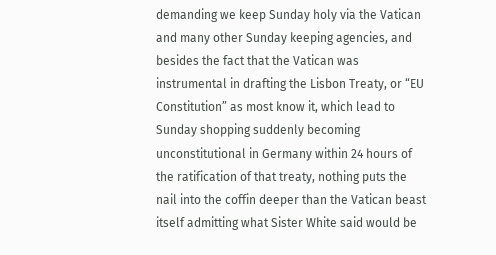demanding we keep Sunday holy via the Vatican and many other Sunday keeping agencies, and besides the fact that the Vatican was instrumental in drafting the Lisbon Treaty, or “EU Constitution” as most know it, which lead to Sunday shopping suddenly becoming unconstitutional in Germany within 24 hours of the ratification of that treaty, nothing puts the nail into the coffin deeper than the Vatican beast itself admitting what Sister White said would be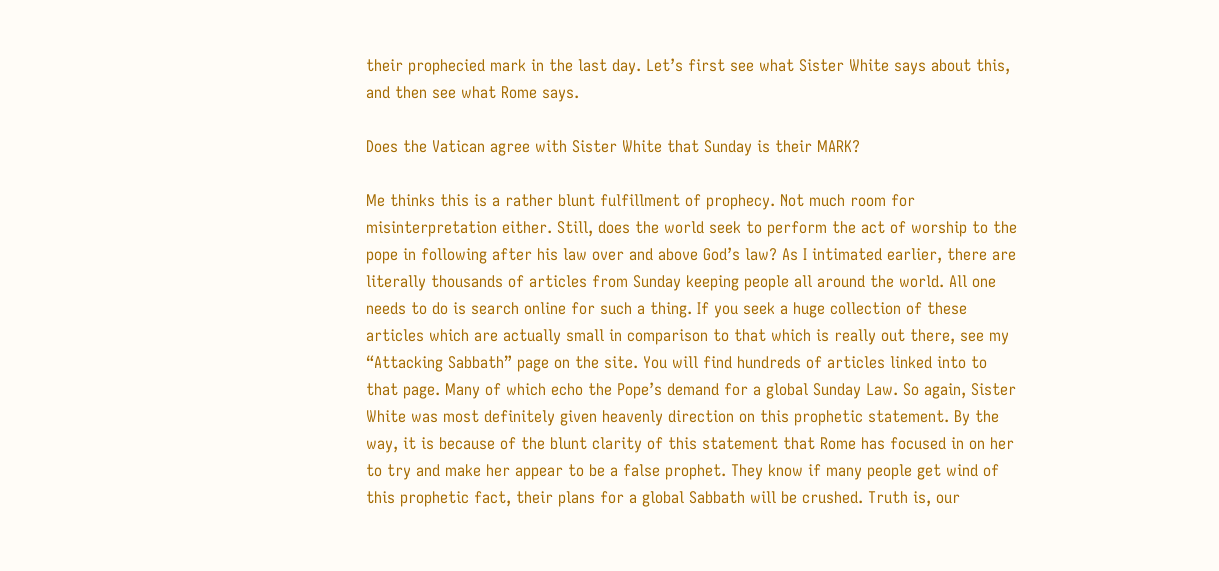their prophecied mark in the last day. Let’s first see what Sister White says about this, and then see what Rome says.

Does the Vatican agree with Sister White that Sunday is their MARK?

Me thinks this is a rather blunt fulfillment of prophecy. Not much room for misinterpretation either. Still, does the world seek to perform the act of worship to the pope in following after his law over and above God’s law? As I intimated earlier, there are literally thousands of articles from Sunday keeping people all around the world. All one needs to do is search online for such a thing. If you seek a huge collection of these articles which are actually small in comparison to that which is really out there, see my “Attacking Sabbath” page on the site. You will find hundreds of articles linked into to that page. Many of which echo the Pope’s demand for a global Sunday Law. So again, Sister White was most definitely given heavenly direction on this prophetic statement. By the way, it is because of the blunt clarity of this statement that Rome has focused in on her to try and make her appear to be a false prophet. They know if many people get wind of this prophetic fact, their plans for a global Sabbath will be crushed. Truth is, our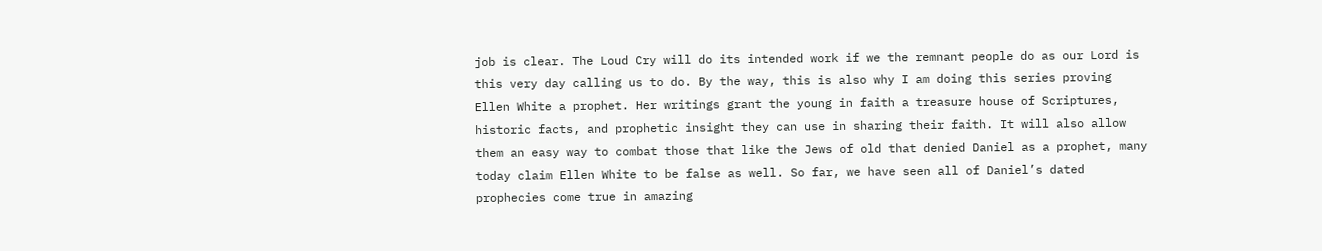job is clear. The Loud Cry will do its intended work if we the remnant people do as our Lord is this very day calling us to do. By the way, this is also why I am doing this series proving Ellen White a prophet. Her writings grant the young in faith a treasure house of Scriptures, historic facts, and prophetic insight they can use in sharing their faith. It will also allow them an easy way to combat those that like the Jews of old that denied Daniel as a prophet, many today claim Ellen White to be false as well. So far, we have seen all of Daniel’s dated prophecies come true in amazing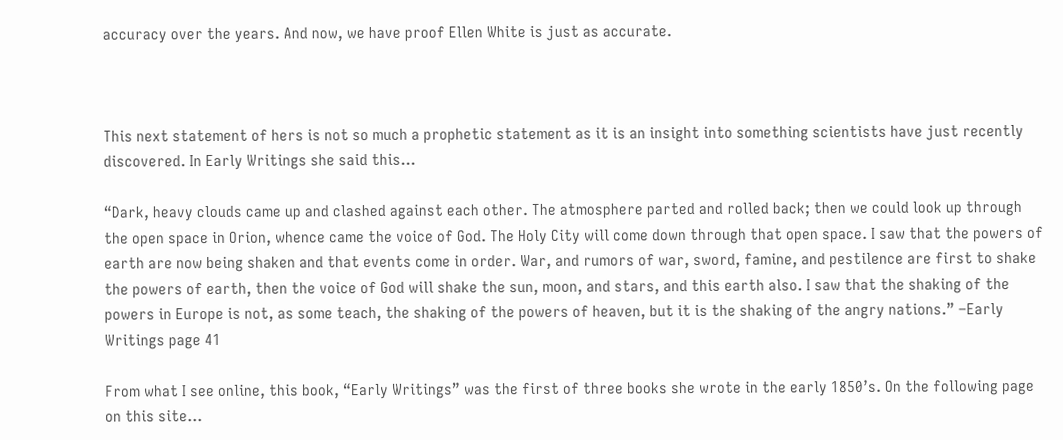accuracy over the years. And now, we have proof Ellen White is just as accurate.



This next statement of hers is not so much a prophetic statement as it is an insight into something scientists have just recently discovered. In Early Writings she said this…

“Dark, heavy clouds came up and clashed against each other. The atmosphere parted and rolled back; then we could look up through the open space in Orion, whence came the voice of God. The Holy City will come down through that open space. I saw that the powers of earth are now being shaken and that events come in order. War, and rumors of war, sword, famine, and pestilence are first to shake the powers of earth, then the voice of God will shake the sun, moon, and stars, and this earth also. I saw that the shaking of the powers in Europe is not, as some teach, the shaking of the powers of heaven, but it is the shaking of the angry nations.” –Early Writings page 41

From what I see online, this book, “Early Writings” was the first of three books she wrote in the early 1850’s. On the following page on this site…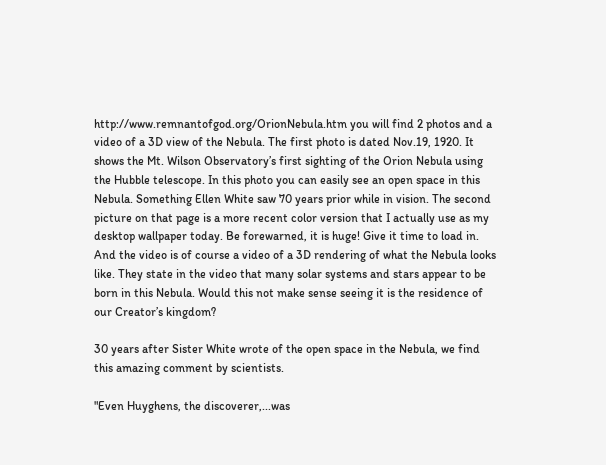http://www.remnantofgod.org/OrionNebula.htm you will find 2 photos and a video of a 3D view of the Nebula. The first photo is dated Nov.19, 1920. It shows the Mt. Wilson Observatory’s first sighting of the Orion Nebula using the Hubble telescope. In this photo you can easily see an open space in this Nebula. Something Ellen White saw 70 years prior while in vision. The second picture on that page is a more recent color version that I actually use as my desktop wallpaper today. Be forewarned, it is huge! Give it time to load in. And the video is of course a video of a 3D rendering of what the Nebula looks like. They state in the video that many solar systems and stars appear to be born in this Nebula. Would this not make sense seeing it is the residence of our Creator’s kingdom?

30 years after Sister White wrote of the open space in the Nebula, we find this amazing comment by scientists.

"Even Huyghens, the discoverer,...was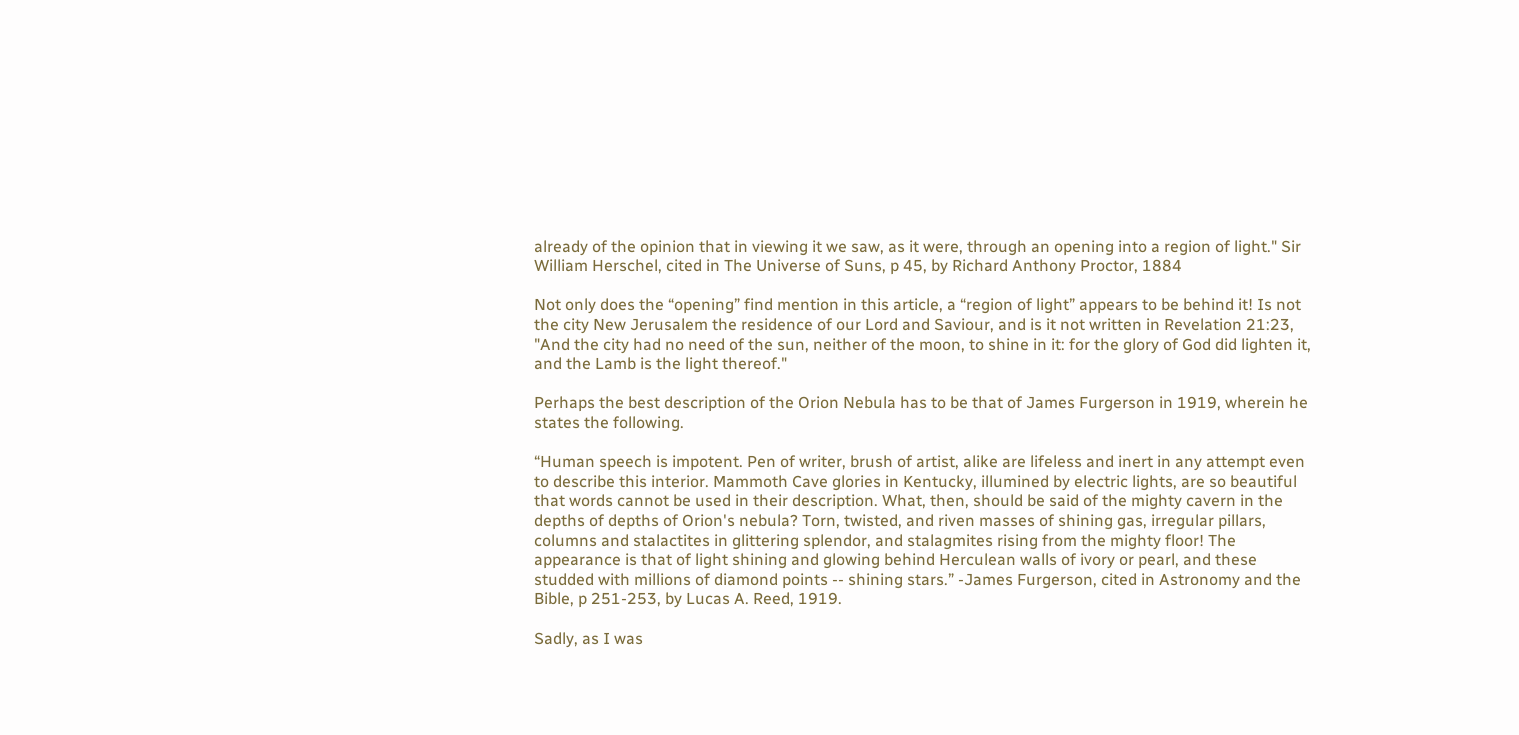already of the opinion that in viewing it we saw, as it were, through an opening into a region of light." Sir William Herschel, cited in The Universe of Suns, p 45, by Richard Anthony Proctor, 1884

Not only does the “opening” find mention in this article, a “region of light” appears to be behind it! Is not the city New Jerusalem the residence of our Lord and Saviour, and is it not written in Revelation 21:23, "And the city had no need of the sun, neither of the moon, to shine in it: for the glory of God did lighten it, and the Lamb is the light thereof."

Perhaps the best description of the Orion Nebula has to be that of James Furgerson in 1919, wherein he states the following.

“Human speech is impotent. Pen of writer, brush of artist, alike are lifeless and inert in any attempt even to describe this interior. Mammoth Cave glories in Kentucky, illumined by electric lights, are so beautiful that words cannot be used in their description. What, then, should be said of the mighty cavern in the depths of depths of Orion's nebula? Torn, twisted, and riven masses of shining gas, irregular pillars, columns and stalactites in glittering splendor, and stalagmites rising from the mighty floor! The appearance is that of light shining and glowing behind Herculean walls of ivory or pearl, and these studded with millions of diamond points -- shining stars.” -James Furgerson, cited in Astronomy and the Bible, p 251-253, by Lucas A. Reed, 1919.

Sadly, as I was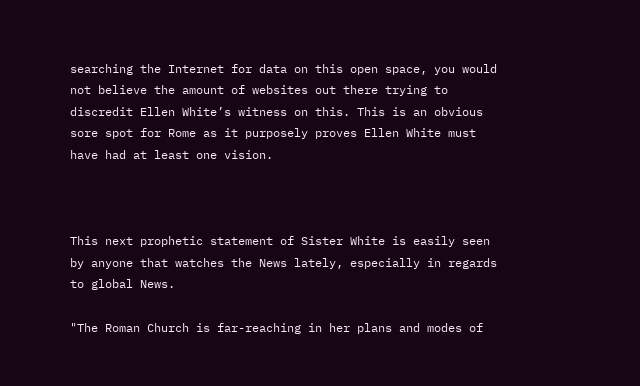searching the Internet for data on this open space, you would not believe the amount of websites out there trying to discredit Ellen White’s witness on this. This is an obvious sore spot for Rome as it purposely proves Ellen White must have had at least one vision.



This next prophetic statement of Sister White is easily seen by anyone that watches the News lately, especially in regards to global News.

"The Roman Church is far-reaching in her plans and modes of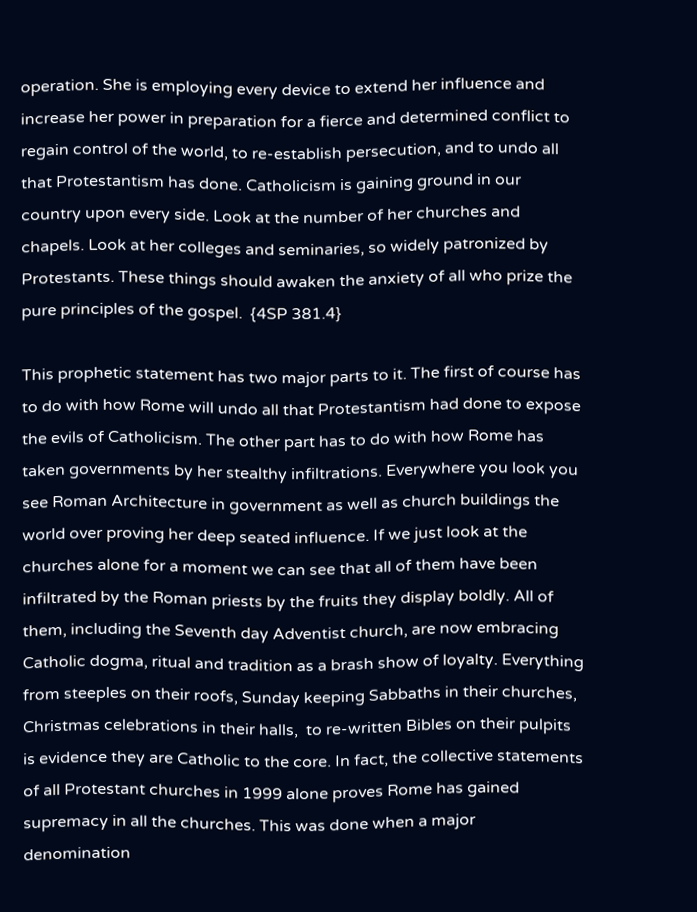operation. She is employing every device to extend her influence and increase her power in preparation for a fierce and determined conflict to regain control of the world, to re-establish persecution, and to undo all that Protestantism has done. Catholicism is gaining ground in our country upon every side. Look at the number of her churches and chapels. Look at her colleges and seminaries, so widely patronized by Protestants. These things should awaken the anxiety of all who prize the pure principles of the gospel.  {4SP 381.4}

This prophetic statement has two major parts to it. The first of course has to do with how Rome will undo all that Protestantism had done to expose the evils of Catholicism. The other part has to do with how Rome has taken governments by her stealthy infiltrations. Everywhere you look you see Roman Architecture in government as well as church buildings the world over proving her deep seated influence. If we just look at the churches alone for a moment we can see that all of them have been infiltrated by the Roman priests by the fruits they display boldly. All of them, including the Seventh day Adventist church, are now embracing Catholic dogma, ritual and tradition as a brash show of loyalty. Everything from steeples on their roofs, Sunday keeping Sabbaths in their churches, Christmas celebrations in their halls,  to re-written Bibles on their pulpits is evidence they are Catholic to the core. In fact, the collective statements of all Protestant churches in 1999 alone proves Rome has gained supremacy in all the churches. This was done when a major denomination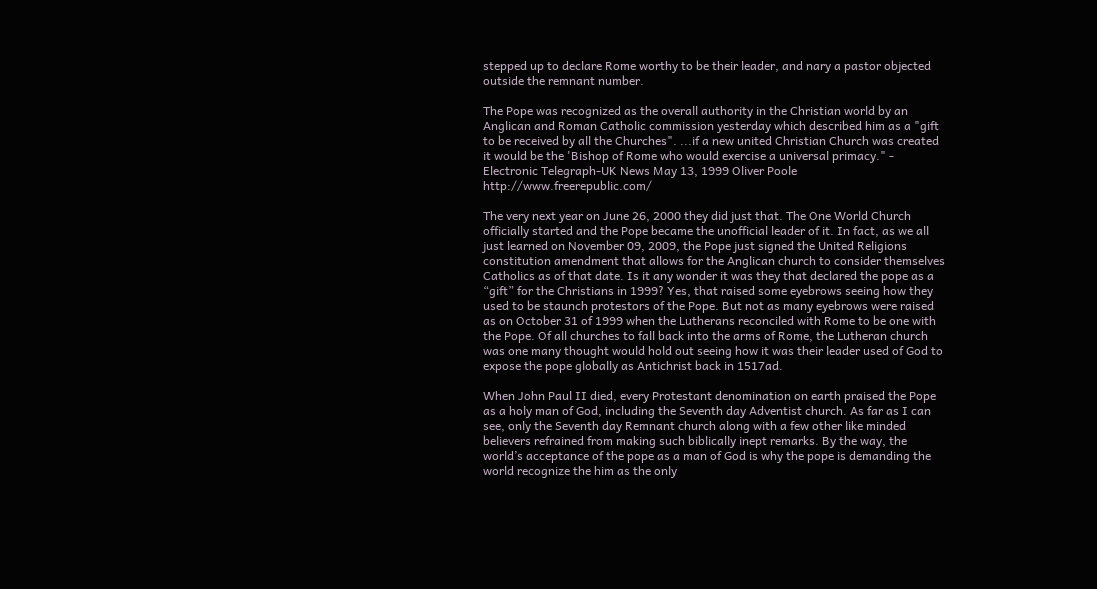stepped up to declare Rome worthy to be their leader, and nary a pastor objected outside the remnant number.

The Pope was recognized as the overall authority in the Christian world by an Anglican and Roman Catholic commission yesterday which described him as a "gift to be received by all the Churches". ...if a new united Christian Church was created it would be the 'Bishop of Rome who would exercise a universal primacy." - Electronic Telegraph-UK News May 13, 1999 Oliver Poole http://www.freerepublic.com/

The very next year on June 26, 2000 they did just that. The One World Church officially started and the Pope became the unofficial leader of it. In fact, as we all just learned on November 09, 2009, the Pope just signed the United Religions constitution amendment that allows for the Anglican church to consider themselves Catholics as of that date. Is it any wonder it was they that declared the pope as a “gift” for the Christians in 1999? Yes, that raised some eyebrows seeing how they used to be staunch protestors of the Pope. But not as many eyebrows were raised as on October 31 of 1999 when the Lutherans reconciled with Rome to be one with the Pope. Of all churches to fall back into the arms of Rome, the Lutheran church was one many thought would hold out seeing how it was their leader used of God to expose the pope globally as Antichrist back in 1517ad.

When John Paul II died, every Protestant denomination on earth praised the Pope as a holy man of God, including the Seventh day Adventist church. As far as I can see, only the Seventh day Remnant church along with a few other like minded believers refrained from making such biblically inept remarks. By the way, the world’s acceptance of the pope as a man of God is why the pope is demanding the world recognize the him as the only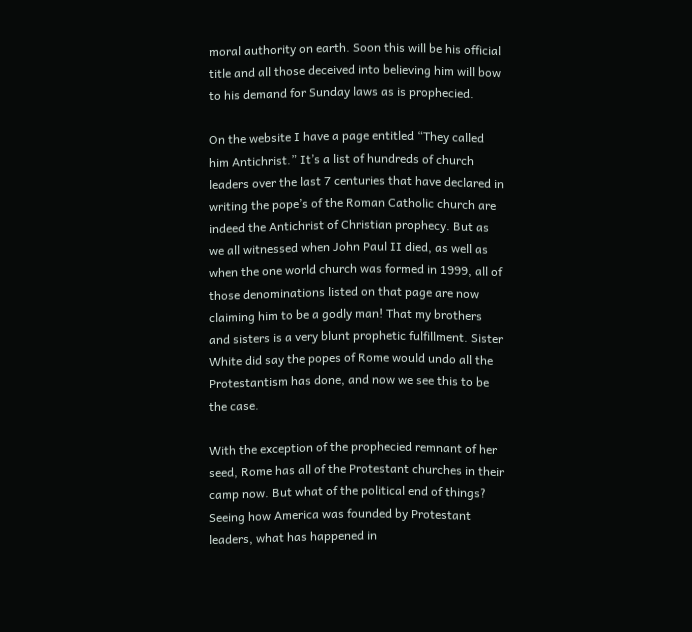moral authority on earth. Soon this will be his official title and all those deceived into believing him will bow to his demand for Sunday laws as is prophecied.

On the website I have a page entitled “They called him Antichrist.” It’s a list of hundreds of church leaders over the last 7 centuries that have declared in writing the pope’s of the Roman Catholic church are indeed the Antichrist of Christian prophecy. But as we all witnessed when John Paul II died, as well as when the one world church was formed in 1999, all of those denominations listed on that page are now claiming him to be a godly man! That my brothers and sisters is a very blunt prophetic fulfillment. Sister White did say the popes of Rome would undo all the Protestantism has done, and now we see this to be the case.

With the exception of the prophecied remnant of her seed, Rome has all of the Protestant churches in their camp now. But what of the political end of things? Seeing how America was founded by Protestant leaders, what has happened in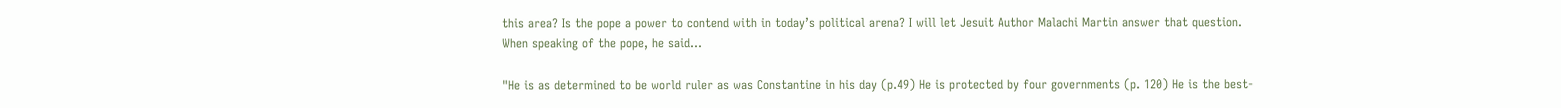this area? Is the pope a power to contend with in today’s political arena? I will let Jesuit Author Malachi Martin answer that question. When speaking of the pope, he said…

"He is as determined to be world ruler as was Constantine in his day (p.49) He is protected by four governments (p. 120) He is the best-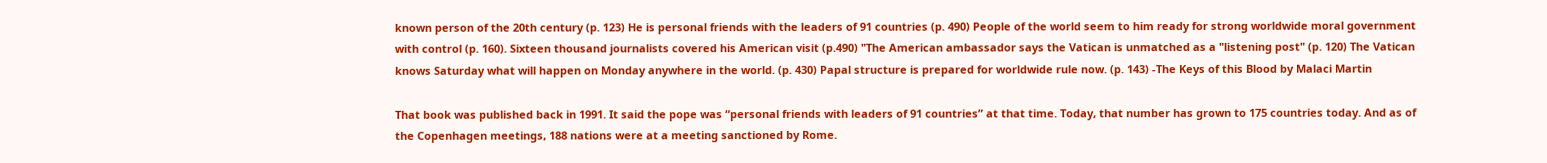known person of the 20th century (p. 123) He is personal friends with the leaders of 91 countries (p. 490) People of the world seem to him ready for strong worldwide moral government with control (p. 160). Sixteen thousand journalists covered his American visit (p.490) "The American ambassador says the Vatican is unmatched as a "listening post" (p. 120) The Vatican knows Saturday what will happen on Monday anywhere in the world. (p. 430) Papal structure is prepared for worldwide rule now. (p. 143) -The Keys of this Blood by Malaci Martin

That book was published back in 1991. It said the pope was “personal friends with leaders of 91 countries” at that time. Today, that number has grown to 175 countries today. And as of the Copenhagen meetings, 188 nations were at a meeting sanctioned by Rome.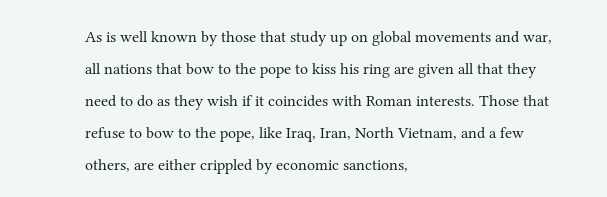As is well known by those that study up on global movements and war, all nations that bow to the pope to kiss his ring are given all that they need to do as they wish if it coincides with Roman interests. Those that refuse to bow to the pope, like Iraq, Iran, North Vietnam, and a few others, are either crippled by economic sanctions,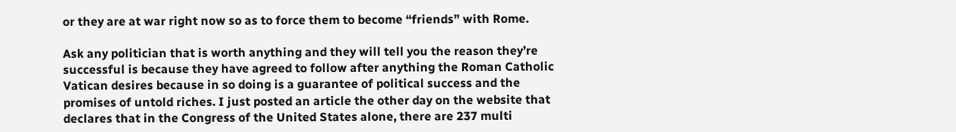or they are at war right now so as to force them to become “friends” with Rome.

Ask any politician that is worth anything and they will tell you the reason they’re successful is because they have agreed to follow after anything the Roman Catholic Vatican desires because in so doing is a guarantee of political success and the promises of untold riches. I just posted an article the other day on the website that declares that in the Congress of the United States alone, there are 237 multi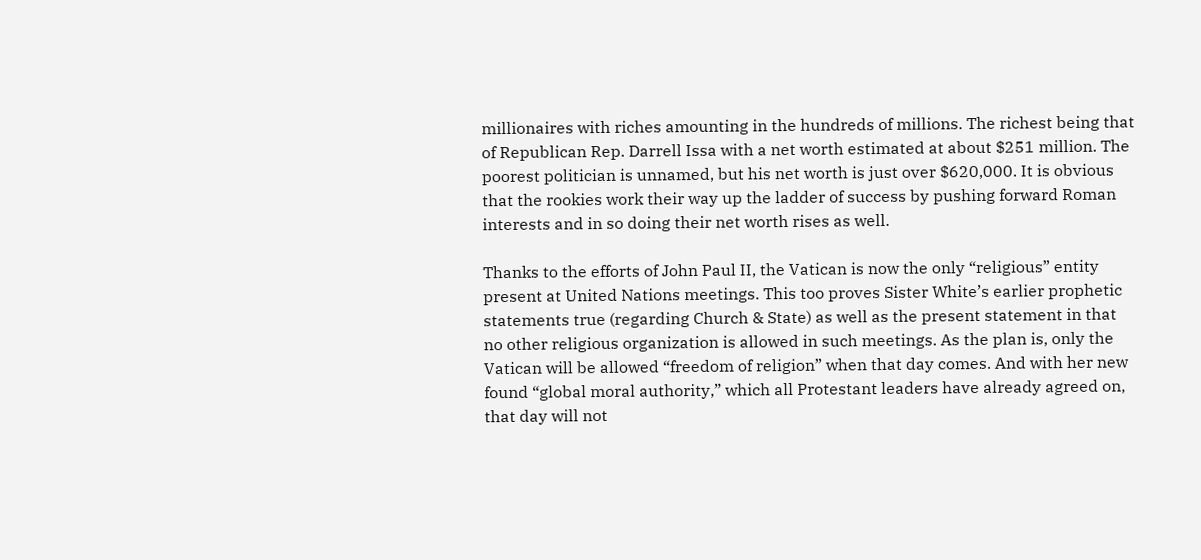millionaires with riches amounting in the hundreds of millions. The richest being that of Republican Rep. Darrell Issa with a net worth estimated at about $251 million. The poorest politician is unnamed, but his net worth is just over $620,000. It is obvious that the rookies work their way up the ladder of success by pushing forward Roman interests and in so doing their net worth rises as well.

Thanks to the efforts of John Paul II, the Vatican is now the only “religious” entity present at United Nations meetings. This too proves Sister White’s earlier prophetic statements true (regarding Church & State) as well as the present statement in that no other religious organization is allowed in such meetings. As the plan is, only the Vatican will be allowed “freedom of religion” when that day comes. And with her new found “global moral authority,” which all Protestant leaders have already agreed on, that day will not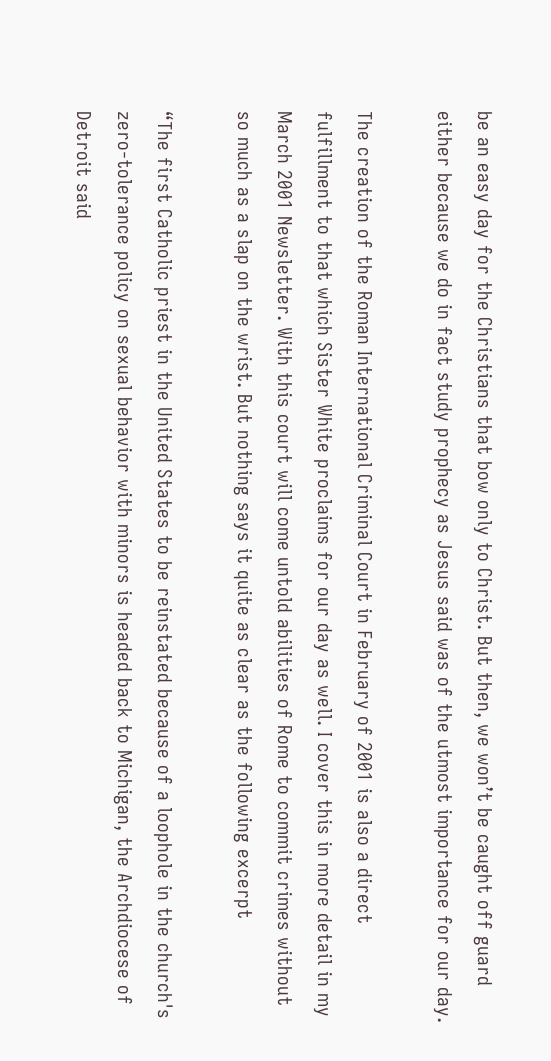be an easy day for the Christians that bow only to Christ. But then, we won’t be caught off guard either because we do in fact study prophecy as Jesus said was of the utmost importance for our day.

The creation of the Roman International Criminal Court in February of 2001 is also a direct fulfillment to that which Sister White proclaims for our day as well. I cover this in more detail in my March 2001 Newsletter. With this court will come untold abilities of Rome to commit crimes without so much as a slap on the wrist. But nothing says it quite as clear as the following excerpt

“The first Catholic priest in the United States to be reinstated because of a loophole in the church's zero-tolerance policy on sexual behavior with minors is headed back to Michigan, the Archdiocese of Detroit said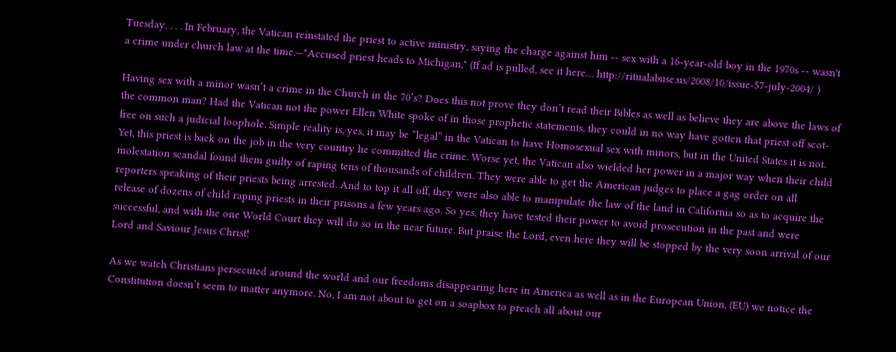Tuesday. . . . In February, the Vatican reinstated the priest to active ministry, saying the charge against him -- sex with a 16-year-old boy in the 1970s -- wasn't a crime under church law at the time.—"Accused priest heads to Michigan," (If ad is pulled, see it here… http://ritualabuse.us/2008/10/issue-57-july-2004/ )

Having sex with a minor wasn’t a crime in the Church in the 70’s? Does this not prove they don’t read their Bibles as well as believe they are above the laws of the common man? Had the Vatican not the power Ellen White spoke of in those prophetic statements, they could in no way have gotten that priest off scot-free on such a judicial loophole. Simple reality is, yes, it may be “legal” in the Vatican to have Homosexual sex with minors, but in the United States it is not. Yet, this priest is back on the job in the very country he committed the crime. Worse yet, the Vatican also wielded her power in a major way when their child molestation scandal found them guilty of raping tens of thousands of children. They were able to get the American judges to place a gag order on all reporters speaking of their priests being arrested. And to top it all off, they were also able to manipulate the law of the land in California so as to acquire the release of dozens of child raping priests in their prisons a few years ago. So yes, they have tested their power to avoid prosecution in the past and were successful, and with the one World Court they will do so in the near future. But praise the Lord, even here they will be stopped by the very soon arrival of our Lord and Saviour Jesus Christ!

As we watch Christians persecuted around the world and our freedoms disappearing here in America as well as in the European Union, (EU) we notice the Constitution doesn’t seem to matter anymore. No, I am not about to get on a soapbox to preach all about our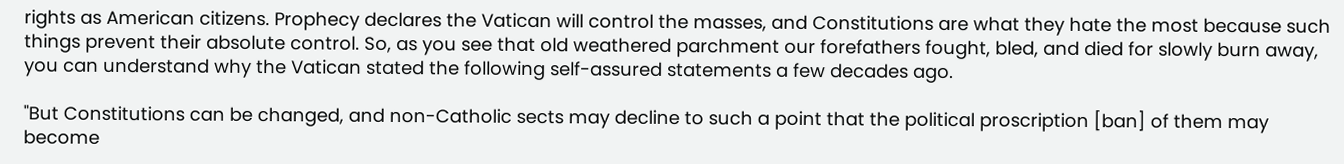rights as American citizens. Prophecy declares the Vatican will control the masses, and Constitutions are what they hate the most because such things prevent their absolute control. So, as you see that old weathered parchment our forefathers fought, bled, and died for slowly burn away, you can understand why the Vatican stated the following self-assured statements a few decades ago.

"But Constitutions can be changed, and non-Catholic sects may decline to such a point that the political proscription [ban] of them may become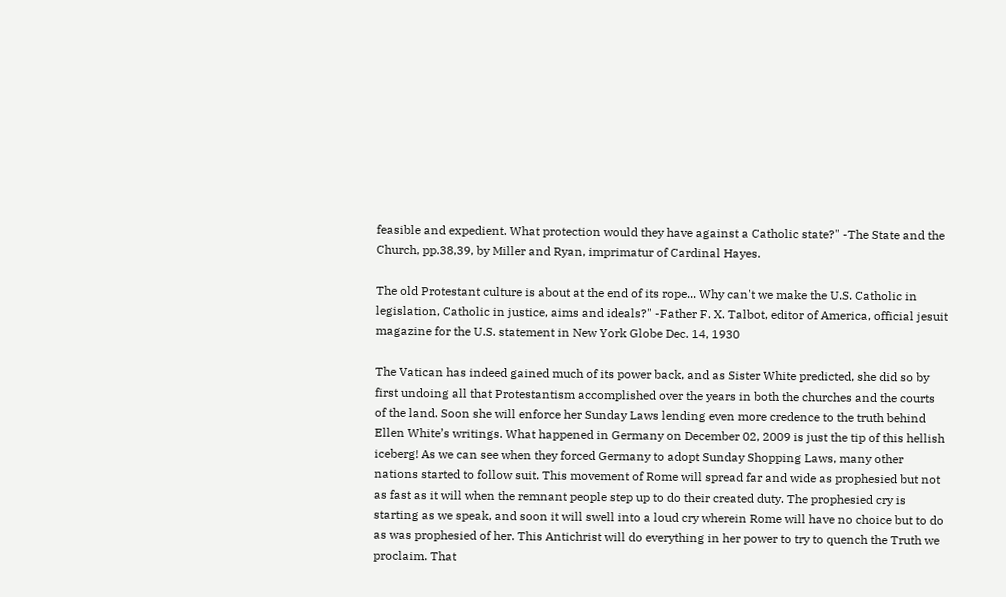feasible and expedient. What protection would they have against a Catholic state?" -The State and the Church, pp.38,39, by Miller and Ryan, imprimatur of Cardinal Hayes.

The old Protestant culture is about at the end of its rope... Why can't we make the U.S. Catholic in legislation, Catholic in justice, aims and ideals?" -Father F. X. Talbot, editor of America, official jesuit magazine for the U.S. statement in New York Globe Dec. 14, 1930

The Vatican has indeed gained much of its power back, and as Sister White predicted, she did so by first undoing all that Protestantism accomplished over the years in both the churches and the courts of the land. Soon she will enforce her Sunday Laws lending even more credence to the truth behind Ellen White’s writings. What happened in Germany on December 02, 2009 is just the tip of this hellish iceberg! As we can see when they forced Germany to adopt Sunday Shopping Laws, many other nations started to follow suit. This movement of Rome will spread far and wide as prophesied but not as fast as it will when the remnant people step up to do their created duty. The prophesied cry is starting as we speak, and soon it will swell into a loud cry wherein Rome will have no choice but to do as was prophesied of her. This Antichrist will do everything in her power to try to quench the Truth we proclaim. That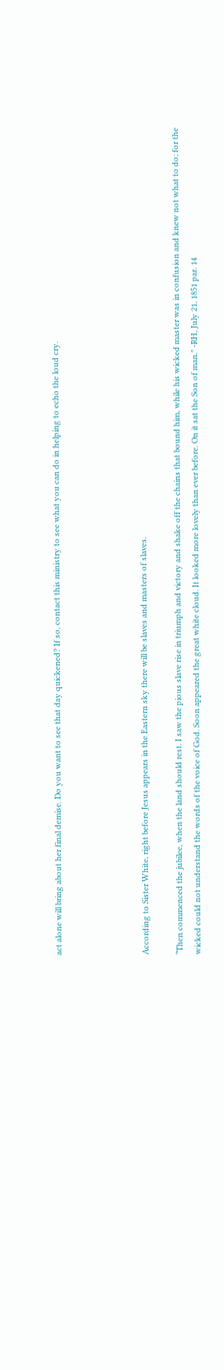act alone will bring about her final demise. Do you want to see that day quickened? If so, contact this ministry to see what you can do in helping to echo the loud cry.




According to Sister White, right before Jesus appears in the Eastern sky there will be slaves and masters of slaves.

“Then commenced the jubilee, when the land should rest. I saw the pious slave rise in triumph and victory and shake off the chains that bound him, while his wicked master was in confusion and knew not what to do; for the wicked could not understand the words of the voice of God. Soon appeared the great white cloud. It looked more lovely than ever before. On it sat the Son of man." -RH, July 21, 1851 par. 14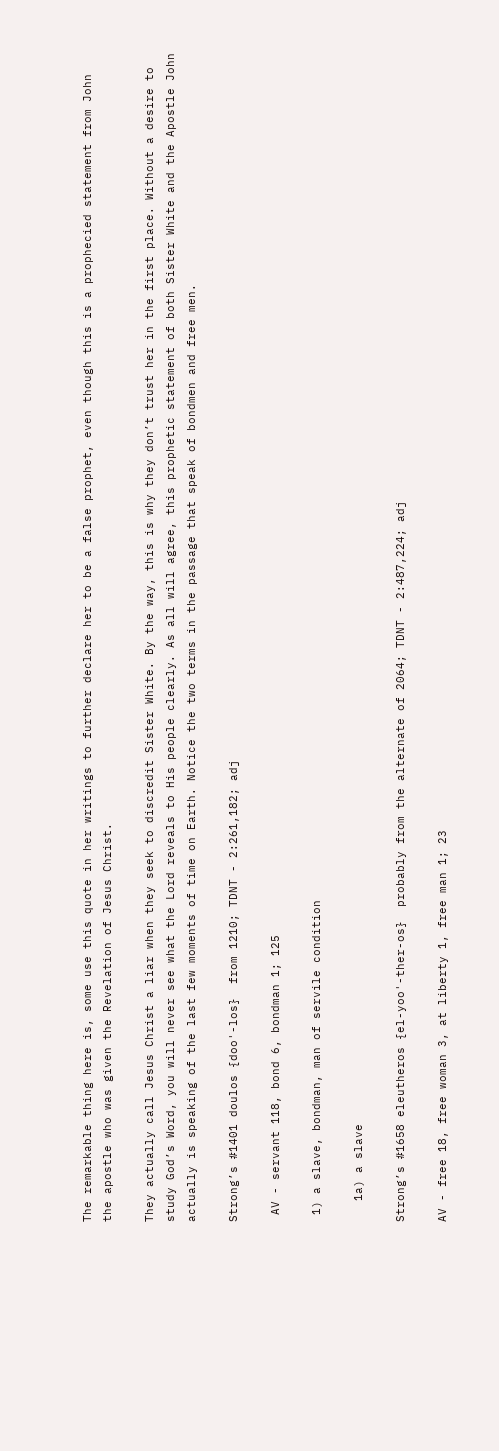The remarkable thing here is, some use this quote in her writings to further declare her to be a false prophet, even though this is a prophecied statement from John the apostle who was given the Revelation of Jesus Christ.

They actually call Jesus Christ a liar when they seek to discredit Sister White. By the way, this is why they don’t trust her in the first place. Without a desire to study God’s Word, you will never see what the Lord reveals to His people clearly. As all will agree, this prophetic statement of both Sister White and the Apostle John actually is speaking of the last few moments of time on Earth. Notice the two terms in the passage that speak of bondmen and free men.

Strong’s #1401 doulos {doo'-los}  from 1210; TDNT - 2:261,182; adj

 AV - servant 118, bond 6, bondman 1; 125

 1) a slave, bondman, man of servile condition

   1a) a slave

Strong’s #1658 eleutheros {el-yoo'-ther-os}  probably from the alternate of 2064; TDNT - 2:487,224; adj

AV - free 18, free woman 3, at liberty 1, free man 1; 23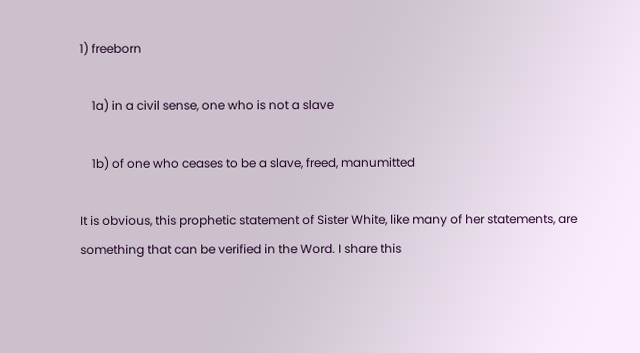1) freeborn

    1a) in a civil sense, one who is not a slave

    1b) of one who ceases to be a slave, freed, manumitted

It is obvious, this prophetic statement of Sister White, like many of her statements, are something that can be verified in the Word. I share this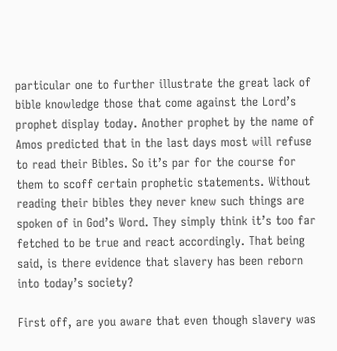particular one to further illustrate the great lack of bible knowledge those that come against the Lord’s prophet display today. Another prophet by the name of Amos predicted that in the last days most will refuse to read their Bibles. So it’s par for the course for them to scoff certain prophetic statements. Without reading their bibles they never knew such things are spoken of in God’s Word. They simply think it’s too far fetched to be true and react accordingly. That being said, is there evidence that slavery has been reborn into today’s society?

First off, are you aware that even though slavery was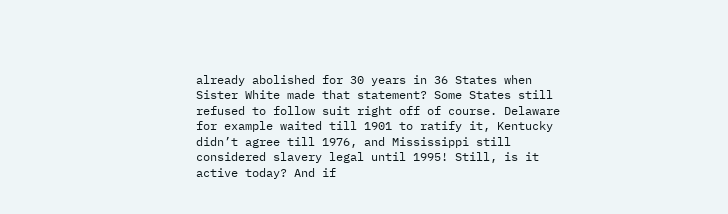already abolished for 30 years in 36 States when Sister White made that statement? Some States still refused to follow suit right off of course. Delaware for example waited till 1901 to ratify it, Kentucky didn’t agree till 1976, and Mississippi still considered slavery legal until 1995! Still, is it active today? And if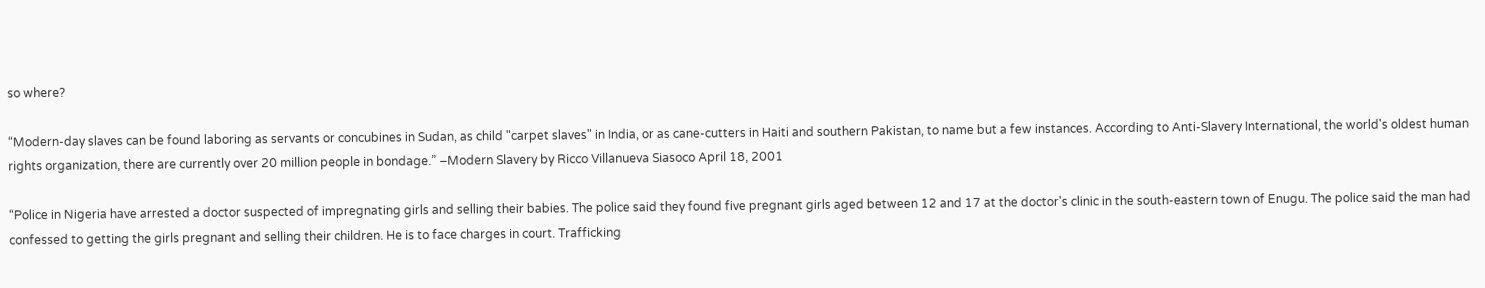so where?

“Modern-day slaves can be found laboring as servants or concubines in Sudan, as child "carpet slaves" in India, or as cane-cutters in Haiti and southern Pakistan, to name but a few instances. According to Anti-Slavery International, the world's oldest human rights organization, there are currently over 20 million people in bondage.” –Modern Slavery by Ricco Villanueva Siasoco April 18, 2001

“Police in Nigeria have arrested a doctor suspected of impregnating girls and selling their babies. The police said they found five pregnant girls aged between 12 and 17 at the doctor's clinic in the south-eastern town of Enugu. The police said the man had confessed to getting the girls pregnant and selling their children. He is to face charges in court. Trafficking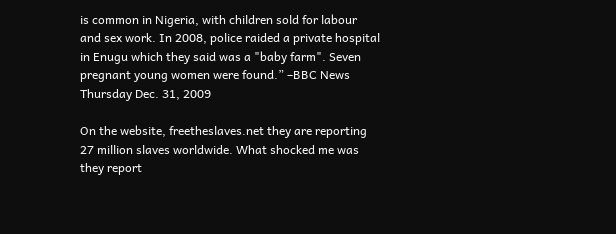is common in Nigeria, with children sold for labour and sex work. In 2008, police raided a private hospital in Enugu which they said was a "baby farm". Seven pregnant young women were found.” –BBC News Thursday Dec. 31, 2009

On the website, freetheslaves.net they are reporting 27 million slaves worldwide. What shocked me was they report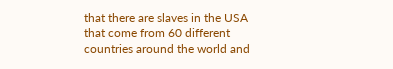that there are slaves in the USA that come from 60 different countries around the world and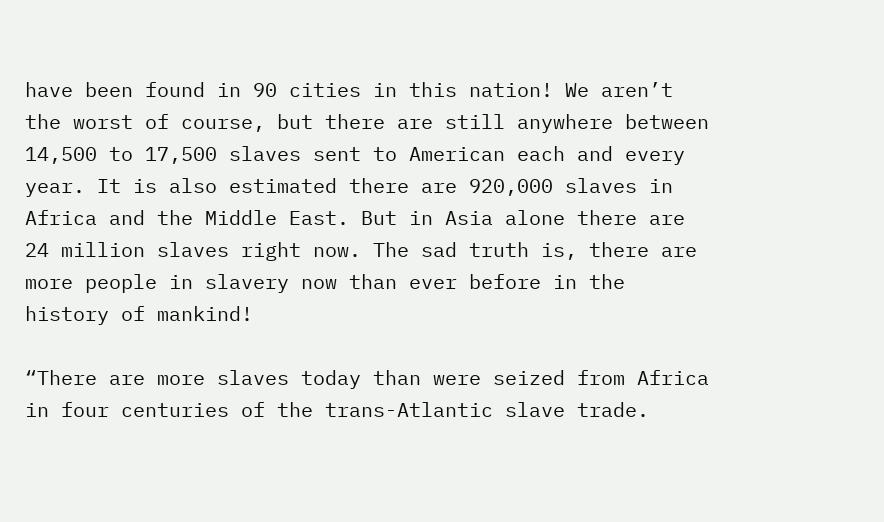have been found in 90 cities in this nation! We aren’t the worst of course, but there are still anywhere between 14,500 to 17,500 slaves sent to American each and every year. It is also estimated there are 920,000 slaves in Africa and the Middle East. But in Asia alone there are 24 million slaves right now. The sad truth is, there are more people in slavery now than ever before in the history of mankind!

“There are more slaves today than were seized from Africa in four centuries of the trans-Atlantic slave trade.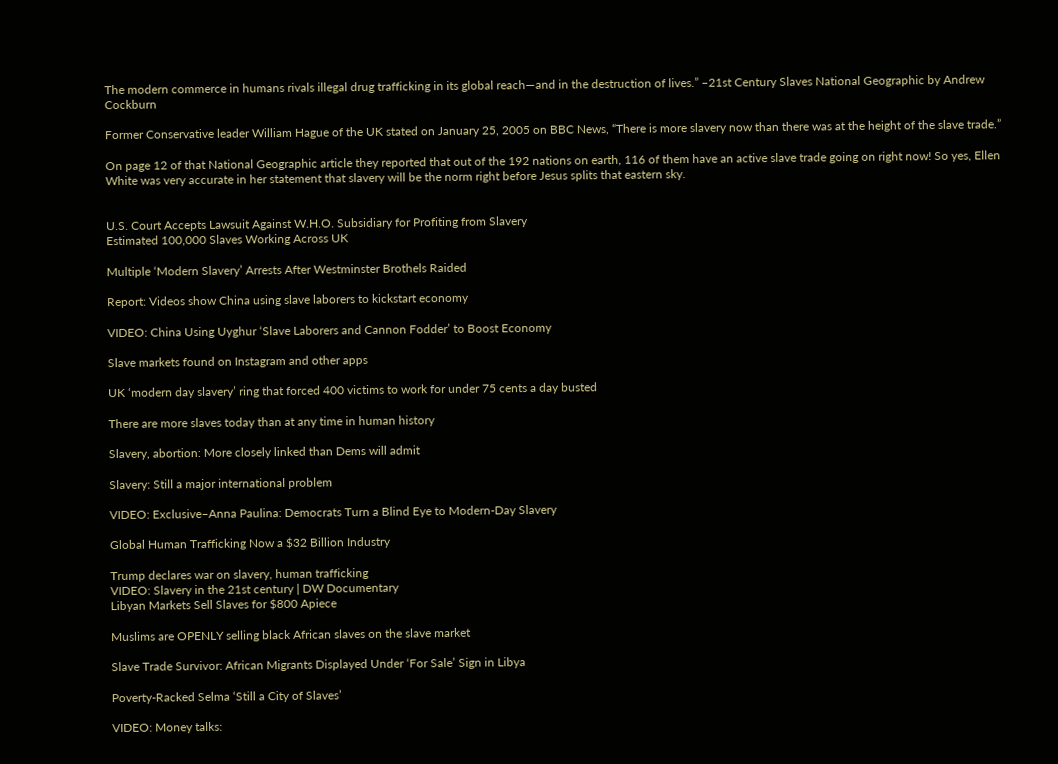The modern commerce in humans rivals illegal drug trafficking in its global reach—and in the destruction of lives.” –21st Century Slaves National Geographic by Andrew Cockburn

Former Conservative leader William Hague of the UK stated on January 25, 2005 on BBC News, “There is more slavery now than there was at the height of the slave trade.”

On page 12 of that National Geographic article they reported that out of the 192 nations on earth, 116 of them have an active slave trade going on right now! So yes, Ellen White was very accurate in her statement that slavery will be the norm right before Jesus splits that eastern sky.


U.S. Court Accepts Lawsuit Against W.H.O. Subsidiary for Profiting from Slavery
Estimated 100,000 Slaves Working Across UK

Multiple ‘Modern Slavery’ Arrests After Westminster Brothels Raided

Report: Videos show China using slave laborers to kickstart economy

VIDEO: China Using Uyghur ‘Slave Laborers and Cannon Fodder’ to Boost Economy

Slave markets found on Instagram and other apps

UK ‘modern day slavery’ ring that forced 400 victims to work for under 75 cents a day busted

There are more slaves today than at any time in human history

Slavery, abortion: More closely linked than Dems will admit

Slavery: Still a major international problem

VIDEO: Exclusive–Anna Paulina: Democrats Turn a Blind Eye to Modern-Day Slavery

Global Human Trafficking Now a $32 Billion Industry

Trump declares war on slavery, human trafficking
VIDEO: Slavery in the 21st century | DW Documentary
Libyan Markets Sell Slaves for $800 Apiece

Muslims are OPENLY selling black African slaves on the slave market

Slave Trade Survivor: African Migrants Displayed Under ‘For Sale’ Sign in Libya

Poverty-Racked Selma ‘Still a City of Slaves’

VIDEO: Money talks: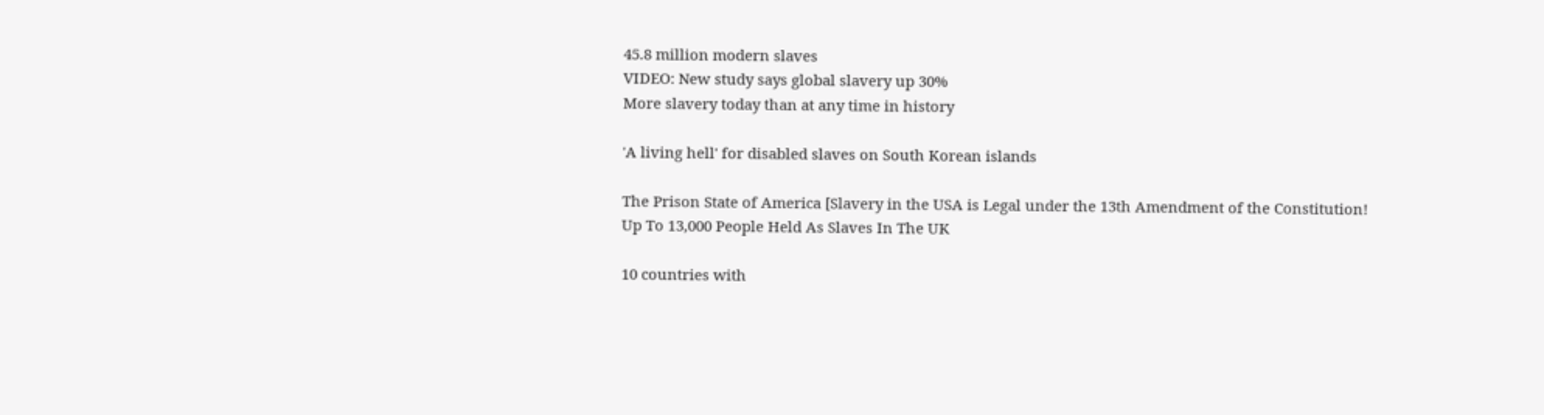45.8 million modern slaves
VIDEO: New study says global slavery up 30%
More slavery today than at any time in history

'A living hell' for disabled slaves on South Korean islands

The Prison State of America [Slavery in the USA is Legal under the 13th Amendment of the Constitution!
Up To 13,000 People Held As Slaves In The UK

10 countries with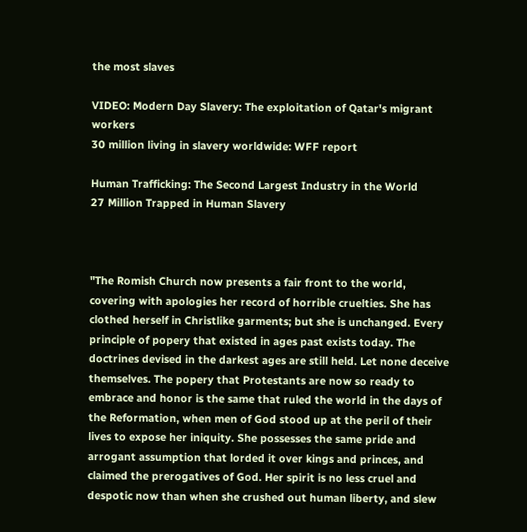the most slaves

VIDEO: Modern Day Slavery: The exploitation of Qatar's migrant workers
30 million living in slavery worldwide: WFF report

Human Trafficking: The Second Largest Industry in the World
27 Million Trapped in Human Slavery



"The Romish Church now presents a fair front to the world, covering with apologies her record of horrible cruelties. She has clothed herself in Christlike garments; but she is unchanged. Every principle of popery that existed in ages past exists today. The doctrines devised in the darkest ages are still held. Let none deceive themselves. The popery that Protestants are now so ready to embrace and honor is the same that ruled the world in the days of the Reformation, when men of God stood up at the peril of their lives to expose her iniquity. She possesses the same pride and arrogant assumption that lorded it over kings and princes, and claimed the prerogatives of God. Her spirit is no less cruel and despotic now than when she crushed out human liberty, and slew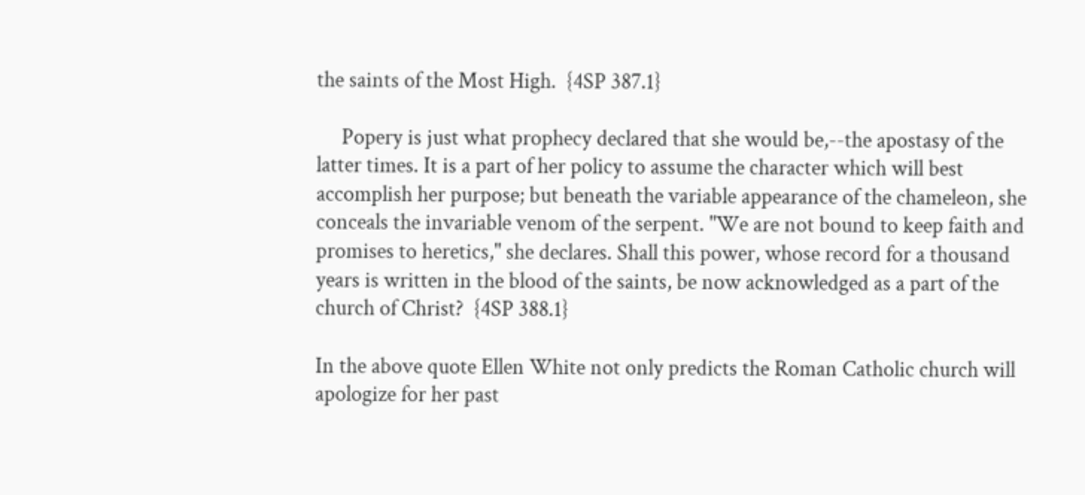the saints of the Most High.  {4SP 387.1}

     Popery is just what prophecy declared that she would be,--the apostasy of the latter times. It is a part of her policy to assume the character which will best accomplish her purpose; but beneath the variable appearance of the chameleon, she conceals the invariable venom of the serpent. "We are not bound to keep faith and promises to heretics," she declares. Shall this power, whose record for a thousand years is written in the blood of the saints, be now acknowledged as a part of the church of Christ?  {4SP 388.1}

In the above quote Ellen White not only predicts the Roman Catholic church will apologize for her past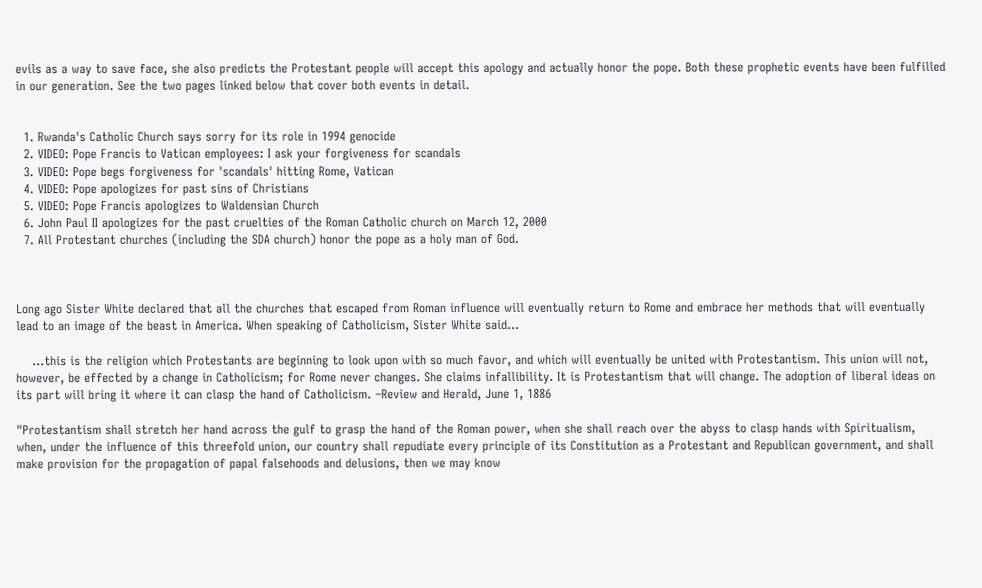evils as a way to save face, she also predicts the Protestant people will accept this apology and actually honor the pope. Both these prophetic events have been fulfilled in our generation. See the two pages linked below that cover both events in detail.


  1. Rwanda's Catholic Church says sorry for its role in 1994 genocide
  2. VIDEO: Pope Francis to Vatican employees: I ask your forgiveness for scandals
  3. VIDEO: Pope begs forgiveness for 'scandals' hitting Rome, Vatican
  4. VIDEO: Pope apologizes for past sins of Christians
  5. VIDEO: Pope Francis apologizes to Waldensian Church
  6. John Paul II apologizes for the past cruelties of the Roman Catholic church on March 12, 2000
  7. All Protestant churches (including the SDA church) honor the pope as a holy man of God.



Long ago Sister White declared that all the churches that escaped from Roman influence will eventually return to Rome and embrace her methods that will eventually lead to an image of the beast in America. When speaking of Catholicism, Sister White said…

    …this is the religion which Protestants are beginning to look upon with so much favor, and which will eventually be united with Protestantism. This union will not, however, be effected by a change in Catholicism; for Rome never changes. She claims infallibility. It is Protestantism that will change. The adoption of liberal ideas on its part will bring it where it can clasp the hand of Catholicism. –Review and Herald, June 1, 1886

"Protestantism shall stretch her hand across the gulf to grasp the hand of the Roman power, when she shall reach over the abyss to clasp hands with Spiritualism, when, under the influence of this threefold union, our country shall repudiate every principle of its Constitution as a Protestant and Republican government, and shall make provision for the propagation of papal falsehoods and delusions, then we may know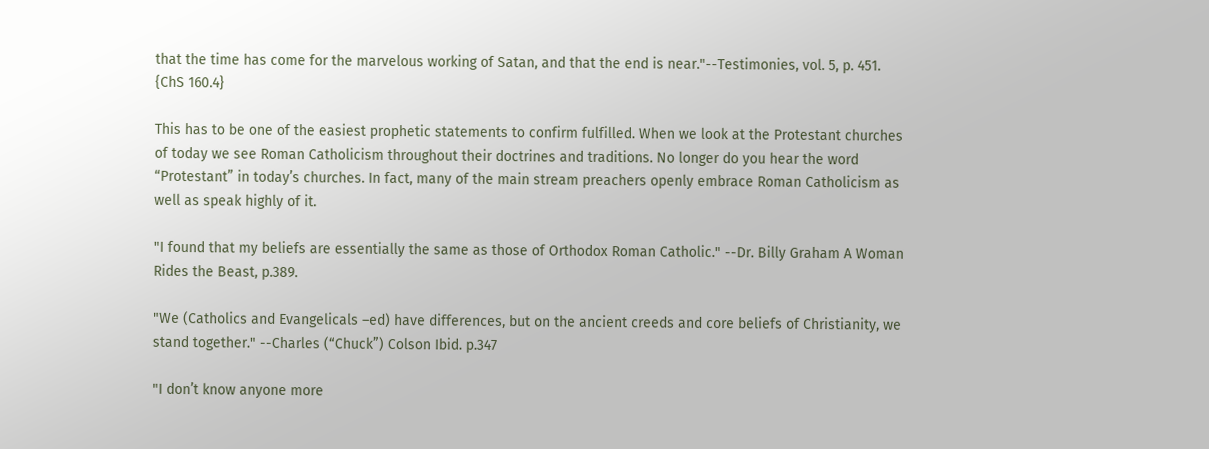that the time has come for the marvelous working of Satan, and that the end is near."--Testimonies, vol. 5, p. 451.  {ChS 160.4}

This has to be one of the easiest prophetic statements to confirm fulfilled. When we look at the Protestant churches of today we see Roman Catholicism throughout their doctrines and traditions. No longer do you hear the word “Protestant” in today’s churches. In fact, many of the main stream preachers openly embrace Roman Catholicism as well as speak highly of it.

"I found that my beliefs are essentially the same as those of Orthodox Roman Catholic." --Dr. Billy Graham A Woman Rides the Beast, p.389.

"We (Catholics and Evangelicals –ed) have differences, but on the ancient creeds and core beliefs of Christianity, we stand together." --Charles (“Chuck”) Colson Ibid. p.347

"I don’t know anyone more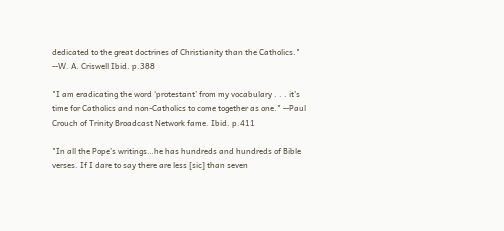dedicated to the great doctrines of Christianity than the Catholics." --W. A. Criswell Ibid. p.388

"I am eradicating the word ‘protestant’ from my vocabulary . . . it’s time for Catholics and non-Catholics to come together as one." --Paul Crouch of Trinity Broadcast Network fame. Ibid. p.411

"In all the Pope’s writings…he has hundreds and hundreds of Bible verses. If I dare to say there are less [sic] than seven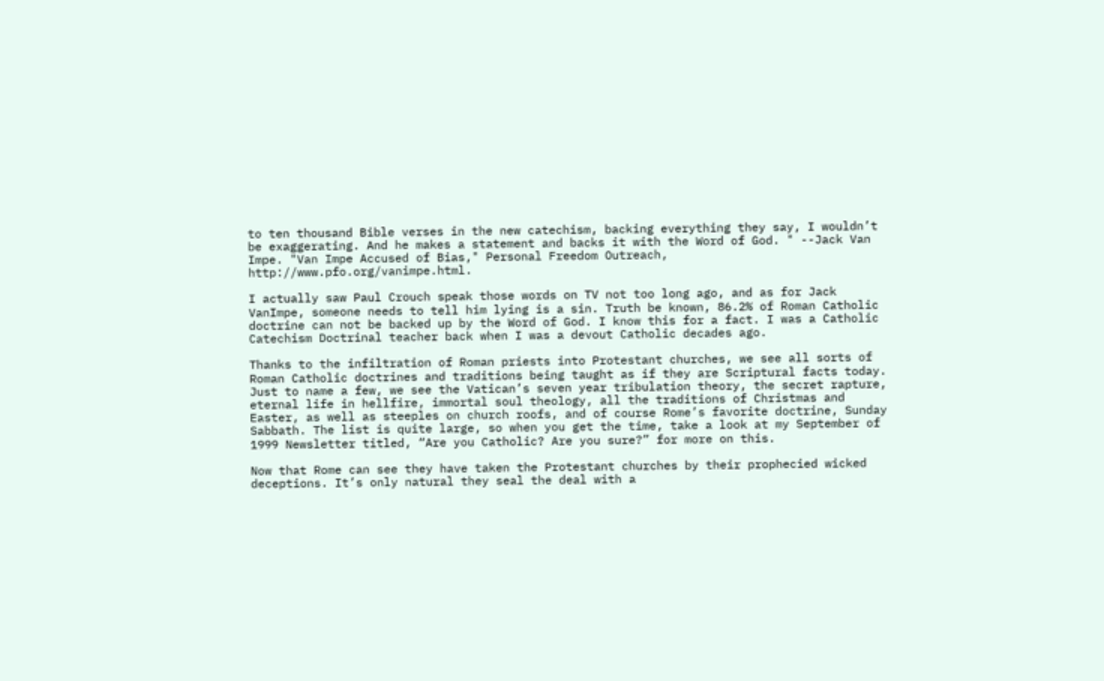to ten thousand Bible verses in the new catechism, backing everything they say, I wouldn’t be exaggerating. And he makes a statement and backs it with the Word of God. " --Jack Van Impe. "Van Impe Accused of Bias," Personal Freedom Outreach, http://www.pfo.org/vanimpe.html.

I actually saw Paul Crouch speak those words on TV not too long ago, and as for Jack VanImpe, someone needs to tell him lying is a sin. Truth be known, 86.2% of Roman Catholic doctrine can not be backed up by the Word of God. I know this for a fact. I was a Catholic Catechism Doctrinal teacher back when I was a devout Catholic decades ago.

Thanks to the infiltration of Roman priests into Protestant churches, we see all sorts of Roman Catholic doctrines and traditions being taught as if they are Scriptural facts today. Just to name a few, we see the Vatican’s seven year tribulation theory, the secret rapture, eternal life in hellfire, immortal soul theology, all the traditions of Christmas and Easter, as well as steeples on church roofs, and of course Rome’s favorite doctrine, Sunday Sabbath. The list is quite large, so when you get the time, take a look at my September of 1999 Newsletter titled, “Are you Catholic? Are you sure?” for more on this.

Now that Rome can see they have taken the Protestant churches by their prophecied wicked deceptions. It’s only natural they seal the deal with a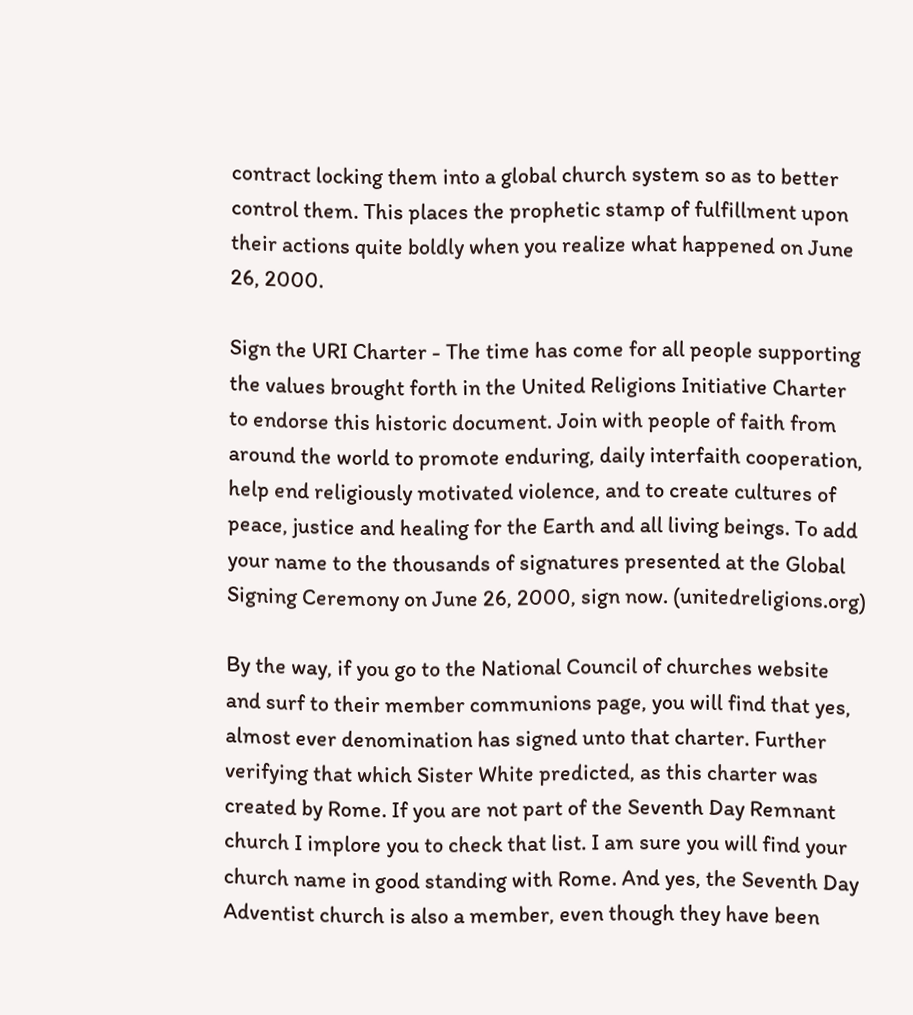contract locking them into a global church system so as to better control them. This places the prophetic stamp of fulfillment upon their actions quite boldly when you realize what happened on June 26, 2000.

Sign the URI Charter - The time has come for all people supporting the values brought forth in the United Religions Initiative Charter to endorse this historic document. Join with people of faith from around the world to promote enduring, daily interfaith cooperation, help end religiously motivated violence, and to create cultures of peace, justice and healing for the Earth and all living beings. To add your name to the thousands of signatures presented at the Global Signing Ceremony on June 26, 2000, sign now. (unitedreligions.org)

By the way, if you go to the National Council of churches website and surf to their member communions page, you will find that yes, almost ever denomination has signed unto that charter. Further verifying that which Sister White predicted, as this charter was created by Rome. If you are not part of the Seventh Day Remnant church I implore you to check that list. I am sure you will find your church name in good standing with Rome. And yes, the Seventh Day Adventist church is also a member, even though they have been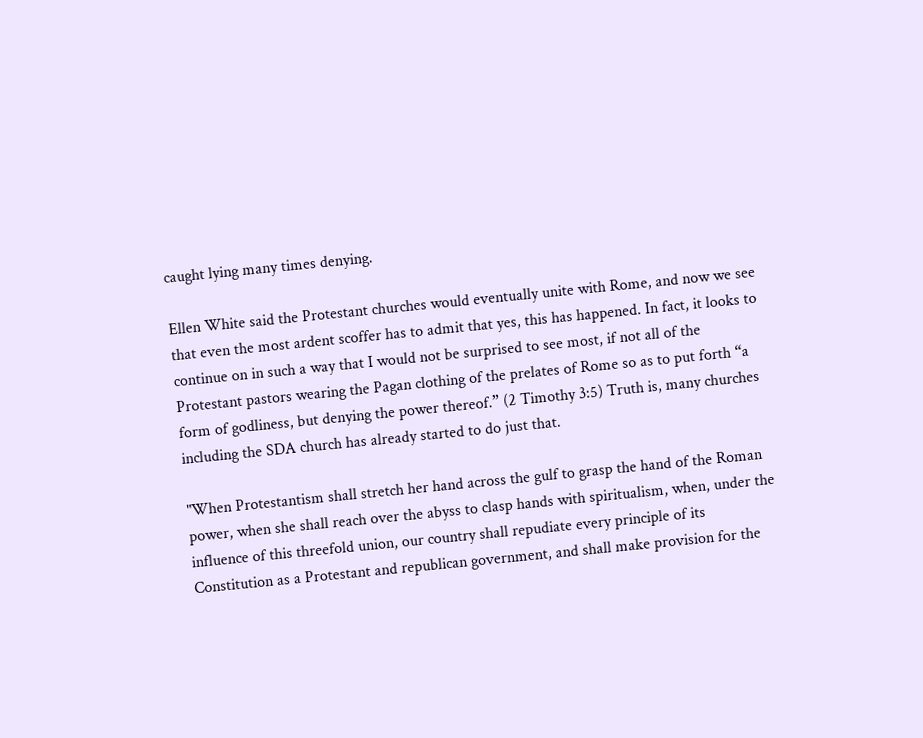caught lying many times denying.

Ellen White said the Protestant churches would eventually unite with Rome, and now we see that even the most ardent scoffer has to admit that yes, this has happened. In fact, it looks to continue on in such a way that I would not be surprised to see most, if not all of the Protestant pastors wearing the Pagan clothing of the prelates of Rome so as to put forth “a form of godliness, but denying the power thereof.” (2 Timothy 3:5) Truth is, many churches including the SDA church has already started to do just that.

"When Protestantism shall stretch her hand across the gulf to grasp the hand of the Roman power, when she shall reach over the abyss to clasp hands with spiritualism, when, under the influence of this threefold union, our country shall repudiate every principle of its Constitution as a Protestant and republican government, and shall make provision for the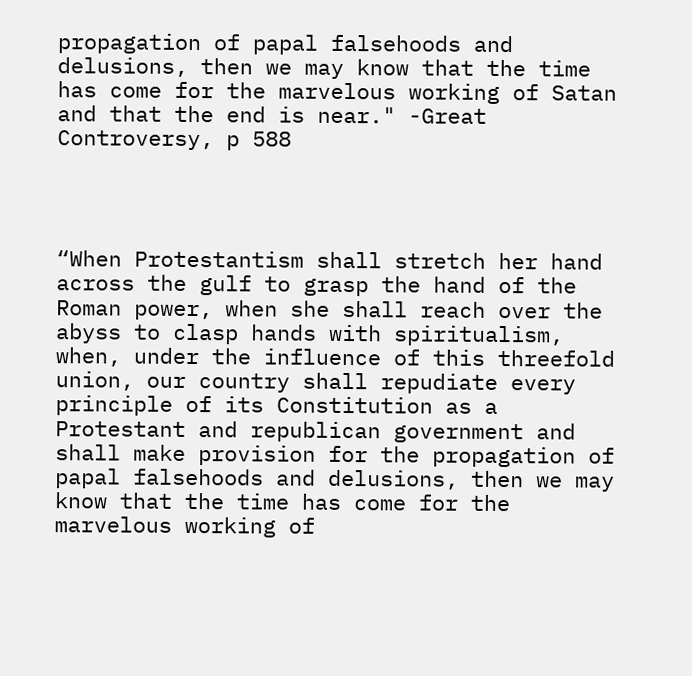propagation of papal falsehoods and delusions, then we may know that the time has come for the marvelous working of Satan and that the end is near." -Great Controversy, p 588




“When Protestantism shall stretch her hand across the gulf to grasp the hand of the Roman power, when she shall reach over the abyss to clasp hands with spiritualism, when, under the influence of this threefold union, our country shall repudiate every principle of its Constitution as a Protestant and republican government and shall make provision for the propagation of papal falsehoods and delusions, then we may know that the time has come for the marvelous working of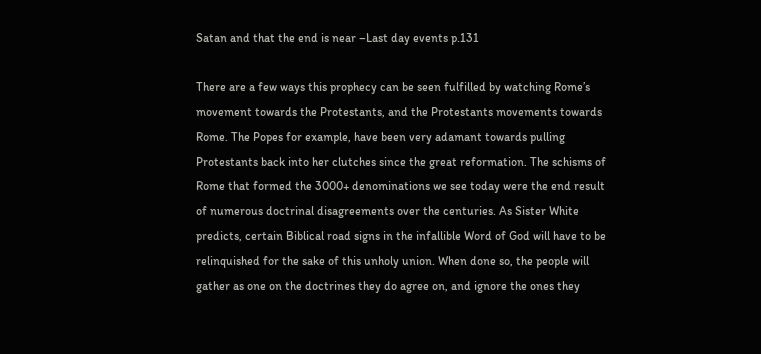Satan and that the end is near –Last day events p.131

There are a few ways this prophecy can be seen fulfilled by watching Rome’s movement towards the Protestants, and the Protestants movements towards Rome. The Popes for example, have been very adamant towards pulling Protestants back into her clutches since the great reformation. The schisms of Rome that formed the 3000+ denominations we see today were the end result of numerous doctrinal disagreements over the centuries. As Sister White predicts, certain Biblical road signs in the infallible Word of God will have to be relinquished for the sake of this unholy union. When done so, the people will gather as one on the doctrines they do agree on, and ignore the ones they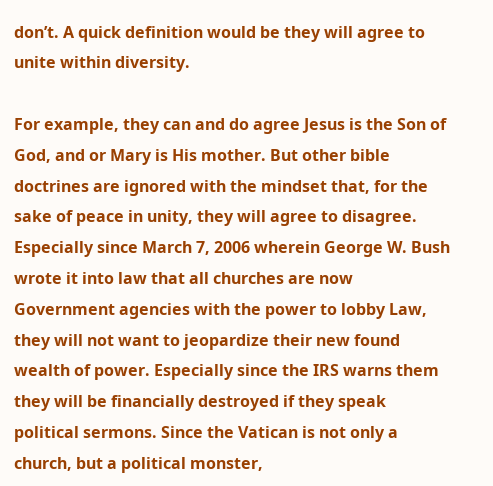don’t. A quick definition would be they will agree to unite within diversity.

For example, they can and do agree Jesus is the Son of God, and or Mary is His mother. But other bible doctrines are ignored with the mindset that, for the sake of peace in unity, they will agree to disagree. Especially since March 7, 2006 wherein George W. Bush wrote it into law that all churches are now Government agencies with the power to lobby Law, they will not want to jeopardize their new found wealth of power. Especially since the IRS warns them they will be financially destroyed if they speak political sermons. Since the Vatican is not only a church, but a political monster,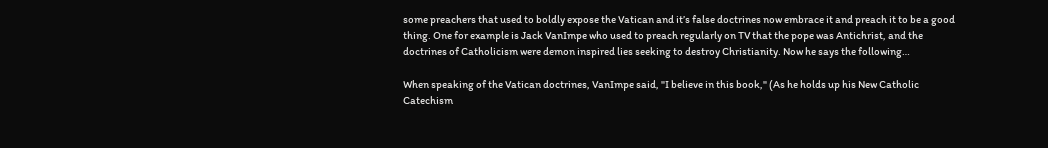some preachers that used to boldly expose the Vatican and it’s false doctrines now embrace it and preach it to be a good thing. One for example is Jack VanImpe who used to preach regularly on TV that the pope was Antichrist, and the doctrines of Catholicism were demon inspired lies seeking to destroy Christianity. Now he says the following…

When speaking of the Vatican doctrines, VanImpe said, "I believe in this book," (As he holds up his New Catholic Catechism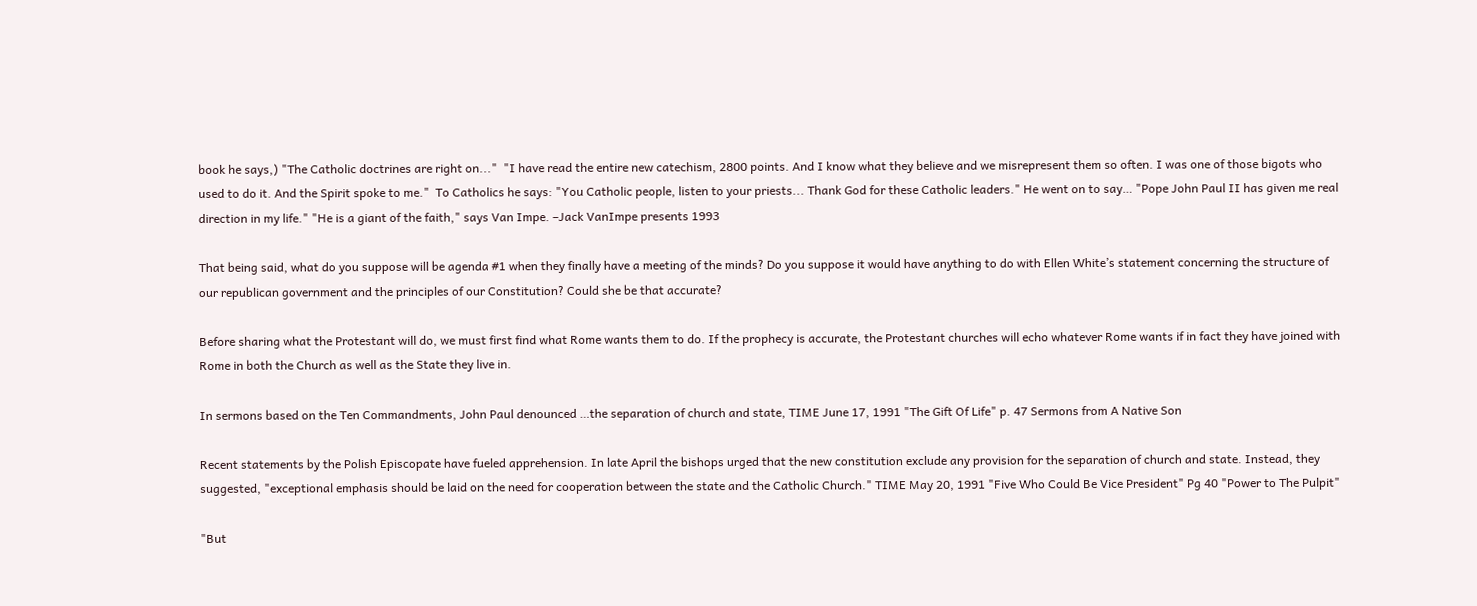book he says,) "The Catholic doctrines are right on..."  "I have read the entire new catechism, 2800 points. And I know what they believe and we misrepresent them so often. I was one of those bigots who used to do it. And the Spirit spoke to me."  To Catholics he says: "You Catholic people, listen to your priests... Thank God for these Catholic leaders." He went on to say… "Pope John Paul II has given me real direction in my life." "He is a giant of the faith," says Van Impe. –Jack VanImpe presents 1993

That being said, what do you suppose will be agenda #1 when they finally have a meeting of the minds? Do you suppose it would have anything to do with Ellen White’s statement concerning the structure of our republican government and the principles of our Constitution? Could she be that accurate?

Before sharing what the Protestant will do, we must first find what Rome wants them to do. If the prophecy is accurate, the Protestant churches will echo whatever Rome wants if in fact they have joined with Rome in both the Church as well as the State they live in.

In sermons based on the Ten Commandments, John Paul denounced …the separation of church and state, TIME June 17, 1991 "The Gift Of Life" p. 47 Sermons from A Native Son

Recent statements by the Polish Episcopate have fueled apprehension. In late April the bishops urged that the new constitution exclude any provision for the separation of church and state. Instead, they suggested, "exceptional emphasis should be laid on the need for cooperation between the state and the Catholic Church." TIME May 20, 1991 "Five Who Could Be Vice President" Pg 40 "Power to The Pulpit"

"But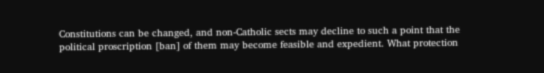Constitutions can be changed, and non-Catholic sects may decline to such a point that the political proscription [ban] of them may become feasible and expedient. What protection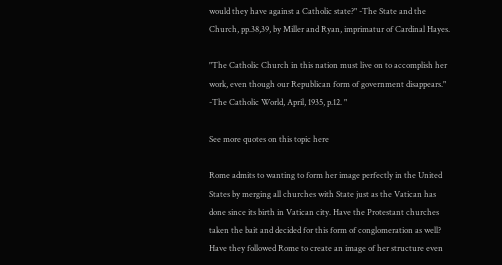would they have against a Catholic state?" -The State and the Church, pp.38,39, by Miller and Ryan, imprimatur of Cardinal Hayes.

"The Catholic Church in this nation must live on to accomplish her work, even though our Republican form of government disappears." -The Catholic World, April, 1935, p.12. "

See more quotes on this topic here

Rome admits to wanting to form her image perfectly in the United States by merging all churches with State just as the Vatican has done since its birth in Vatican city. Have the Protestant churches taken the bait and decided for this form of conglomeration as well? Have they followed Rome to create an image of her structure even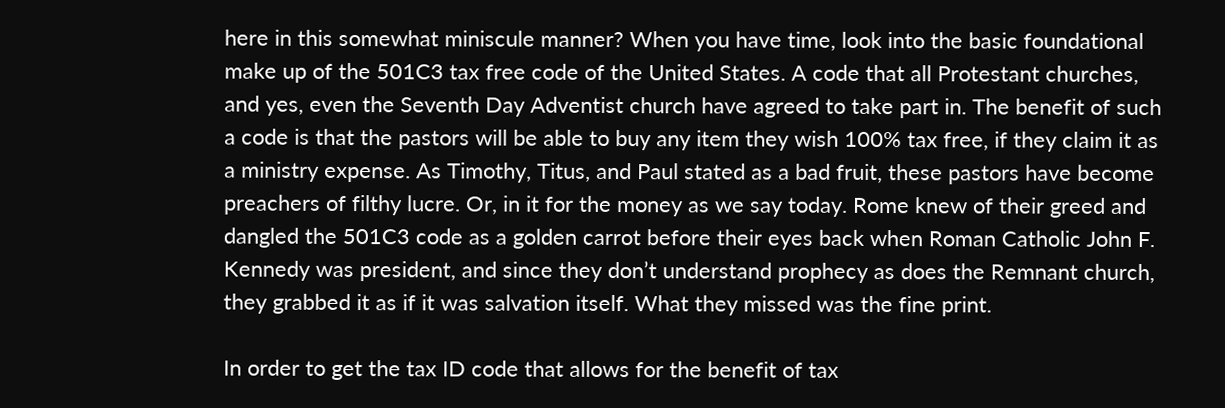here in this somewhat miniscule manner? When you have time, look into the basic foundational make up of the 501C3 tax free code of the United States. A code that all Protestant churches, and yes, even the Seventh Day Adventist church have agreed to take part in. The benefit of such a code is that the pastors will be able to buy any item they wish 100% tax free, if they claim it as a ministry expense. As Timothy, Titus, and Paul stated as a bad fruit, these pastors have become preachers of filthy lucre. Or, in it for the money as we say today. Rome knew of their greed and dangled the 501C3 code as a golden carrot before their eyes back when Roman Catholic John F. Kennedy was president, and since they don’t understand prophecy as does the Remnant church, they grabbed it as if it was salvation itself. What they missed was the fine print.

In order to get the tax ID code that allows for the benefit of tax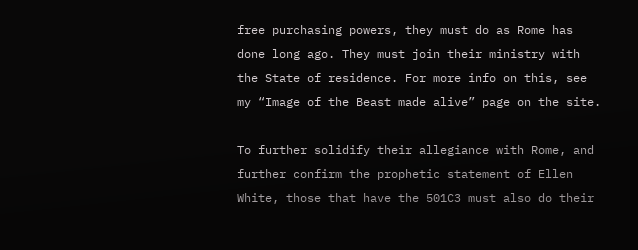free purchasing powers, they must do as Rome has done long ago. They must join their ministry with the State of residence. For more info on this, see my “Image of the Beast made alive” page on the site.

To further solidify their allegiance with Rome, and further confirm the prophetic statement of Ellen White, those that have the 501C3 must also do their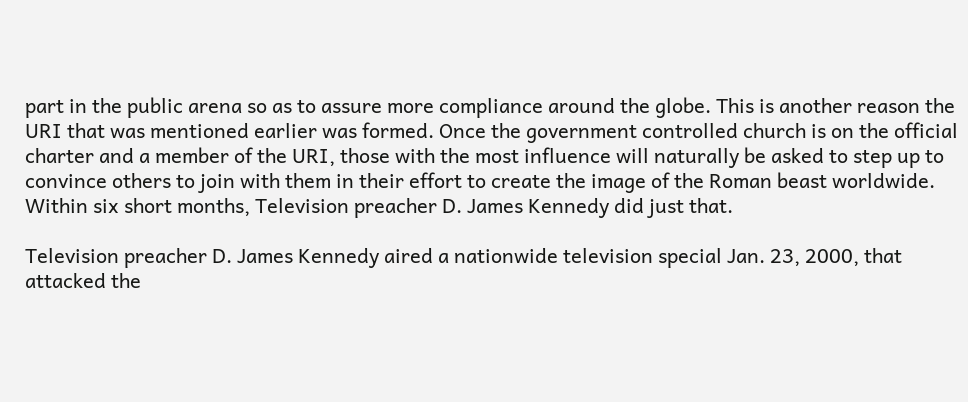part in the public arena so as to assure more compliance around the globe. This is another reason the URI that was mentioned earlier was formed. Once the government controlled church is on the official charter and a member of the URI, those with the most influence will naturally be asked to step up to convince others to join with them in their effort to create the image of the Roman beast worldwide. Within six short months, Television preacher D. James Kennedy did just that.

Television preacher D. James Kennedy aired a nationwide television special Jan. 23, 2000, that attacked the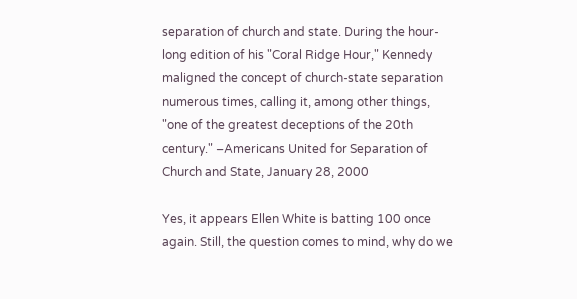separation of church and state. During the hour-long edition of his "Coral Ridge Hour," Kennedy maligned the concept of church-state separation numerous times, calling it, among other things, "one of the greatest deceptions of the 20th century." –Americans United for Separation of Church and State, January 28, 2000

Yes, it appears Ellen White is batting 100 once again. Still, the question comes to mind, why do we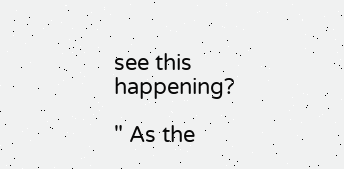see this happening?

" As the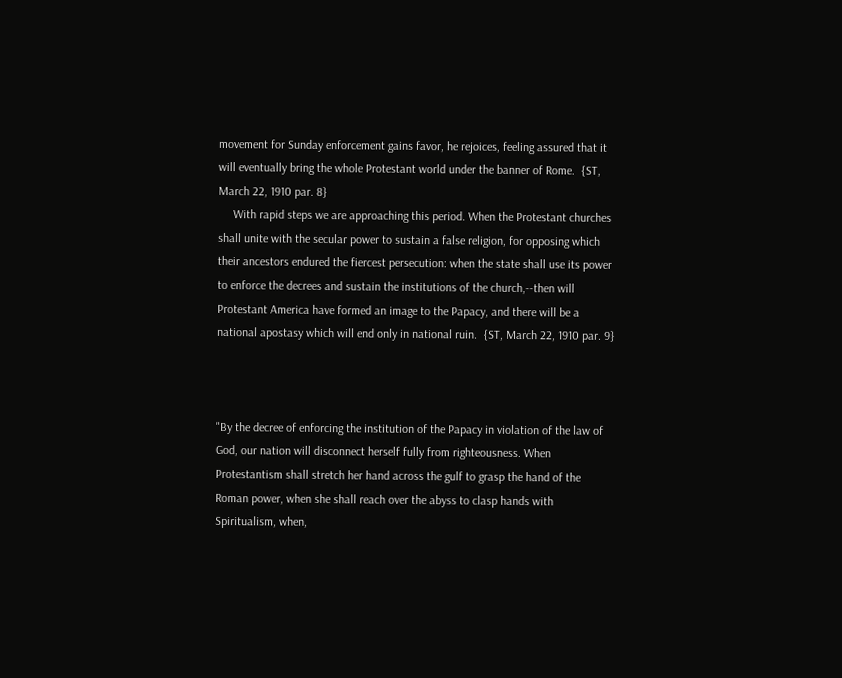movement for Sunday enforcement gains favor, he rejoices, feeling assured that it will eventually bring the whole Protestant world under the banner of Rome.  {ST, March 22, 1910 par. 8}
     With rapid steps we are approaching this period. When the Protestant churches shall unite with the secular power to sustain a false religion, for opposing which their ancestors endured the fiercest persecution: when the state shall use its power to enforce the decrees and sustain the institutions of the church,--then will Protestant America have formed an image to the Papacy, and there will be a national apostasy which will end only in national ruin.  {ST, March 22, 1910 par. 9}



"By the decree of enforcing the institution of the Papacy in violation of the law of God, our nation will disconnect herself fully from righteousness. When Protestantism shall stretch her hand across the gulf to grasp the hand of the Roman power, when she shall reach over the abyss to clasp hands with Spiritualism, when,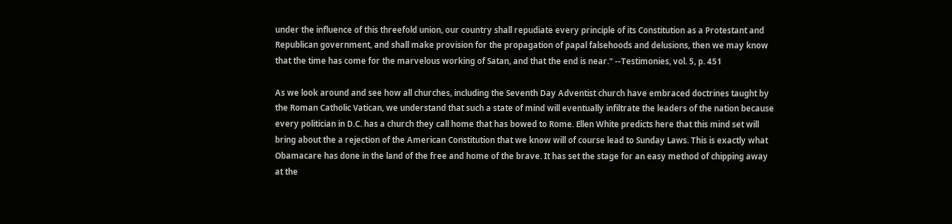under the influence of this threefold union, our country shall repudiate every principle of its Constitution as a Protestant and Republican government, and shall make provision for the propagation of papal falsehoods and delusions, then we may know that the time has come for the marvelous working of Satan, and that the end is near." --Testimonies, vol. 5, p. 451

As we look around and see how all churches, including the Seventh Day Adventist church have embraced doctrines taught by the Roman Catholic Vatican, we understand that such a state of mind will eventually infiltrate the leaders of the nation because every politician in D.C. has a church they call home that has bowed to Rome. Ellen White predicts here that this mind set will bring about the a rejection of the American Constitution that we know will of course lead to Sunday Laws. This is exactly what Obamacare has done in the land of the free and home of the brave. It has set the stage for an easy method of chipping away at the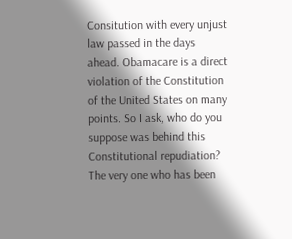Consitution with every unjust law passed in the days ahead. Obamacare is a direct violation of the Constitution of the United States on many points. So I ask, who do you suppose was behind this Constitutional repudiation? The very one who has been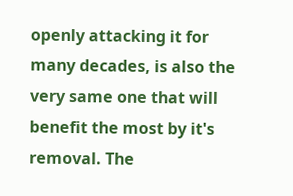openly attacking it for many decades, is also the very same one that will benefit the most by it's removal. The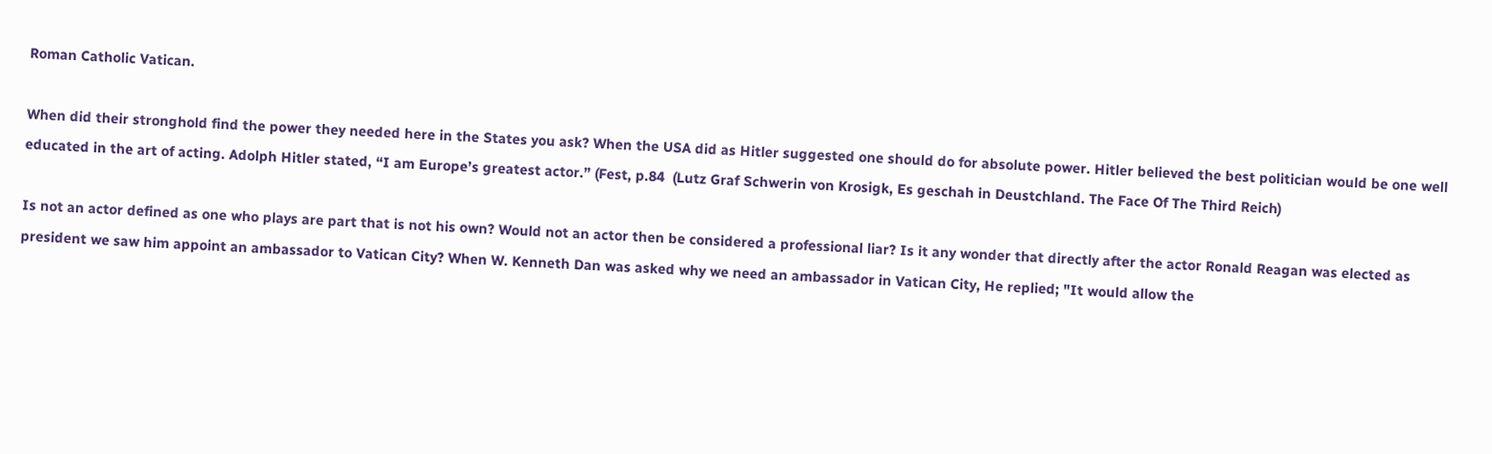Roman Catholic Vatican.

When did their stronghold find the power they needed here in the States you ask? When the USA did as Hitler suggested one should do for absolute power. Hitler believed the best politician would be one well educated in the art of acting. Adolph Hitler stated, “I am Europe’s greatest actor.” (Fest, p.84  (Lutz Graf Schwerin von Krosigk, Es geschah in Deustchland. The Face Of The Third Reich)

Is not an actor defined as one who plays are part that is not his own? Would not an actor then be considered a professional liar? Is it any wonder that directly after the actor Ronald Reagan was elected as president we saw him appoint an ambassador to Vatican City? When W. Kenneth Dan was asked why we need an ambassador in Vatican City, He replied; "It would allow the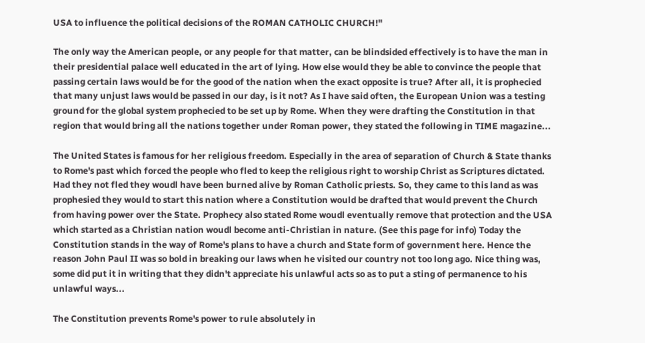USA to influence the political decisions of the ROMAN CATHOLIC CHURCH!"

The only way the American people, or any people for that matter, can be blindsided effectively is to have the man in their presidential palace well educated in the art of lying. How else would they be able to convince the people that passing certain laws would be for the good of the nation when the exact opposite is true? After all, it is prophecied that many unjust laws would be passed in our day, is it not? As I have said often, the European Union was a testing ground for the global system prophecied to be set up by Rome. When they were drafting the Constitution in that region that would bring all the nations together under Roman power, they stated the following in TIME magazine...

The United States is famous for her religious freedom. Especially in the area of separation of Church & State thanks to Rome's past which forced the people who fled to keep the religious right to worship Christ as Scriptures dictated. Had they not fled they woudl have been burned alive by Roman Catholic priests. So, they came to this land as was prophesied they would to start this nation where a Constitution would be drafted that would prevent the Church from having power over the State. Prophecy also stated Rome woudl eventually remove that protection and the USA which started as a Christian nation woudl become anti-Christian in nature. (See this page for info) Today the Constitution stands in the way of Rome's plans to have a church and State form of government here. Hence the reason John Paul II was so bold in breaking our laws when he visited our country not too long ago. Nice thing was, some did put it in writing that they didn't appreciate his unlawful acts so as to put a sting of permanence to his unlawful ways...

The Constitution prevents Rome's power to rule absolutely in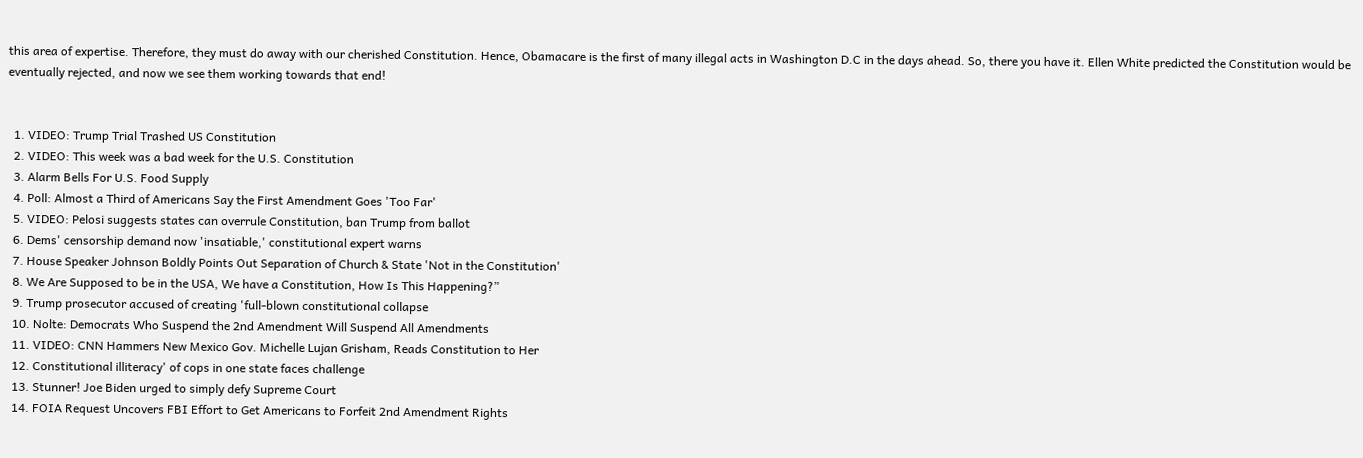this area of expertise. Therefore, they must do away with our cherished Constitution. Hence, Obamacare is the first of many illegal acts in Washington D.C in the days ahead. So, there you have it. Ellen White predicted the Constitution would be eventually rejected, and now we see them working towards that end!


  1. VIDEO: Trump Trial Trashed US Constitution
  2. VIDEO: This week was a bad week for the U.S. Constitution
  3. Alarm Bells For U.S. Food Supply
  4. Poll: Almost a Third of Americans Say the First Amendment Goes 'Too Far'
  5. VIDEO: Pelosi suggests states can overrule Constitution, ban Trump from ballot
  6. Dems' censorship demand now 'insatiable,' constitutional expert warns
  7. House Speaker Johnson Boldly Points Out Separation of Church & State 'Not in the Constitution'
  8. We Are Supposed to be in the USA, We have a Constitution, How Is This Happening?”
  9. Trump prosecutor accused of creating 'full-blown constitutional collapse
  10. Nolte: Democrats Who Suspend the 2nd Amendment Will Suspend All Amendments
  11. VIDEO: CNN Hammers New Mexico Gov. Michelle Lujan Grisham, Reads Constitution to Her
  12. Constitutional illiteracy' of cops in one state faces challenge
  13. Stunner! Joe Biden urged to simply defy Supreme Court
  14. FOIA Request Uncovers FBI Effort to Get Americans to Forfeit 2nd Amendment Rights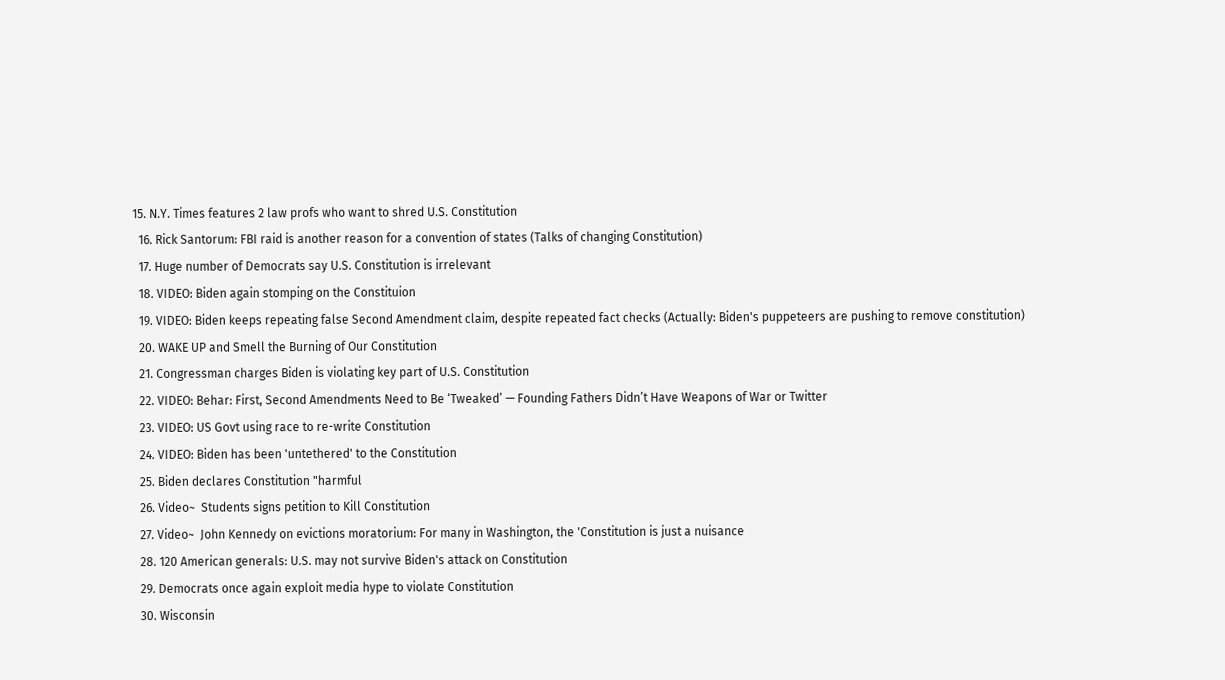15. N.Y. Times features 2 law profs who want to shred U.S. Constitution
  16. Rick Santorum: FBI raid is another reason for a convention of states (Talks of changing Constitution)
  17. Huge number of Democrats say U.S. Constitution is irrelevant
  18. VIDEO: Biden again stomping on the Constituion
  19. VIDEO: Biden keeps repeating false Second Amendment claim, despite repeated fact checks (Actually: Biden's puppeteers are pushing to remove constitution)
  20. WAKE UP and Smell the Burning of Our Constitution
  21. Congressman charges Biden is violating key part of U.S. Constitution
  22. VIDEO: Behar: First, Second Amendments Need to Be ‘Tweaked’ — Founding Fathers Didn’t Have Weapons of War or Twitter
  23. VIDEO: US Govt using race to re-write Constitution
  24. VIDEO: Biden has been 'untethered' to the Constitution
  25. Biden declares Constitution "harmful
  26. Video~  Students signs petition to Kill Constitution
  27. Video~  John Kennedy on evictions moratorium: For many in Washington, the 'Constitution is just a nuisance
  28. 120 American generals: U.S. may not survive Biden's attack on Constitution
  29. Democrats once again exploit media hype to violate Constitution
  30. Wisconsin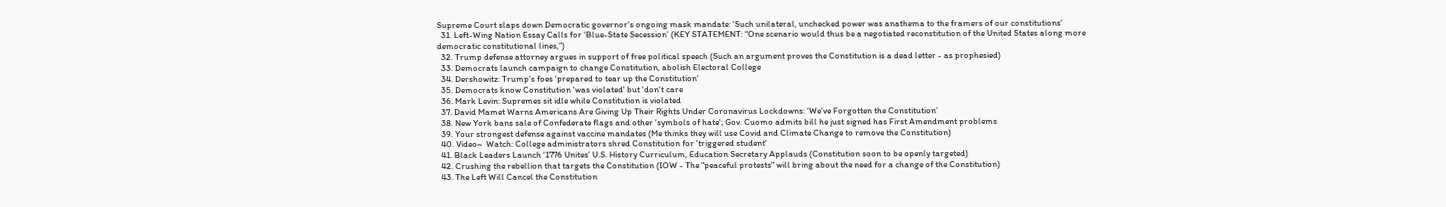Supreme Court slaps down Democratic governor's ongoing mask mandate: 'Such unilateral, unchecked power was anathema to the framers of our constitutions'
  31. Left-Wing Nation Essay Calls for ‘Blue-State Secession’ (KEY STATEMENT: “One scenario would thus be a negotiated reconstitution of the United States along more democratic constitutional lines,”)
  32. Trump defense attorney argues in support of free political speech (Such an argument proves the Constitution is a dead letter - as prophesied)
  33. Democrats launch campaign to change Constitution, abolish Electoral College
  34. Dershowitz: Trump's foes 'prepared to tear up the Constitution'
  35. Democrats know Constitution 'was violated' but 'don't care
  36. Mark Levin: Supremes sit idle while Constitution is violated
  37. David Mamet Warns Americans Are Giving Up Their Rights Under Coronavirus Lockdowns: ‘We’ve Forgotten the Constitution’
  38. New York bans sale of Confederate flags and other 'symbols of hate'; Gov. Cuomo admits bill he just signed has First Amendment problems
  39. Your strongest defense against vaccine mandates (Me thinks they will use Covid and Climate Change to remove the Constitution)
  40. Video~  Watch: College administrators shred Constitution for 'triggered student'
  41. Black Leaders Launch ‘1776 Unites’ U.S. History Curriculum, Education Secretary Applauds (Constitution soon to be openly targeted)
  42. Crushing the rebellion that targets the Constitution (IOW - The "peaceful protests" will bring about the need for a change of the Constitution)
  43. The Left Will Cancel the Constitution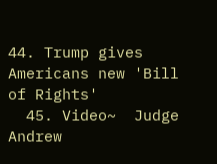44. Trump gives Americans new 'Bill of Rights'
  45. Video~  Judge Andrew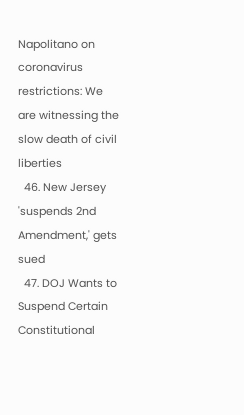Napolitano on coronavirus restrictions: We are witnessing the slow death of civil liberties
  46. New Jersey 'suspends 2nd Amendment,' gets sued
  47. DOJ Wants to Suspend Certain Constitutional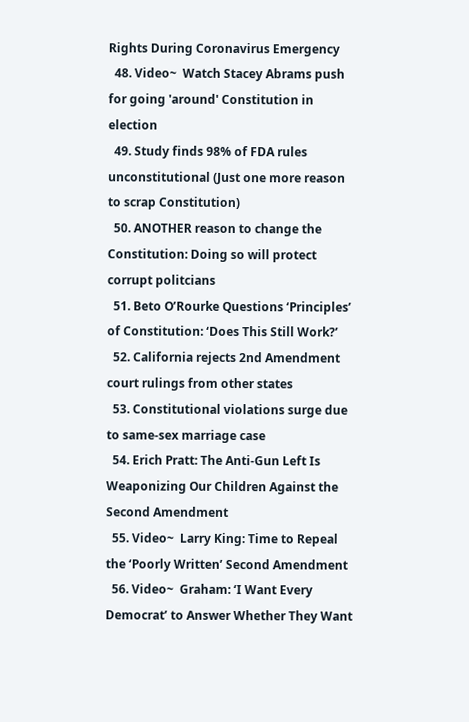Rights During Coronavirus Emergency
  48. Video~  Watch Stacey Abrams push for going 'around' Constitution in election
  49. Study finds 98% of FDA rules unconstitutional (Just one more reason to scrap Constitution)
  50. ANOTHER reason to change the Constitution: Doing so will protect corrupt politcians
  51. Beto O’Rourke Questions ‘Principles’ of Constitution: ‘Does This Still Work?’
  52. California rejects 2nd Amendment court rulings from other states
  53. Constitutional violations surge due to same-sex marriage case
  54. Erich Pratt: The Anti-Gun Left Is Weaponizing Our Children Against the Second Amendment
  55. Video~  Larry King: Time to Repeal the ‘Poorly Written’ Second Amendment
  56. Video~  Graham: ‘I Want Every Democrat’ to Answer Whether They Want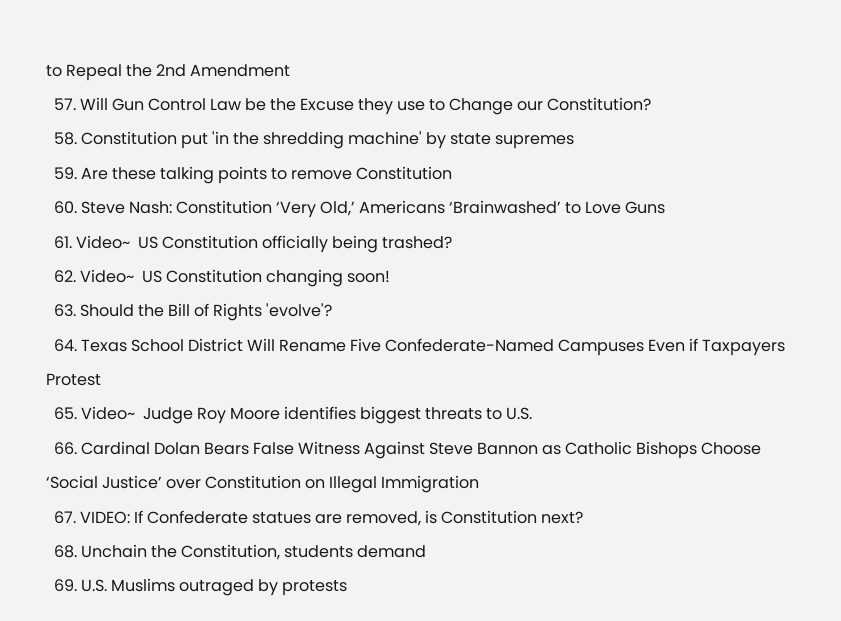to Repeal the 2nd Amendment
  57. Will Gun Control Law be the Excuse they use to Change our Constitution?
  58. Constitution put 'in the shredding machine' by state supremes
  59. Are these talking points to remove Constitution
  60. Steve Nash: Constitution ‘Very Old,’ Americans ‘Brainwashed’ to Love Guns
  61. Video~  US Constitution officially being trashed?
  62. Video~  US Constitution changing soon!
  63. Should the Bill of Rights 'evolve'?
  64. Texas School District Will Rename Five Confederate-Named Campuses Even if Taxpayers Protest
  65. Video~  Judge Roy Moore identifies biggest threats to U.S.
  66. Cardinal Dolan Bears False Witness Against Steve Bannon as Catholic Bishops Choose ‘Social Justice’ over Constitution on Illegal Immigration
  67. VIDEO: If Confederate statues are removed, is Constitution next?
  68. Unchain the Constitution, students demand
  69. U.S. Muslims outraged by protests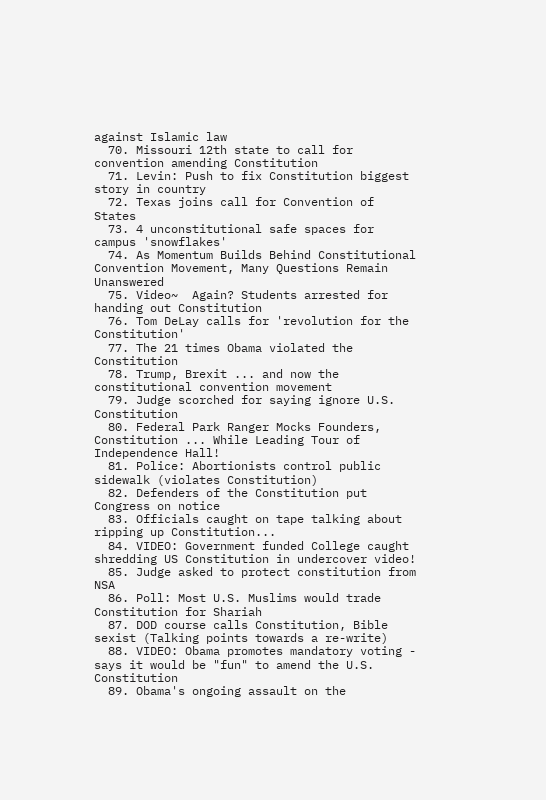against Islamic law
  70. Missouri 12th state to call for convention amending Constitution
  71. Levin: Push to fix Constitution biggest story in country
  72. Texas joins call for Convention of States
  73. 4 unconstitutional safe spaces for campus 'snowflakes'
  74. As Momentum Builds Behind Constitutional Convention Movement, Many Questions Remain Unanswered
  75. Video~  Again? Students arrested for handing out Constitution
  76. Tom DeLay calls for 'revolution for the Constitution'
  77. The 21 times Obama violated the Constitution
  78. Trump, Brexit ... and now the constitutional convention movement
  79. Judge scorched for saying ignore U.S. Constitution
  80. Federal Park Ranger Mocks Founders, Constitution ... While Leading Tour of Independence Hall!
  81. Police: Abortionists control public sidewalk (violates Constitution)
  82. Defenders of the Constitution put Congress on notice
  83. Officials caught on tape talking about ripping up Constitution...
  84. VIDEO: Government funded College caught shredding US Constitution in undercover video!
  85. Judge asked to protect constitution from NSA
  86. Poll: Most U.S. Muslims would trade Constitution for Shariah
  87. DOD course calls Constitution, Bible sexist (Talking points towards a re-write)
  88. VIDEO: Obama promotes mandatory voting - says it would be "fun" to amend the U.S. Constitution
  89. Obama's ongoing assault on the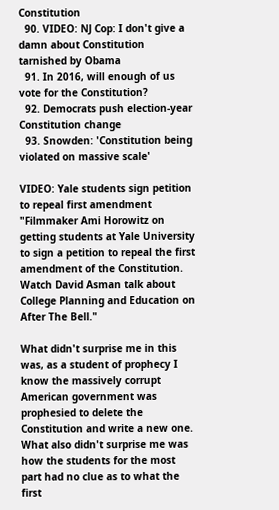Constitution
  90. VIDEO: NJ Cop: I don't give a damn about Constitution tarnished by Obama
  91. In 2016, will enough of us vote for the Constitution?
  92. Democrats push election-year Constitution change
  93. Snowden: 'Constitution being violated on massive scale'

VIDEO: Yale students sign petition to repeal first amendment
"Filmmaker Ami Horowitz on getting students at Yale University to sign a petition to repeal the first amendment of the Constitution.
Watch David Asman talk about College Planning and Education on After The Bell."

What didn't surprise me in this was, as a student of prophecy I know the massively corrupt American government was prophesied to delete the Constitution and write a new one. What also didn't surprise me was how the students for the most part had no clue as to what the first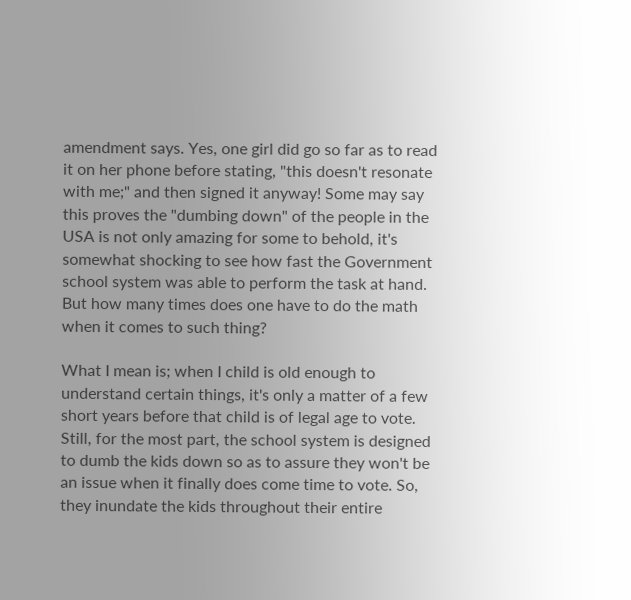amendment says. Yes, one girl did go so far as to read it on her phone before stating, "this doesn't resonate with me;" and then signed it anyway! Some may say this proves the "dumbing down" of the people in the USA is not only amazing for some to behold, it's somewhat shocking to see how fast the Government school system was able to perform the task at hand. But how many times does one have to do the math when it comes to such thing?

What I mean is; when I child is old enough to understand certain things, it's only a matter of a few short years before that child is of legal age to vote. Still, for the most part, the school system is designed to dumb the kids down so as to assure they won't be an issue when it finally does come time to vote. So, they inundate the kids throughout their entire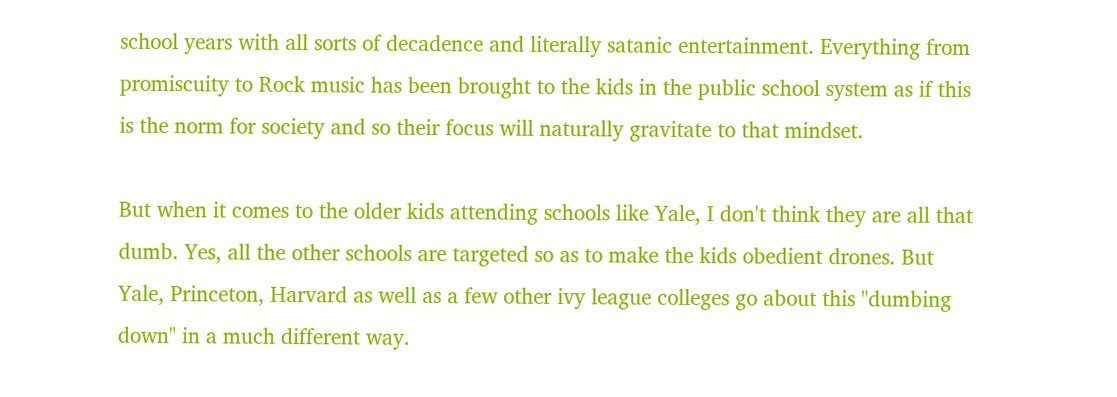school years with all sorts of decadence and literally satanic entertainment. Everything from promiscuity to Rock music has been brought to the kids in the public school system as if this is the norm for society and so their focus will naturally gravitate to that mindset.

But when it comes to the older kids attending schools like Yale, I don't think they are all that dumb. Yes, all the other schools are targeted so as to make the kids obedient drones. But Yale, Princeton, Harvard as well as a few other ivy league colleges go about this "dumbing down" in a much different way.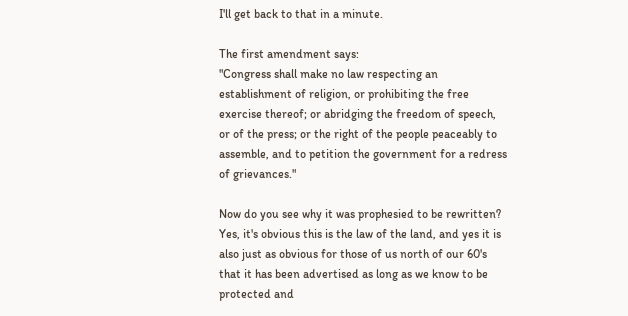I'll get back to that in a minute.

The first amendment says:
"Congress shall make no law respecting an establishment of religion, or prohibiting the free exercise thereof; or abridging the freedom of speech, or of the press; or the right of the people peaceably to assemble, and to petition the government for a redress of grievances."

Now do you see why it was prophesied to be rewritten? Yes, it's obvious this is the law of the land, and yes it is also just as obvious for those of us north of our 60's that it has been advertised as long as we know to be protected and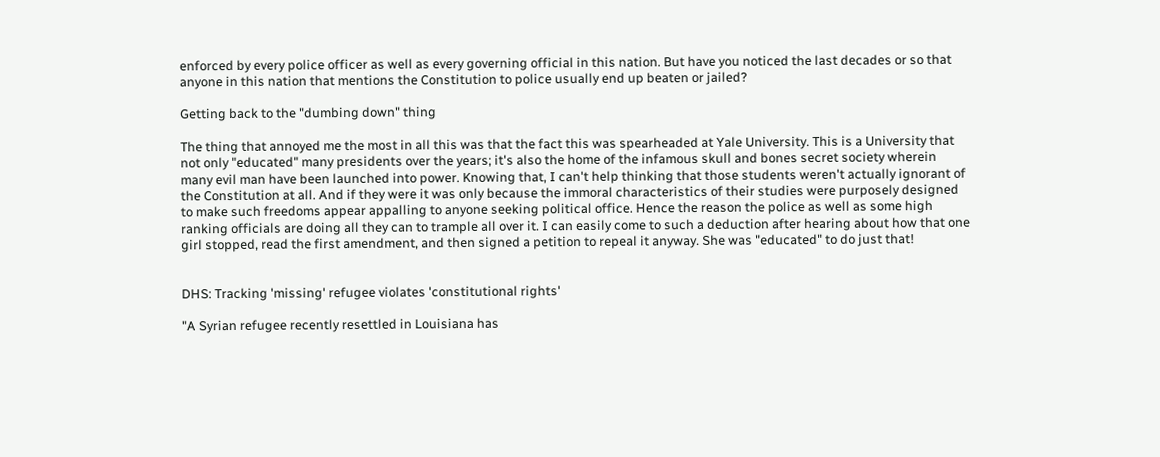enforced by every police officer as well as every governing official in this nation. But have you noticed the last decades or so that anyone in this nation that mentions the Constitution to police usually end up beaten or jailed?

Getting back to the "dumbing down" thing

The thing that annoyed me the most in all this was that the fact this was spearheaded at Yale University. This is a University that not only "educated" many presidents over the years; it's also the home of the infamous skull and bones secret society wherein many evil man have been launched into power. Knowing that, I can't help thinking that those students weren't actually ignorant of the Constitution at all. And if they were it was only because the immoral characteristics of their studies were purposely designed to make such freedoms appear appalling to anyone seeking political office. Hence the reason the police as well as some high ranking officials are doing all they can to trample all over it. I can easily come to such a deduction after hearing about how that one girl stopped, read the first amendment, and then signed a petition to repeal it anyway. She was "educated" to do just that!


DHS: Tracking 'missing' refugee violates 'constitutional rights'

"A Syrian refugee recently resettled in Louisiana has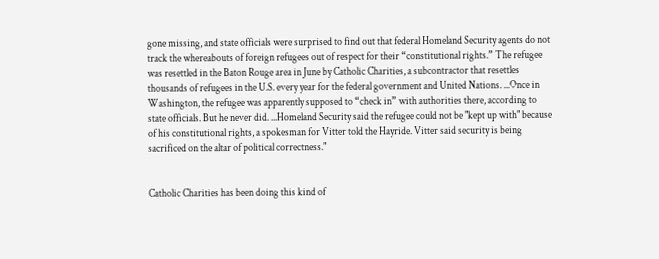gone missing, and state officials were surprised to find out that federal Homeland Security agents do not track the whereabouts of foreign refugees out of respect for their “constitutional rights.” The refugee was resettled in the Baton Rouge area in June by Catholic Charities, a subcontractor that resettles thousands of refugees in the U.S. every year for the federal government and United Nations. ...Once in Washington, the refugee was apparently supposed to “check in” with authorities there, according to state officials. But he never did. ...Homeland Security said the refugee could not be "kept up with" because of his constitutional rights, a spokesman for Vitter told the Hayride. Vitter said security is being sacrificed on the altar of political correctness."


Catholic Charities has been doing this kind of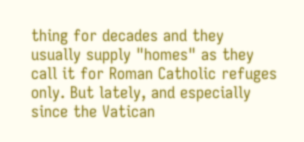thing for decades and they usually supply "homes" as they call it for Roman Catholic refuges only. But lately, and especially since the Vatican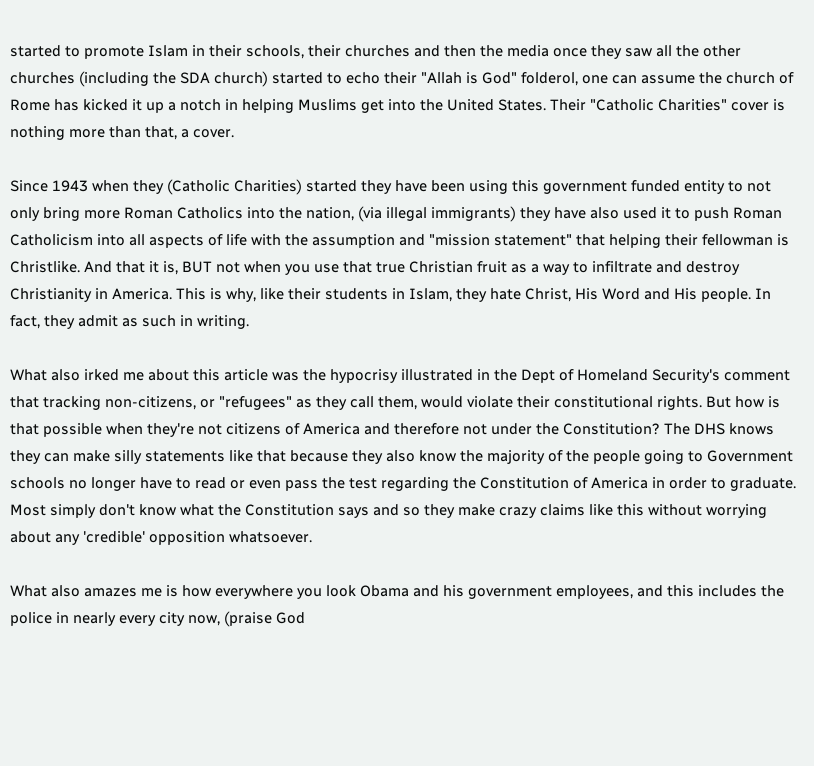started to promote Islam in their schools, their churches and then the media once they saw all the other churches (including the SDA church) started to echo their "Allah is God" folderol, one can assume the church of Rome has kicked it up a notch in helping Muslims get into the United States. Their "Catholic Charities" cover is nothing more than that, a cover.

Since 1943 when they (Catholic Charities) started they have been using this government funded entity to not only bring more Roman Catholics into the nation, (via illegal immigrants) they have also used it to push Roman Catholicism into all aspects of life with the assumption and "mission statement" that helping their fellowman is Christlike. And that it is, BUT not when you use that true Christian fruit as a way to infiltrate and destroy Christianity in America. This is why, like their students in Islam, they hate Christ, His Word and His people. In fact, they admit as such in writing.

What also irked me about this article was the hypocrisy illustrated in the Dept of Homeland Security's comment that tracking non-citizens, or "refugees" as they call them, would violate their constitutional rights. But how is that possible when they're not citizens of America and therefore not under the Constitution? The DHS knows they can make silly statements like that because they also know the majority of the people going to Government schools no longer have to read or even pass the test regarding the Constitution of America in order to graduate. Most simply don't know what the Constitution says and so they make crazy claims like this without worrying about any 'credible' opposition whatsoever.

What also amazes me is how everywhere you look Obama and his government employees, and this includes the police in nearly every city now, (praise God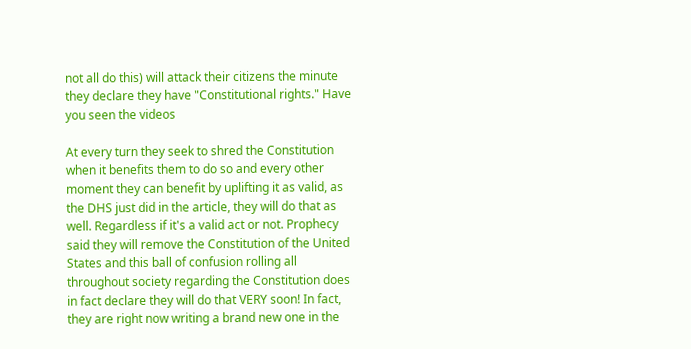not all do this) will attack their citizens the minute they declare they have "Constitutional rights." Have you seen the videos

At every turn they seek to shred the Constitution when it benefits them to do so and every other moment they can benefit by uplifting it as valid, as the DHS just did in the article, they will do that as well. Regardless if it's a valid act or not. Prophecy said they will remove the Constitution of the United States and this ball of confusion rolling all throughout society regarding the Constitution does in fact declare they will do that VERY soon! In fact, they are right now writing a brand new one in the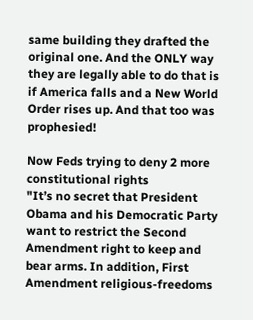same building they drafted the original one. And the ONLY way they are legally able to do that is if America falls and a New World Order rises up. And that too was prophesied!

Now Feds trying to deny 2 more constitutional rights
"It’s no secret that President Obama and his Democratic Party want to restrict the Second Amendment right to keep and bear arms. In addition, First Amendment religious-freedoms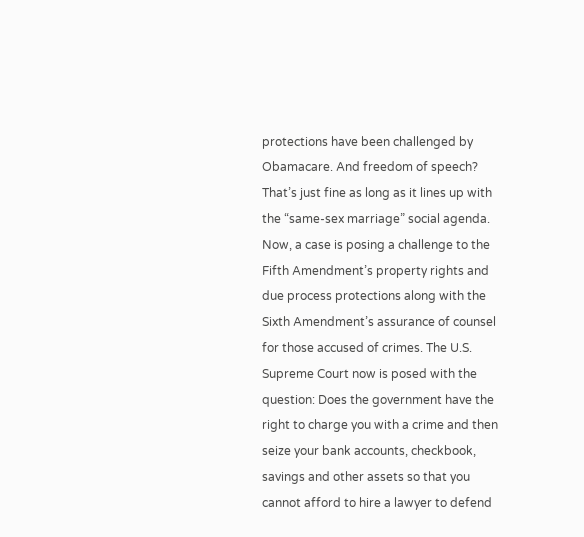protections have been challenged by Obamacare. And freedom of speech? That’s just fine as long as it lines up with the “same-sex marriage” social agenda. Now, a case is posing a challenge to the Fifth Amendment’s property rights and due process protections along with the Sixth Amendment’s assurance of counsel for those accused of crimes. The U.S. Supreme Court now is posed with the question: Does the government have the right to charge you with a crime and then seize your bank accounts, checkbook, savings and other assets so that you cannot afford to hire a lawyer to defend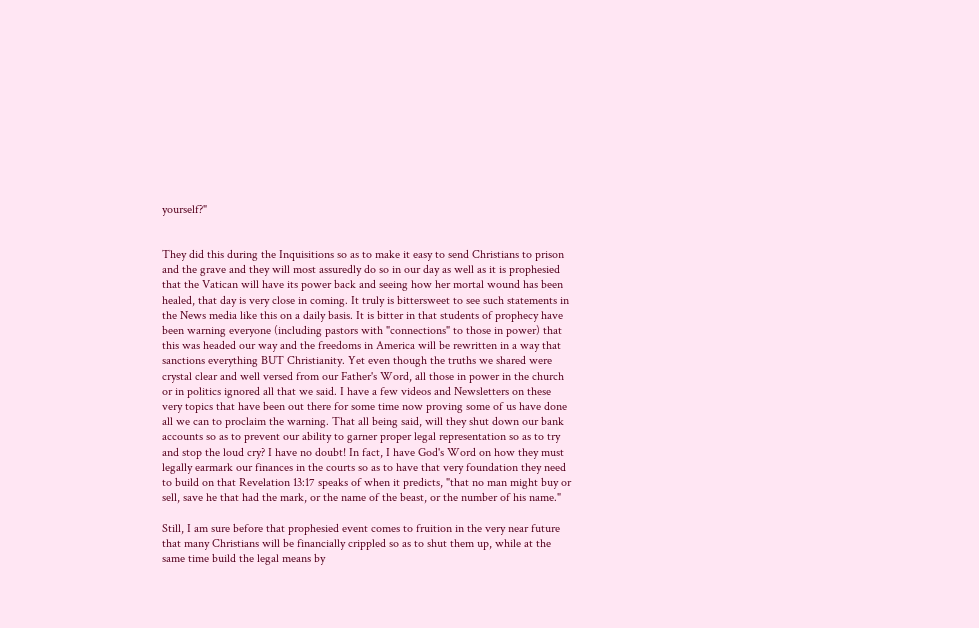yourself?"


They did this during the Inquisitions so as to make it easy to send Christians to prison and the grave and they will most assuredly do so in our day as well as it is prophesied that the Vatican will have its power back and seeing how her mortal wound has been healed, that day is very close in coming. It truly is bittersweet to see such statements in the News media like this on a daily basis. It is bitter in that students of prophecy have been warning everyone (including pastors with "connections" to those in power) that this was headed our way and the freedoms in America will be rewritten in a way that sanctions everything BUT Christianity. Yet even though the truths we shared were crystal clear and well versed from our Father's Word, all those in power in the church or in politics ignored all that we said. I have a few videos and Newsletters on these very topics that have been out there for some time now proving some of us have done all we can to proclaim the warning. That all being said, will they shut down our bank accounts so as to prevent our ability to garner proper legal representation so as to try and stop the loud cry? I have no doubt! In fact, I have God's Word on how they must legally earmark our finances in the courts so as to have that very foundation they need to build on that Revelation 13:17 speaks of when it predicts, "that no man might buy or sell, save he that had the mark, or the name of the beast, or the number of his name."

Still, I am sure before that prophesied event comes to fruition in the very near future that many Christians will be financially crippled so as to shut them up, while at the same time build the legal means by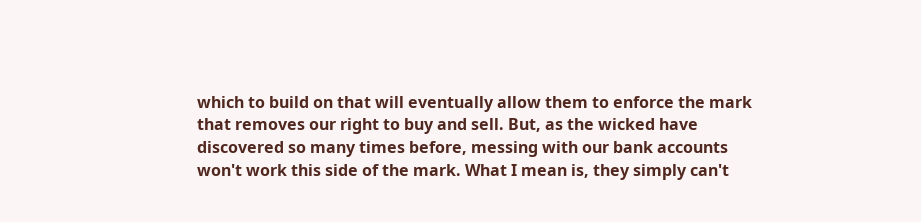which to build on that will eventually allow them to enforce the mark that removes our right to buy and sell. But, as the wicked have discovered so many times before, messing with our bank accounts won't work this side of the mark. What I mean is, they simply can't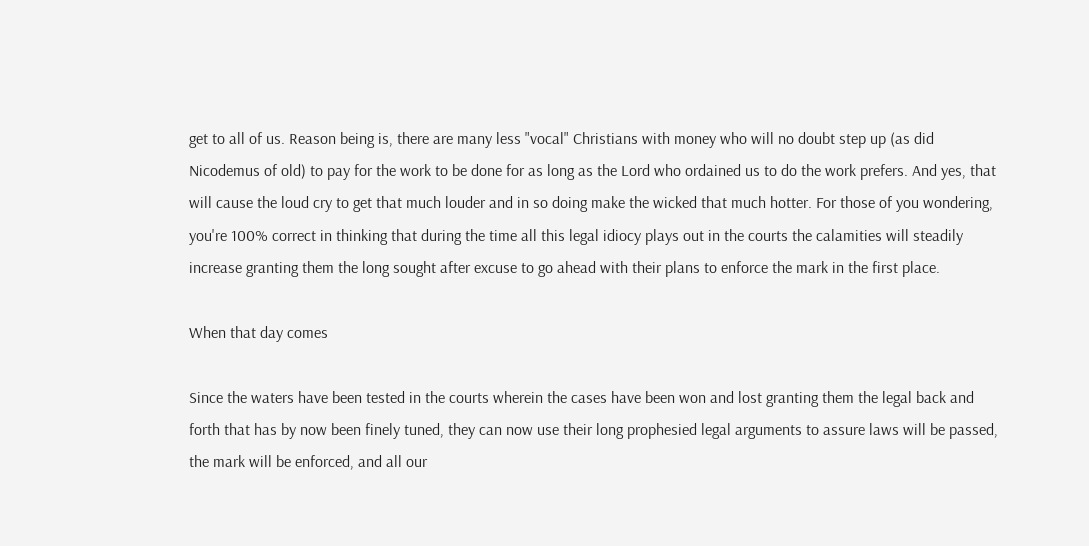get to all of us. Reason being is, there are many less "vocal" Christians with money who will no doubt step up (as did Nicodemus of old) to pay for the work to be done for as long as the Lord who ordained us to do the work prefers. And yes, that will cause the loud cry to get that much louder and in so doing make the wicked that much hotter. For those of you wondering, you're 100% correct in thinking that during the time all this legal idiocy plays out in the courts the calamities will steadily increase granting them the long sought after excuse to go ahead with their plans to enforce the mark in the first place.

When that day comes

Since the waters have been tested in the courts wherein the cases have been won and lost granting them the legal back and forth that has by now been finely tuned, they can now use their long prophesied legal arguments to assure laws will be passed, the mark will be enforced, and all our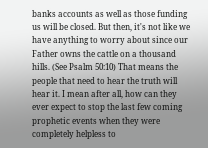banks accounts as well as those funding us will be closed. But then, it's not like we have anything to worry about since our Father owns the cattle on a thousand hills. (See Psalm 50:10) That means the people that need to hear the truth will hear it. I mean after all, how can they ever expect to stop the last few coming prophetic events when they were completely helpless to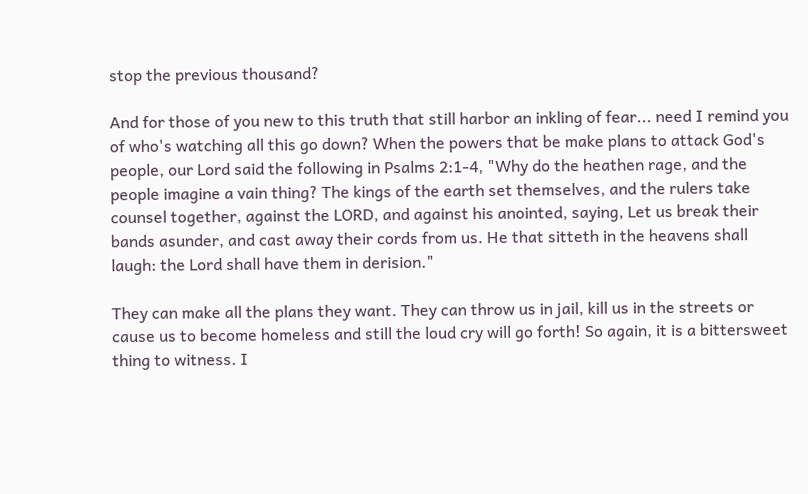stop the previous thousand?

And for those of you new to this truth that still harbor an inkling of fear... need I remind you of who's watching all this go down? When the powers that be make plans to attack God's people, our Lord said the following in Psalms 2:1-4, "Why do the heathen rage, and the people imagine a vain thing? The kings of the earth set themselves, and the rulers take counsel together, against the LORD, and against his anointed, saying, Let us break their bands asunder, and cast away their cords from us. He that sitteth in the heavens shall laugh: the Lord shall have them in derision."

They can make all the plans they want. They can throw us in jail, kill us in the streets or cause us to become homeless and still the loud cry will go forth! So again, it is a bittersweet thing to witness. I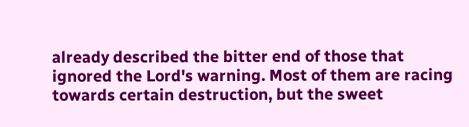already described the bitter end of those that ignored the Lord's warning. Most of them are racing towards certain destruction, but the sweet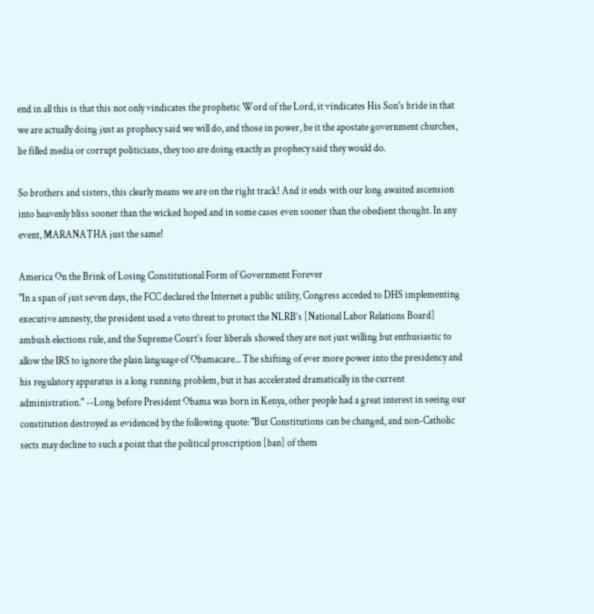end in all this is that this not only vindicates the prophetic Word of the Lord, it vindicates His Son's bride in that we are actually doing just as prophecy said we will do, and those in power, be it the apostate government churches, lie filled media or corrupt politicians, they too are doing exactly as prophecy said they would do.

So brothers and sisters, this clearly means we are on the right track! And it ends with our long awaited ascension into heavenly bliss sooner than the wicked hoped and in some cases even sooner than the obedient thought. In any event, MARANATHA just the same!

America On the Brink of Losing Constitutional Form of Government Forever
"In a span of just seven days, the FCC declared the Internet a public utility, Congress acceded to DHS implementing executive amnesty, the president used a veto threat to protect the NLRB’s [National Labor Relations Board] ambush elections rule, and the Supreme Court’s four liberals showed they are not just willing but enthusiastic to allow the IRS to ignore the plain language of Obamacare... The shifting of ever more power into the presidency and his regulatory apparatus is a long running problem, but it has accelerated dramatically in the current administration." --Long before President Obama was born in Kenya, other people had a great interest in seeing our constitution destroyed as evidenced by the following quote: "But Constitutions can be changed, and non-Catholic sects may decline to such a point that the political proscription [ban] of them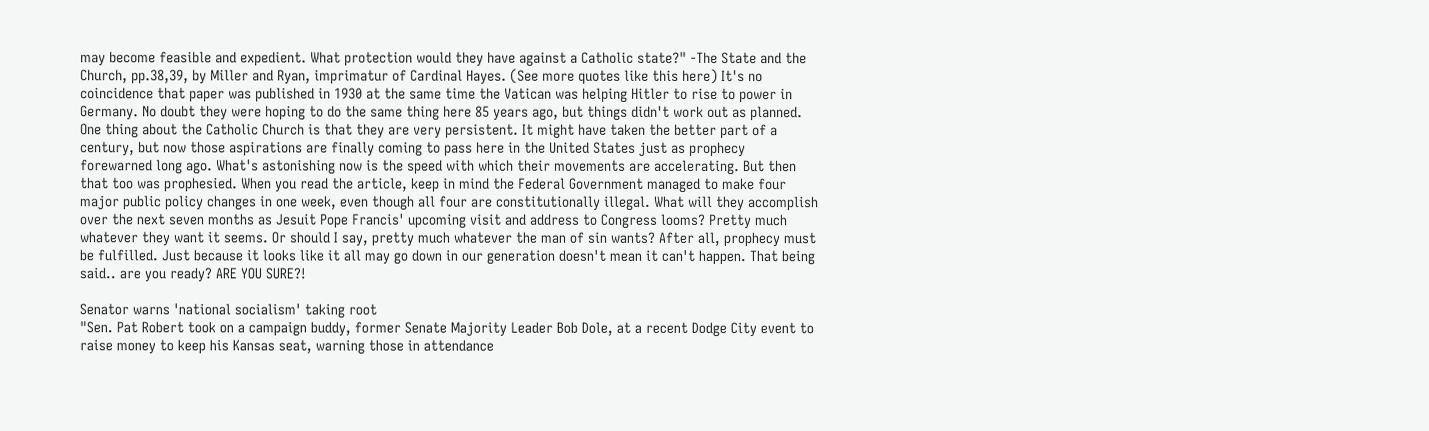may become feasible and expedient. What protection would they have against a Catholic state?" -The State and the Church, pp.38,39, by Miller and Ryan, imprimatur of Cardinal Hayes. (See more quotes like this here) It's no coincidence that paper was published in 1930 at the same time the Vatican was helping Hitler to rise to power in Germany. No doubt they were hoping to do the same thing here 85 years ago, but things didn't work out as planned. One thing about the Catholic Church is that they are very persistent. It might have taken the better part of a century, but now those aspirations are finally coming to pass here in the United States just as prophecy forewarned long ago. What's astonishing now is the speed with which their movements are accelerating. But then that too was prophesied. When you read the article, keep in mind the Federal Government managed to make four major public policy changes in one week, even though all four are constitutionally illegal. What will they accomplish over the next seven months as Jesuit Pope Francis' upcoming visit and address to Congress looms? Pretty much whatever they want it seems. Or should I say, pretty much whatever the man of sin wants? After all, prophecy must be fulfilled. Just because it looks like it all may go down in our generation doesn't mean it can't happen. That being said.. are you ready? ARE YOU SURE?!

Senator warns 'national socialism' taking root
"Sen. Pat Robert took on a campaign buddy, former Senate Majority Leader Bob Dole, at a recent Dodge City event to raise money to keep his Kansas seat, warning those in attendance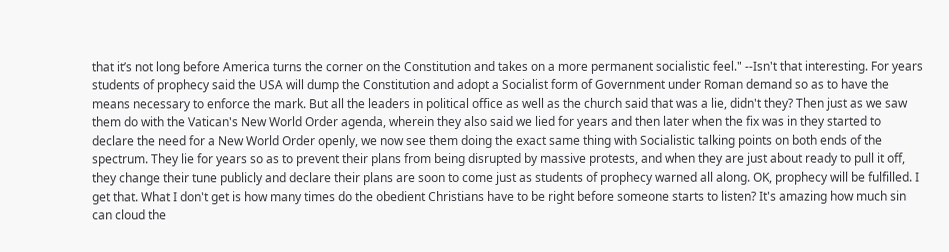that it’s not long before America turns the corner on the Constitution and takes on a more permanent socialistic feel." --Isn't that interesting. For years students of prophecy said the USA will dump the Constitution and adopt a Socialist form of Government under Roman demand so as to have the means necessary to enforce the mark. But all the leaders in political office as well as the church said that was a lie, didn't they? Then just as we saw them do with the Vatican's New World Order agenda, wherein they also said we lied for years and then later when the fix was in they started to declare the need for a New World Order openly, we now see them doing the exact same thing with Socialistic talking points on both ends of the spectrum. They lie for years so as to prevent their plans from being disrupted by massive protests, and when they are just about ready to pull it off, they change their tune publicly and declare their plans are soon to come just as students of prophecy warned all along. OK, prophecy will be fulfilled. I get that. What I don't get is how many times do the obedient Christians have to be right before someone starts to listen? It's amazing how much sin can cloud the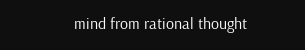mind from rational thought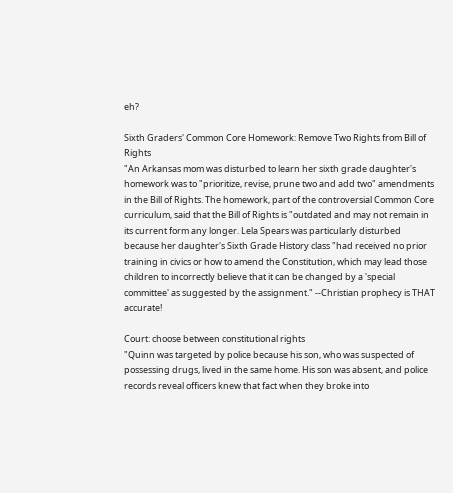eh?

Sixth Graders' Common Core Homework: Remove Two Rights from Bill of Rights
"An Arkansas mom was disturbed to learn her sixth grade daughter's homework was to "prioritize, revise, prune two and add two" amendments in the Bill of Rights. The homework, part of the controversial Common Core curriculum, said that the Bill of Rights is "outdated and may not remain in its current form any longer. Lela Spears was particularly disturbed because her daughter's Sixth Grade History class "had received no prior training in civics or how to amend the Constitution, which may lead those children to incorrectly believe that it can be changed by a 'special committee' as suggested by the assignment." --Christian prophecy is THAT accurate!

Court: choose between constitutional rights
"Quinn was targeted by police because his son, who was suspected of possessing drugs, lived in the same home. His son was absent, and police records reveal officers knew that fact when they broke into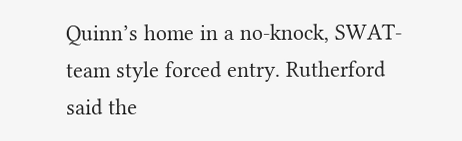Quinn’s home in a no-knock, SWAT-team style forced entry. Rutherford said the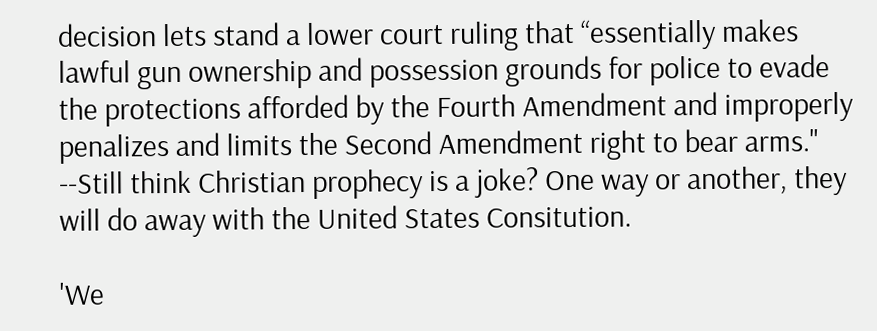decision lets stand a lower court ruling that “essentially makes lawful gun ownership and possession grounds for police to evade the protections afforded by the Fourth Amendment and improperly penalizes and limits the Second Amendment right to bear arms." --Still think Christian prophecy is a joke? One way or another, they will do away with the United States Consitution.

'We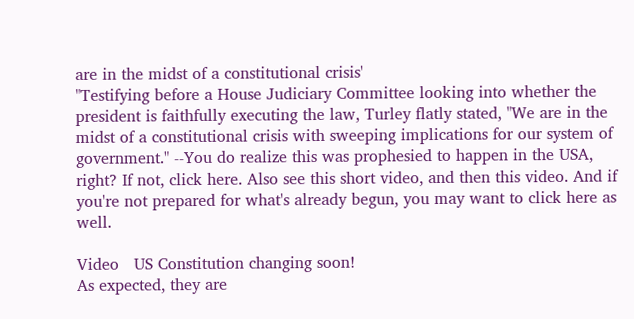are in the midst of a constitutional crisis'
"Testifying before a House Judiciary Committee looking into whether the president is faithfully executing the law, Turley flatly stated, "We are in the midst of a constitutional crisis with sweeping implications for our system of government." --You do realize this was prophesied to happen in the USA, right? If not, click here. Also see this short video, and then this video. And if you're not prepared for what's already begun, you may want to click here as well.

Video   US Constitution changing soon!
As expected, they are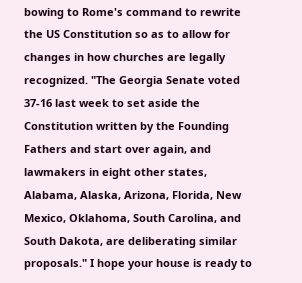bowing to Rome's command to rewrite the US Constitution so as to allow for changes in how churches are legally recognized. "The Georgia Senate voted 37-16 last week to set aside the Constitution written by the Founding Fathers and start over again, and lawmakers in eight other states, Alabama, Alaska, Arizona, Florida, New Mexico, Oklahoma, South Carolina, and South Dakota, are deliberating similar proposals." I hope your house is ready to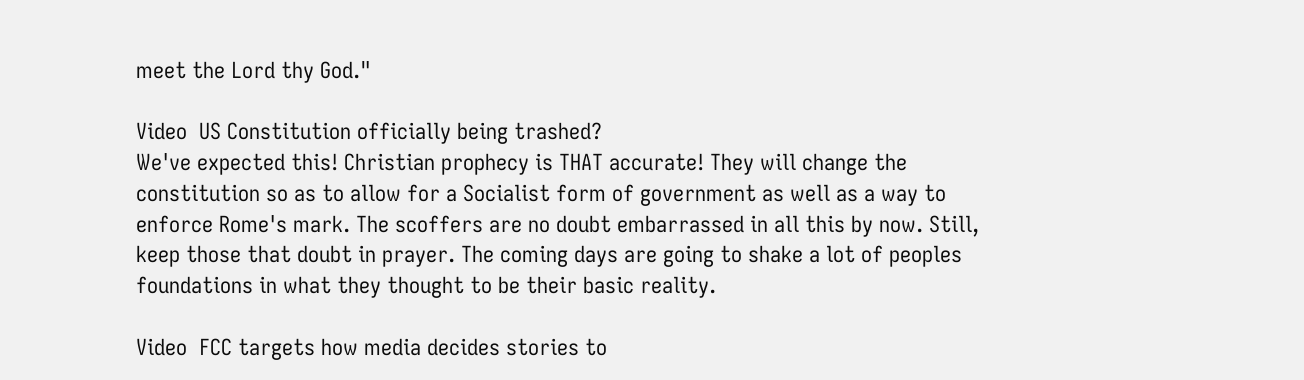meet the Lord thy God."

Video  US Constitution officially being trashed?
We've expected this! Christian prophecy is THAT accurate! They will change the constitution so as to allow for a Socialist form of government as well as a way to enforce Rome's mark. The scoffers are no doubt embarrassed in all this by now. Still, keep those that doubt in prayer. The coming days are going to shake a lot of peoples foundations in what they thought to be their basic reality.

Video  FCC targets how media decides stories to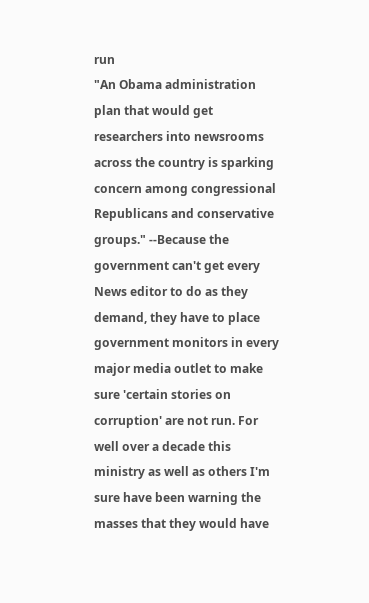run
"An Obama administration plan that would get researchers into newsrooms across the country is sparking concern among congressional Republicans and conservative groups." --Because the government can't get every News editor to do as they demand, they have to place government monitors in every major media outlet to make sure 'certain stories on corruption' are not run. For well over a decade this ministry as well as others I'm sure have been warning the masses that they would have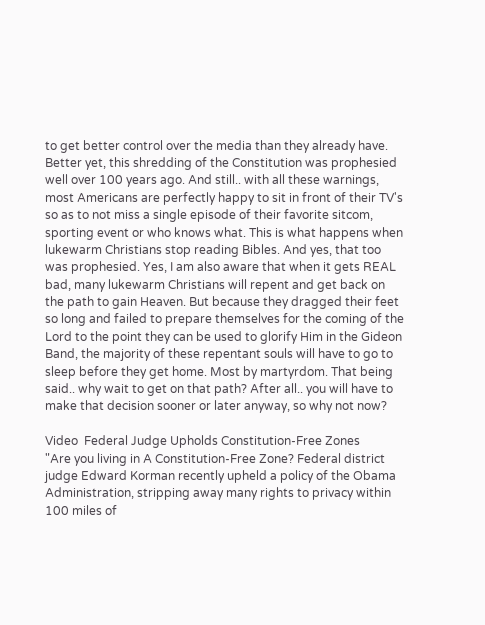to get better control over the media than they already have. Better yet, this shredding of the Constitution was prophesied well over 100 years ago. And still.. with all these warnings, most Americans are perfectly happy to sit in front of their TV's so as to not miss a single episode of their favorite sitcom, sporting event or who knows what. This is what happens when lukewarm Christians stop reading Bibles. And yes, that too was prophesied. Yes, I am also aware that when it gets REAL bad, many lukewarm Christians will repent and get back on the path to gain Heaven. But because they dragged their feet so long and failed to prepare themselves for the coming of the Lord to the point they can be used to glorify Him in the Gideon Band, the majority of these repentant souls will have to go to sleep before they get home. Most by martyrdom. That being said.. why wait to get on that path? After all.. you will have to make that decision sooner or later anyway, so why not now?

Video  Federal Judge Upholds Constitution-Free Zones
"Are you living in A Constitution-Free Zone? Federal district judge Edward Korman recently upheld a policy of the Obama Administration, stripping away many rights to privacy within 100 miles of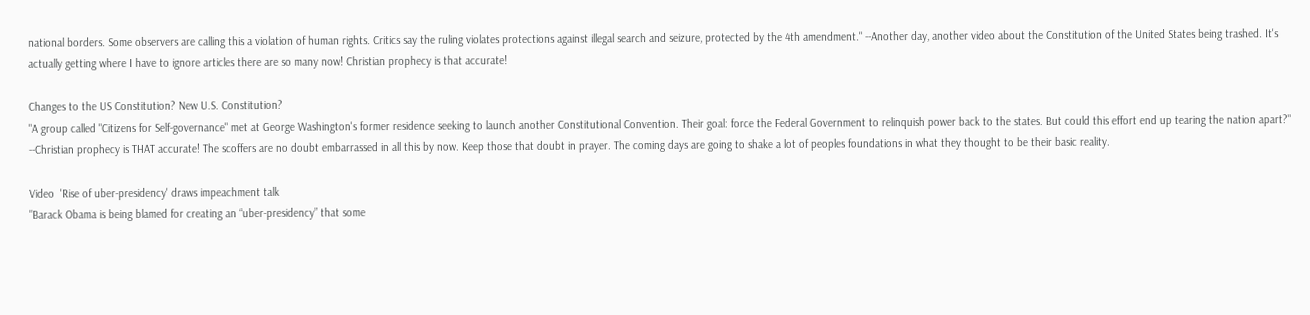national borders. Some observers are calling this a violation of human rights. Critics say the ruling violates protections against illegal search and seizure, protected by the 4th amendment." --Another day, another video about the Constitution of the United States being trashed. It's actually getting where I have to ignore articles there are so many now! Christian prophecy is that accurate!

Changes to the US Constitution? New U.S. Constitution?
"A group called "Citizens for Self-governance" met at George Washington's former residence seeking to launch another Constitutional Convention. Their goal: force the Federal Government to relinquish power back to the states. But could this effort end up tearing the nation apart?" --Christian prophecy is THAT accurate! The scoffers are no doubt embarrassed in all this by now. Keep those that doubt in prayer. The coming days are going to shake a lot of peoples foundations in what they thought to be their basic reality.

Video  'Rise of uber-presidency' draws impeachment talk
"Barack Obama is being blamed for creating an “uber-presidency” that some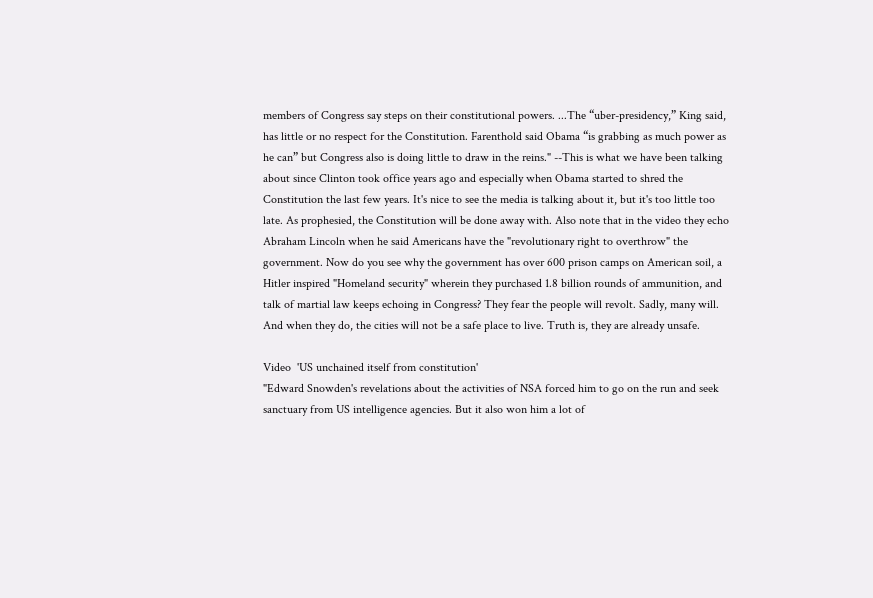members of Congress say steps on their constitutional powers. ...The “uber-presidency,” King said, has little or no respect for the Constitution. Farenthold said Obama “is grabbing as much power as he can” but Congress also is doing little to draw in the reins." --This is what we have been talking about since Clinton took office years ago and especially when Obama started to shred the Constitution the last few years. It's nice to see the media is talking about it, but it's too little too late. As prophesied, the Constitution will be done away with. Also note that in the video they echo Abraham Lincoln when he said Americans have the "revolutionary right to overthrow" the government. Now do you see why the government has over 600 prison camps on American soil, a Hitler inspired "Homeland security" wherein they purchased 1.8 billion rounds of ammunition, and talk of martial law keeps echoing in Congress? They fear the people will revolt. Sadly, many will. And when they do, the cities will not be a safe place to live. Truth is, they are already unsafe.

Video  'US unchained itself from constitution'
"Edward Snowden's revelations about the activities of NSA forced him to go on the run and seek sanctuary from US intelligence agencies. But it also won him a lot of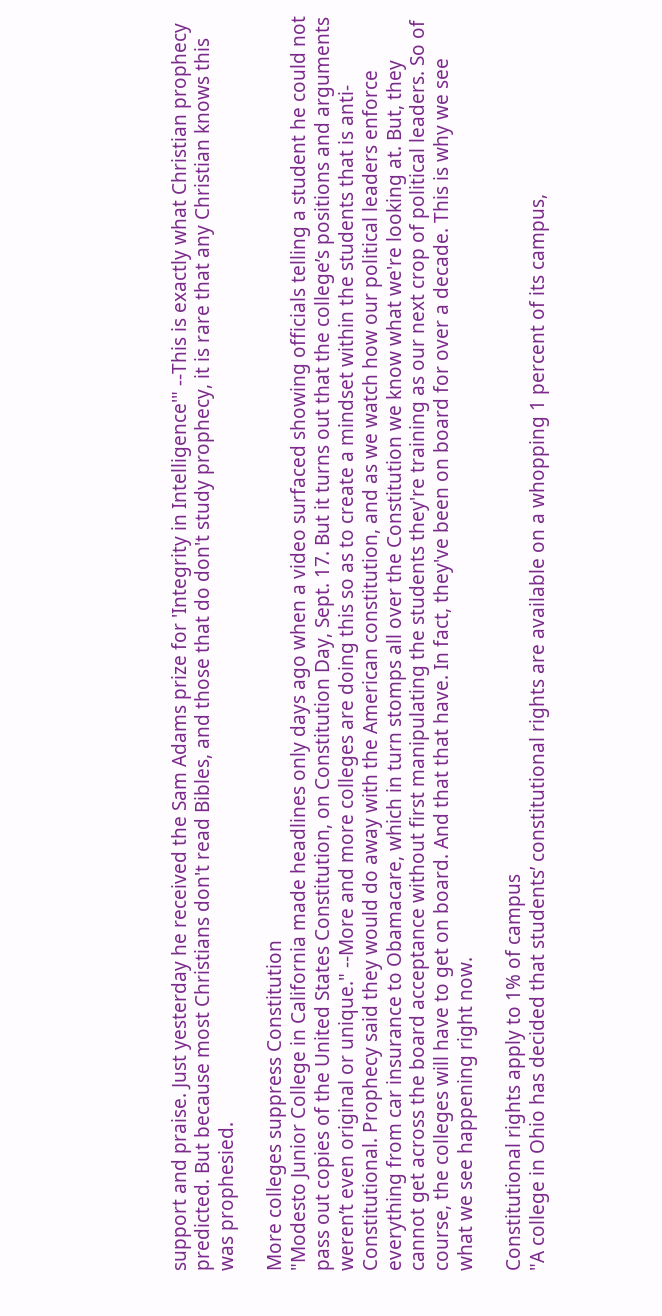support and praise. Just yesterday he received the Sam Adams prize for 'Integrity in Intelligence'" --This is exactly what Christian prophecy predicted. But because most Christians don't read Bibles, and those that do don't study prophecy, it is rare that any Christian knows this was prophesied.

More colleges suppress Constitution
"Modesto Junior College in California made headlines only days ago when a video surfaced showing officials telling a student he could not pass out copies of the United States Constitution, on Constitution Day, Sept. 17. But it turns out that the college’s positions and arguments weren’t even original or unique." --More and more colleges are doing this so as to create a mindset within the students that is anti-Constitutional. Prophecy said they would do away with the American constitution, and as we watch how our political leaders enforce everything from car insurance to Obamacare, which in turn stomps all over the Constitution we know what we're looking at. But, they cannot get across the board acceptance without first manipulating the students they're training as our next crop of political leaders. So of course, the colleges will have to get on board. And that that have. In fact, they've been on board for over a decade. This is why we see what we see happening right now.

Constitutional rights apply to 1% of campus
"A college in Ohio has decided that students’ constitutional rights are available on a whopping 1 percent of its campus,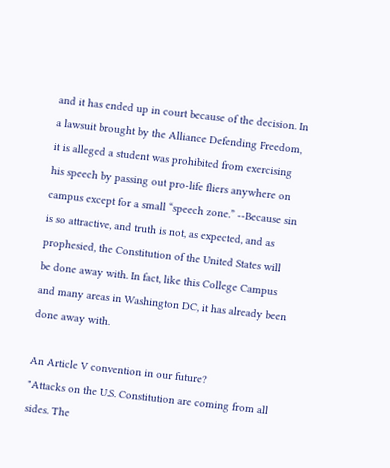and it has ended up in court because of the decision. In a lawsuit brought by the Alliance Defending Freedom, it is alleged a student was prohibited from exercising his speech by passing out pro-life fliers anywhere on campus except for a small “speech zone.” --Because sin is so attractive, and truth is not, as expected, and as prophesied, the Constitution of the United States will be done away with. In fact, like this College Campus and many areas in Washington DC, it has already been done away with.

An Article V convention in our future?
"Attacks on the U.S. Constitution are coming from all sides. The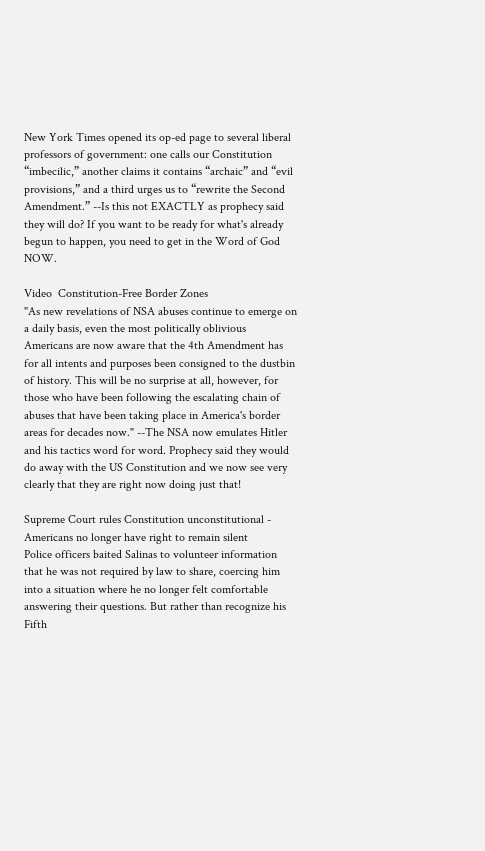New York Times opened its op-ed page to several liberal professors of government: one calls our Constitution “imbecilic,” another claims it contains “archaic” and “evil provisions,” and a third urges us to “rewrite the Second Amendment.” --Is this not EXACTLY as prophecy said they will do? If you want to be ready for what's already begun to happen, you need to get in the Word of God NOW.

Video  Constitution-Free Border Zones
"As new revelations of NSA abuses continue to emerge on a daily basis, even the most politically oblivious Americans are now aware that the 4th Amendment has for all intents and purposes been consigned to the dustbin of history. This will be no surprise at all, however, for those who have been following the escalating chain of abuses that have been taking place in America's border areas for decades now." --The NSA now emulates Hitler and his tactics word for word. Prophecy said they would do away with the US Constitution and we now see very clearly that they are right now doing just that!

Supreme Court rules Constitution unconstitutional - Americans no longer have right to remain silent
Police officers baited Salinas to volunteer information that he was not required by law to share, coercing him into a situation where he no longer felt comfortable answering their questions. But rather than recognize his Fifth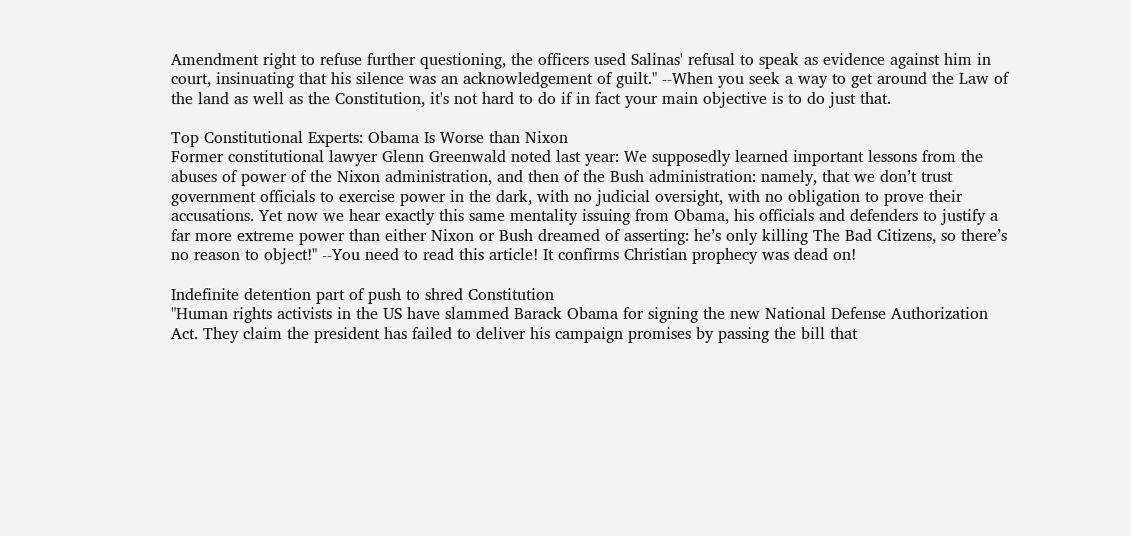Amendment right to refuse further questioning, the officers used Salinas' refusal to speak as evidence against him in court, insinuating that his silence was an acknowledgement of guilt." --When you seek a way to get around the Law of the land as well as the Constitution, it's not hard to do if in fact your main objective is to do just that.

Top Constitutional Experts: Obama Is Worse than Nixon
Former constitutional lawyer Glenn Greenwald noted last year: We supposedly learned important lessons from the abuses of power of the Nixon administration, and then of the Bush administration: namely, that we don’t trust government officials to exercise power in the dark, with no judicial oversight, with no obligation to prove their accusations. Yet now we hear exactly this same mentality issuing from Obama, his officials and defenders to justify a  far more extreme power than either Nixon or Bush dreamed of asserting: he’s only killing The Bad Citizens, so there’s no reason to object!" --You need to read this article! It confirms Christian prophecy was dead on!

Indefinite detention part of push to shred Constitution
"Human rights activists in the US have slammed Barack Obama for signing the new National Defense Authorization Act. They claim the president has failed to deliver his campaign promises by passing the bill that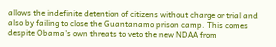allows the indefinite detention of citizens without charge or trial and also by failing to close the Guantanamo prison camp. This comes despite Obama's own threats to veto the new NDAA from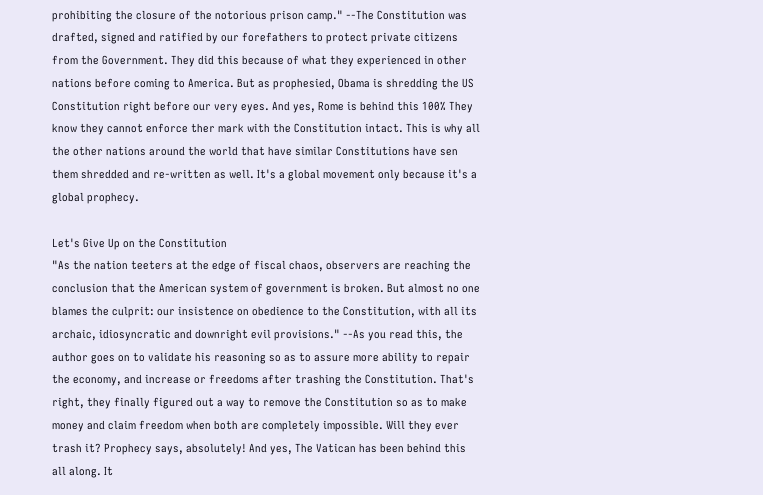prohibiting the closure of the notorious prison camp." --The Constitution was drafted, signed and ratified by our forefathers to protect private citizens from the Government. They did this because of what they experienced in other nations before coming to America. But as prophesied, Obama is shredding the US Constitution right before our very eyes. And yes, Rome is behind this 100% They know they cannot enforce ther mark with the Constitution intact. This is why all the other nations around the world that have similar Constitutions have sen them shredded and re-written as well. It's a global movement only because it's a global prophecy.

Let's Give Up on the Constitution
"As the nation teeters at the edge of fiscal chaos, observers are reaching the conclusion that the American system of government is broken. But almost no one blames the culprit: our insistence on obedience to the Constitution, with all its archaic, idiosyncratic and downright evil provisions." --As you read this, the author goes on to validate his reasoning so as to assure more ability to repair the economy, and increase or freedoms after trashing the Constitution. That's right, they finally figured out a way to remove the Constitution so as to make money and claim freedom when both are completely impossible. Will they ever trash it? Prophecy says, absolutely! And yes, The Vatican has been behind this all along. It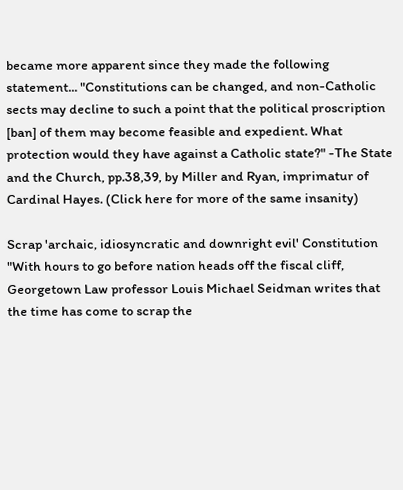became more apparent since they made the following statement... "Constitutions can be changed, and non-Catholic sects may decline to such a point that the political proscription [ban] of them may become feasible and expedient. What protection would they have against a Catholic state?" -The State and the Church, pp.38,39, by Miller and Ryan, imprimatur of Cardinal Hayes. (Click here for more of the same insanity)

Scrap 'archaic, idiosyncratic and downright evil' Constitution
"With hours to go before nation heads off the fiscal cliff, Georgetown Law professor Louis Michael Seidman writes that the time has come to scrap the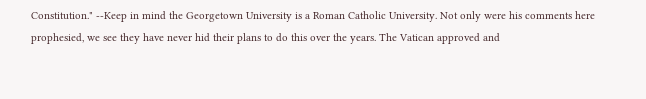Constitution." --Keep in mind the Georgetown University is a Roman Catholic University. Not only were his comments here prophesied, we see they have never hid their plans to do this over the years. The Vatican approved and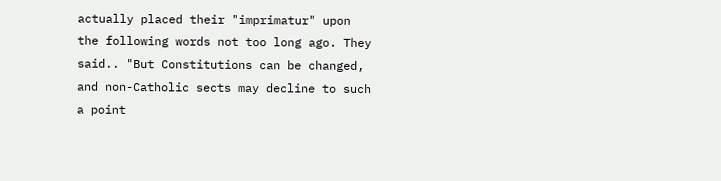actually placed their "imprimatur" upon the following words not too long ago. They said.. "But Constitutions can be changed, and non-Catholic sects may decline to such a point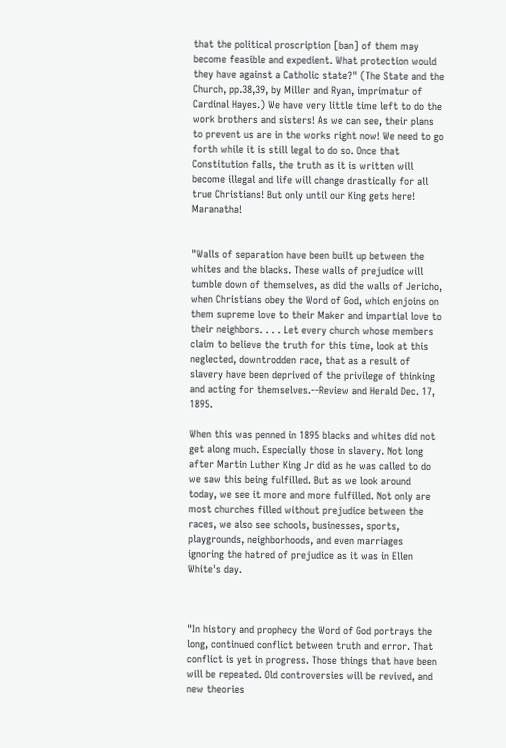that the political proscription [ban] of them may become feasible and expedient. What protection would they have against a Catholic state?" (The State and the Church, pp.38,39, by Miller and Ryan, imprimatur of Cardinal Hayes.) We have very little time left to do the work brothers and sisters! As we can see, their plans to prevent us are in the works right now! We need to go forth while it is still legal to do so. Once that Constitution falls, the truth as it is written will become illegal and life will change drastically for all true Christians! But only until our King gets here! Maranatha!


"Walls of separation have been built up between the whites and the blacks. These walls of prejudice will tumble down of themselves, as did the walls of Jericho, when Christians obey the Word of God, which enjoins on them supreme love to their Maker and impartial love to their neighbors. . . . Let every church whose members claim to believe the truth for this time, look at this neglected, downtrodden race, that as a result of slavery have been deprived of the privilege of thinking and acting for themselves.--Review and Herald Dec. 17, 1895.

When this was penned in 1895 blacks and whites did not get along much. Especially those in slavery. Not long after Martin Luther King Jr did as he was called to do we saw this being fulfilled. But as we look around today, we see it more and more fulfilled. Not only are most churches filled without prejudice between the races, we also see schools, businesses, sports, playgrounds, neighborhoods, and even marriages ignoring the hatred of prejudice as it was in Ellen White's day.



"In history and prophecy the Word of God portrays the long, continued conflict between truth and error. That conflict is yet in progress. Those things that have been will be repeated. Old controversies will be revived, and new theories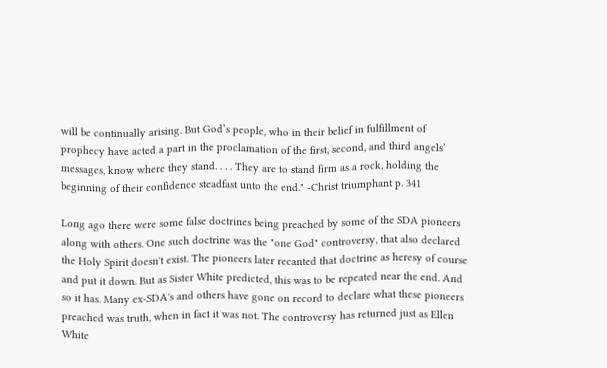will be continually arising. But God’s people, who in their belief in fulfillment of prophecy have acted a part in the proclamation of the first, second, and third angels’ messages, know where they stand. . . . They are to stand firm as a rock, holding the beginning of their confidence steadfast unto the end." -Christ triumphant p. 341

Long ago there were some false doctrines being preached by some of the SDA pioneers along with others. One such doctrine was the "one God" controversy, that also declared the Holy Spirit doesn't exist. The pioneers later recanted that doctrine as heresy of course and put it down. But as Sister White predicted, this was to be repeated near the end. And so it has. Many ex-SDA's and others have gone on record to declare what these pioneers preached was truth, when in fact it was not. The controversy has returned just as Ellen White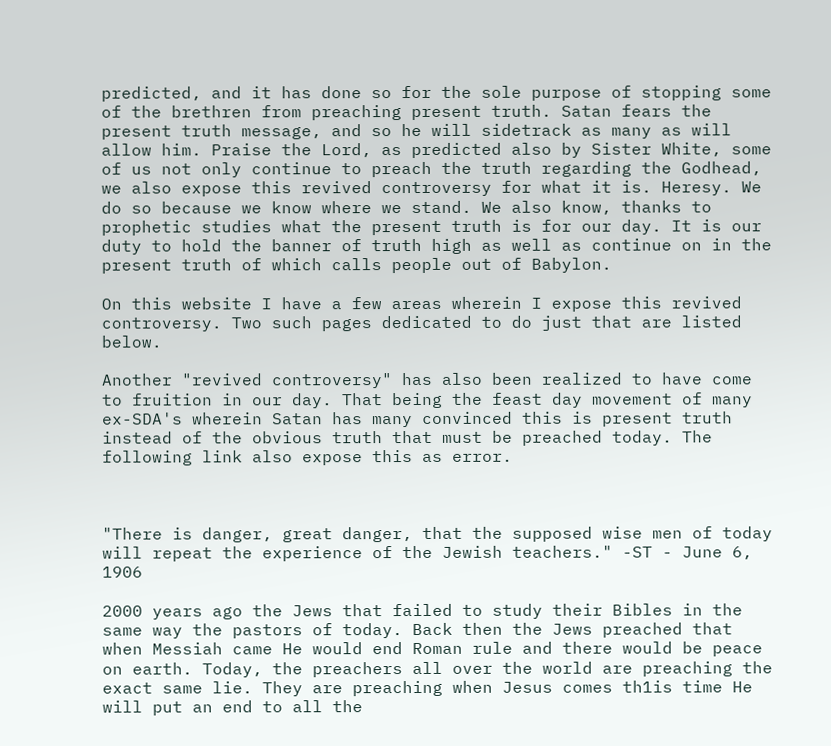predicted, and it has done so for the sole purpose of stopping some of the brethren from preaching present truth. Satan fears the present truth message, and so he will sidetrack as many as will allow him. Praise the Lord, as predicted also by Sister White, some of us not only continue to preach the truth regarding the Godhead, we also expose this revived controversy for what it is. Heresy. We do so because we know where we stand. We also know, thanks to prophetic studies what the present truth is for our day. It is our duty to hold the banner of truth high as well as continue on in the present truth of which calls people out of Babylon.

On this website I have a few areas wherein I expose this revived controversy. Two such pages dedicated to do just that are listed below.

Another "revived controversy" has also been realized to have come to fruition in our day. That being the feast day movement of many ex-SDA's wherein Satan has many convinced this is present truth instead of the obvious truth that must be preached today. The following link also expose this as error.



"There is danger, great danger, that the supposed wise men of today will repeat the experience of the Jewish teachers." -ST - June 6, 1906

2000 years ago the Jews that failed to study their Bibles in the same way the pastors of today. Back then the Jews preached that when Messiah came He would end Roman rule and there would be peace on earth. Today, the preachers all over the world are preaching the exact same lie. They are preaching when Jesus comes th1is time He will put an end to all the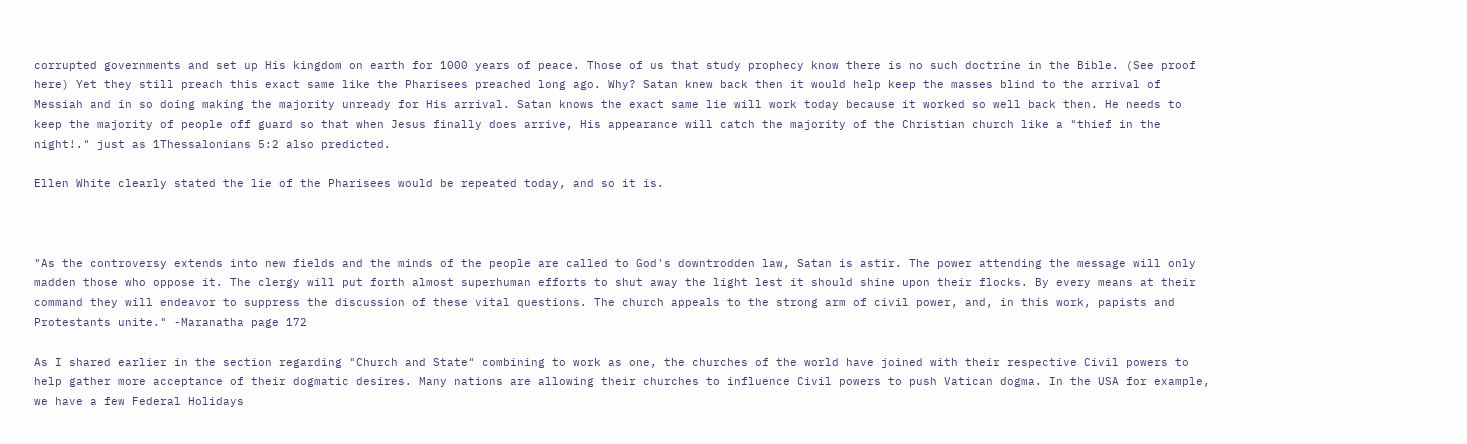corrupted governments and set up His kingdom on earth for 1000 years of peace. Those of us that study prophecy know there is no such doctrine in the Bible. (See proof here) Yet they still preach this exact same like the Pharisees preached long ago. Why? Satan knew back then it would help keep the masses blind to the arrival of Messiah and in so doing making the majority unready for His arrival. Satan knows the exact same lie will work today because it worked so well back then. He needs to keep the majority of people off guard so that when Jesus finally does arrive, His appearance will catch the majority of the Christian church like a "thief in the night!." just as 1Thessalonians 5:2 also predicted.

Ellen White clearly stated the lie of the Pharisees would be repeated today, and so it is.



"As the controversy extends into new fields and the minds of the people are called to God's downtrodden law, Satan is astir. The power attending the message will only madden those who oppose it. The clergy will put forth almost superhuman efforts to shut away the light lest it should shine upon their flocks. By every means at their command they will endeavor to suppress the discussion of these vital questions. The church appeals to the strong arm of civil power, and, in this work, papists and  Protestants unite." -Maranatha page 172

As I shared earlier in the section regarding "Church and State" combining to work as one, the churches of the world have joined with their respective Civil powers to help gather more acceptance of their dogmatic desires. Many nations are allowing their churches to influence Civil powers to push Vatican dogma. In the USA for example, we have a few Federal Holidays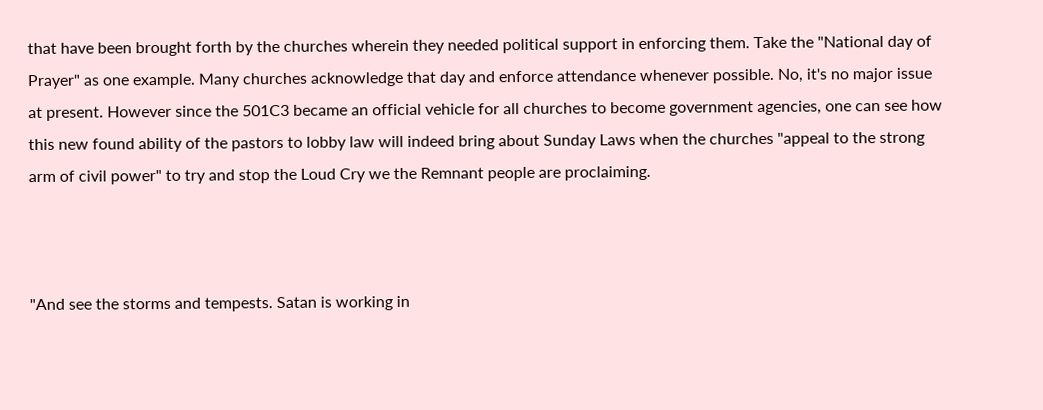that have been brought forth by the churches wherein they needed political support in enforcing them. Take the "National day of Prayer" as one example. Many churches acknowledge that day and enforce attendance whenever possible. No, it's no major issue at present. However since the 501C3 became an official vehicle for all churches to become government agencies, one can see how this new found ability of the pastors to lobby law will indeed bring about Sunday Laws when the churches "appeal to the strong arm of civil power" to try and stop the Loud Cry we the Remnant people are proclaiming.



"And see the storms and tempests. Satan is working in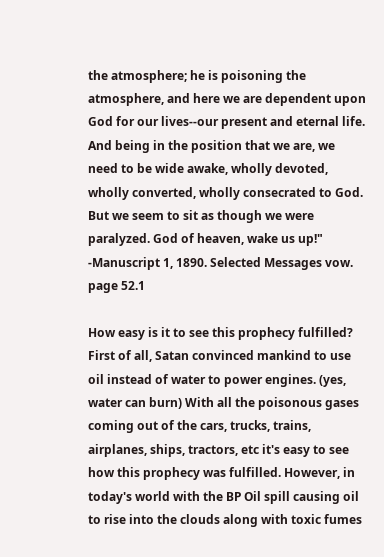the atmosphere; he is poisoning the atmosphere, and here we are dependent upon God for our lives--our present and eternal life. And being in the position that we are, we need to be wide awake, wholly devoted, wholly converted, wholly consecrated to God. But we seem to sit as though we were paralyzed. God of heaven, wake us up!" -Manuscript 1, 1890. Selected Messages vow.  page 52.1

How easy is it to see this prophecy fulfilled? First of all, Satan convinced mankind to use oil instead of water to power engines. (yes, water can burn) With all the poisonous gases coming out of the cars, trucks, trains, airplanes, ships, tractors, etc it's easy to see how this prophecy was fulfilled. However, in today's world with the BP Oil spill causing oil to rise into the clouds along with toxic fumes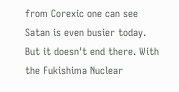from Corexic one can see Satan is even busier today. But it doesn't end there. With the Fukishima Nuclear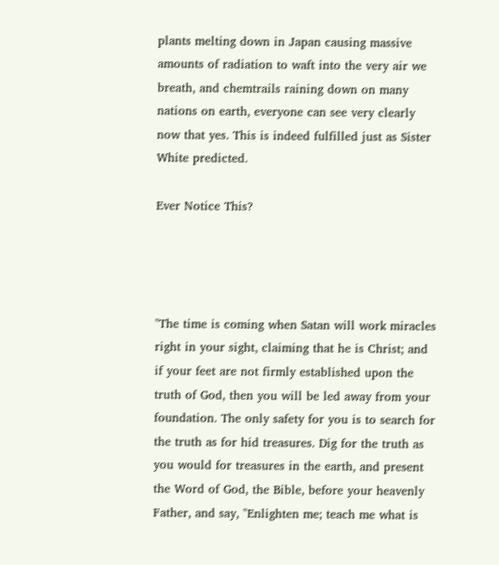plants melting down in Japan causing massive amounts of radiation to waft into the very air we breath, and chemtrails raining down on many nations on earth, everyone can see very clearly now that yes. This is indeed fulfilled just as Sister White predicted.

Ever Notice This?




"The time is coming when Satan will work miracles right in your sight, claiming that he is Christ; and if your feet are not firmly established upon the truth of God, then you will be led away from your foundation. The only safety for you is to search for the truth as for hid treasures. Dig for the truth as you would for treasures in the earth, and present the Word of God, the Bible, before your heavenly Father, and say, "Enlighten me; teach me what is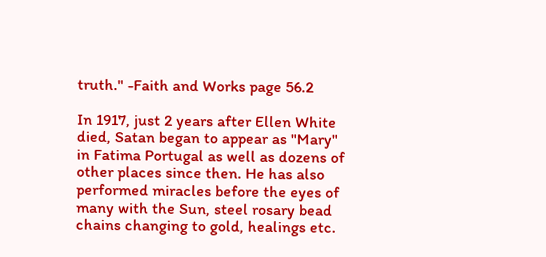truth." -Faith and Works page 56.2

In 1917, just 2 years after Ellen White died, Satan began to appear as "Mary" in Fatima Portugal as well as dozens of other places since then. He has also performed miracles before the eyes of many with the Sun, steel rosary bead chains changing to gold, healings etc.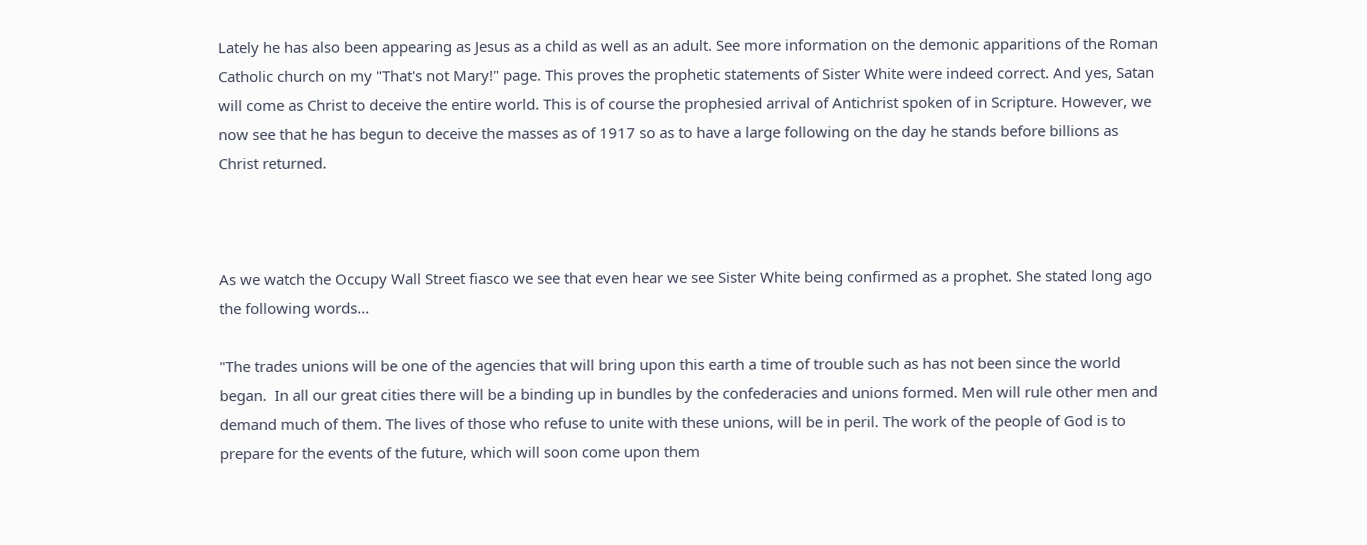Lately he has also been appearing as Jesus as a child as well as an adult. See more information on the demonic apparitions of the Roman Catholic church on my "That's not Mary!" page. This proves the prophetic statements of Sister White were indeed correct. And yes, Satan will come as Christ to deceive the entire world. This is of course the prophesied arrival of Antichrist spoken of in Scripture. However, we now see that he has begun to deceive the masses as of 1917 so as to have a large following on the day he stands before billions as Christ returned.



As we watch the Occupy Wall Street fiasco we see that even hear we see Sister White being confirmed as a prophet. She stated long ago the following words...

"The trades unions will be one of the agencies that will bring upon this earth a time of trouble such as has not been since the world began.  In all our great cities there will be a binding up in bundles by the confederacies and unions formed. Men will rule other men and demand much of them. The lives of those who refuse to unite with these unions, will be in peril. The work of the people of God is to prepare for the events of the future, which will soon come upon them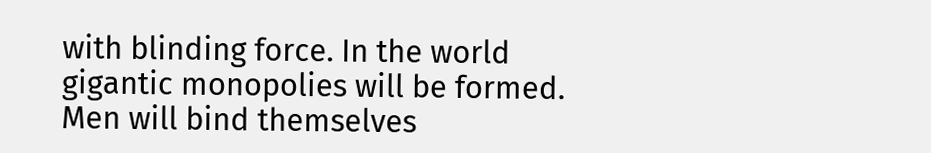with blinding force. In the world gigantic monopolies will be formed. Men will bind themselves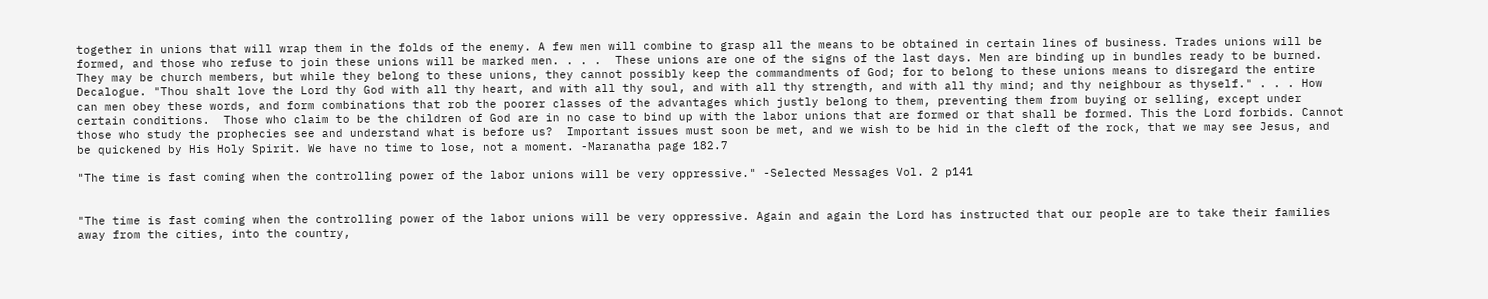together in unions that will wrap them in the folds of the enemy. A few men will combine to grasp all the means to be obtained in certain lines of business. Trades unions will be formed, and those who refuse to join these unions will be marked men. . . .  These unions are one of the signs of the last days. Men are binding up in bundles ready to be burned. They may be church members, but while they belong to these unions, they cannot possibly keep the commandments of God; for to belong to these unions means to disregard the entire Decalogue. "Thou shalt love the Lord thy God with all thy heart, and with all thy soul, and with all thy strength, and with all thy mind; and thy neighbour as thyself." . . . How can men obey these words, and form combinations that rob the poorer classes of the advantages which justly belong to them, preventing them from buying or selling, except under certain conditions.  Those who claim to be the children of God are in no case to bind up with the labor unions that are formed or that shall be formed. This the Lord forbids. Cannot those who study the prophecies see and understand what is before us?  Important issues must soon be met, and we wish to be hid in the cleft of the rock, that we may see Jesus, and be quickened by His Holy Spirit. We have no time to lose, not a moment. -Maranatha page 182.7

"The time is fast coming when the controlling power of the labor unions will be very oppressive." -Selected Messages Vol. 2 p141


"The time is fast coming when the controlling power of the labor unions will be very oppressive. Again and again the Lord has instructed that our people are to take their families away from the cities, into the country,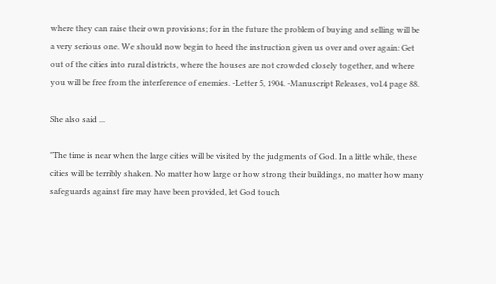where they can raise their own provisions; for in the future the problem of buying and selling will be a very serious one. We should now begin to heed the instruction given us over and over again: Get out of the cities into rural districts, where the houses are not crowded closely together, and where you will be free from the interference of enemies. -Letter 5, 1904. -Manuscript Releases, vol.4 page 88.

She also said ...

"The time is near when the large cities will be visited by the judgments of God. In a little while, these cities will be terribly shaken. No matter how large or how strong their buildings, no matter how many safeguards against fire may have been provided, let God touch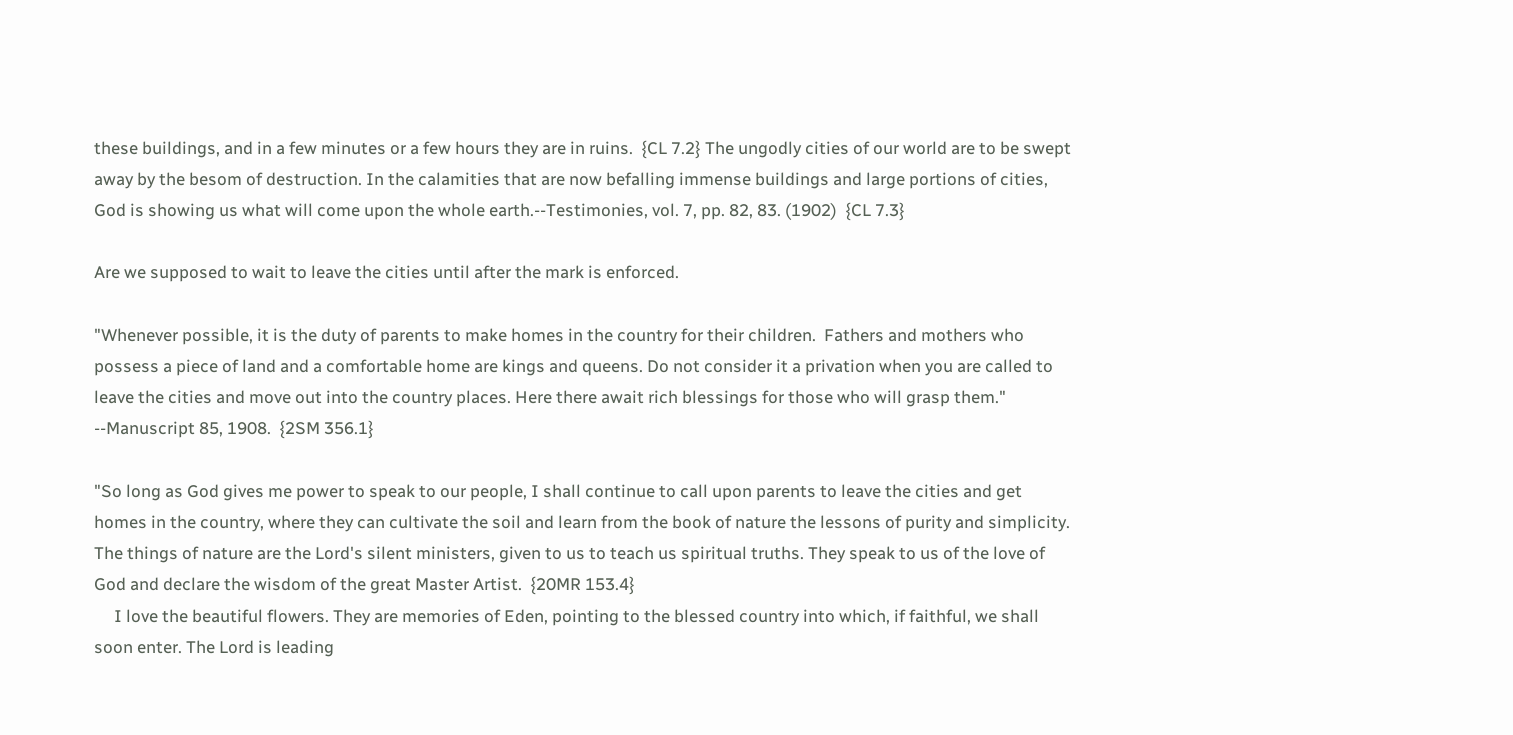these buildings, and in a few minutes or a few hours they are in ruins.  {CL 7.2} The ungodly cities of our world are to be swept away by the besom of destruction. In the calamities that are now befalling immense buildings and large portions of cities, God is showing us what will come upon the whole earth.--Testimonies, vol. 7, pp. 82, 83. (1902)  {CL 7.3}

Are we supposed to wait to leave the cities until after the mark is enforced.

"Whenever possible, it is the duty of parents to make homes in the country for their children.  Fathers and mothers who possess a piece of land and a comfortable home are kings and queens. Do not consider it a privation when you are called to leave the cities and move out into the country places. Here there await rich blessings for those who will grasp them." --Manuscript 85, 1908.  {2SM 356.1}

"So long as God gives me power to speak to our people, I shall continue to call upon parents to leave the cities and get homes in the country, where they can cultivate the soil and learn from the book of nature the lessons of purity and simplicity. The things of nature are the Lord's silent ministers, given to us to teach us spiritual truths. They speak to us of the love of God and declare the wisdom of the great Master Artist.  {20MR 153.4}
     I love the beautiful flowers. They are memories of Eden, pointing to the blessed country into which, if faithful, we shall soon enter. The Lord is leading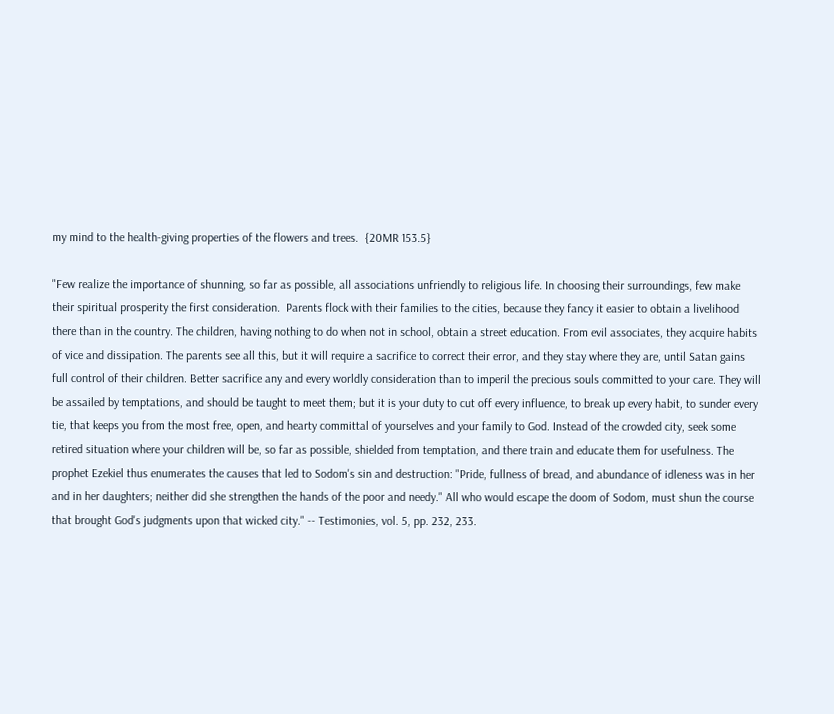my mind to the health-giving properties of the flowers and trees.  {20MR 153.5}

"Few realize the importance of shunning, so far as possible, all associations unfriendly to religious life. In choosing their surroundings, few make their spiritual prosperity the first consideration.  Parents flock with their families to the cities, because they fancy it easier to obtain a livelihood there than in the country. The children, having nothing to do when not in school, obtain a street education. From evil associates, they acquire habits of vice and dissipation. The parents see all this, but it will require a sacrifice to correct their error, and they stay where they are, until Satan gains full control of their children. Better sacrifice any and every worldly consideration than to imperil the precious souls committed to your care. They will be assailed by temptations, and should be taught to meet them; but it is your duty to cut off every influence, to break up every habit, to sunder every tie, that keeps you from the most free, open, and hearty committal of yourselves and your family to God. Instead of the crowded city, seek some retired situation where your children will be, so far as possible, shielded from temptation, and there train and educate them for usefulness. The prophet Ezekiel thus enumerates the causes that led to Sodom's sin and destruction: "Pride, fullness of bread, and abundance of idleness was in her and in her daughters; neither did she strengthen the hands of the poor and needy." All who would escape the doom of Sodom, must shun the course that brought God's judgments upon that wicked city." -- Testimonies, vol. 5, pp. 232, 233.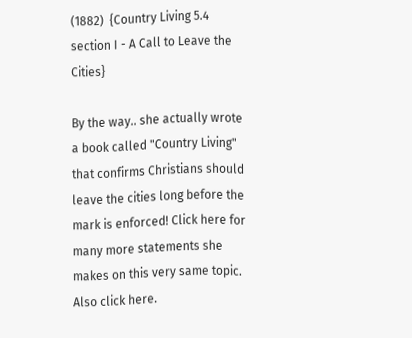(1882)  {Country Living 5.4 section I - A Call to Leave the Cities}

By the way.. she actually wrote a book called "Country Living" that confirms Christians should leave the cities long before the mark is enforced! Click here for many more statements she makes on this very same topic. Also click here.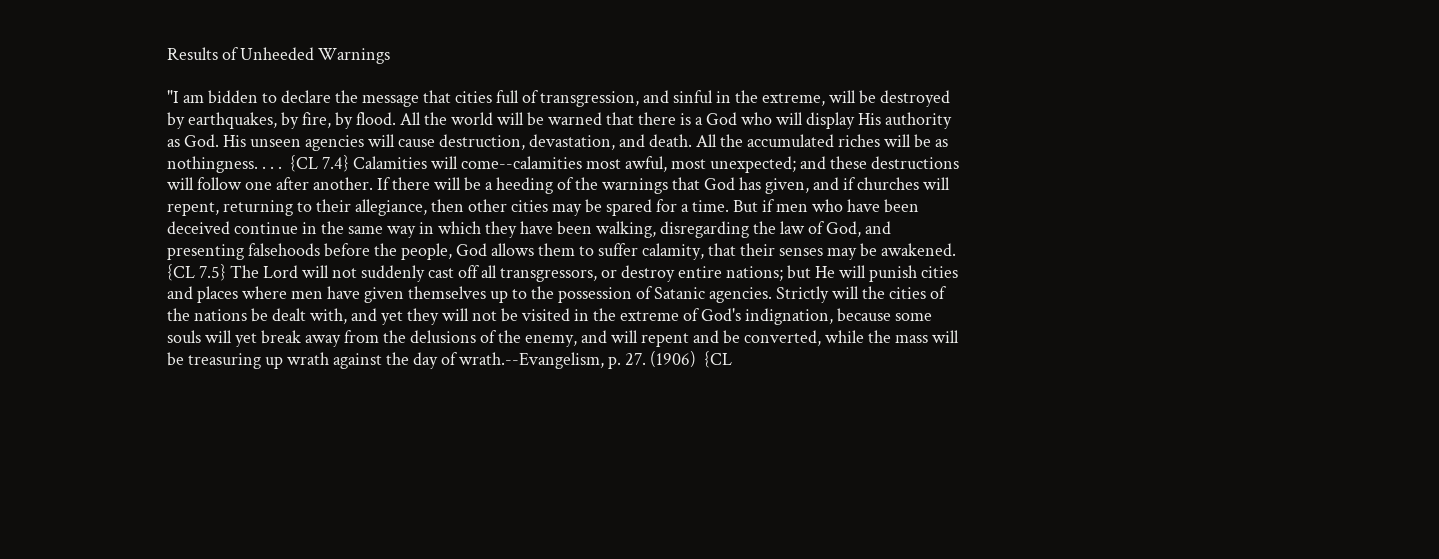Results of Unheeded Warnings

"I am bidden to declare the message that cities full of transgression, and sinful in the extreme, will be destroyed by earthquakes, by fire, by flood. All the world will be warned that there is a God who will display His authority as God. His unseen agencies will cause destruction, devastation, and death. All the accumulated riches will be as nothingness. . . .  {CL 7.4} Calamities will come--calamities most awful, most unexpected; and these destructions will follow one after another. If there will be a heeding of the warnings that God has given, and if churches will repent, returning to their allegiance, then other cities may be spared for a time. But if men who have been deceived continue in the same way in which they have been walking, disregarding the law of God, and presenting falsehoods before the people, God allows them to suffer calamity, that their senses may be awakened.  {CL 7.5} The Lord will not suddenly cast off all transgressors, or destroy entire nations; but He will punish cities and places where men have given themselves up to the possession of Satanic agencies. Strictly will the cities of the nations be dealt with, and yet they will not be visited in the extreme of God's indignation, because some souls will yet break away from the delusions of the enemy, and will repent and be converted, while the mass will be treasuring up wrath against the day of wrath.--Evangelism, p. 27. (1906)  {CL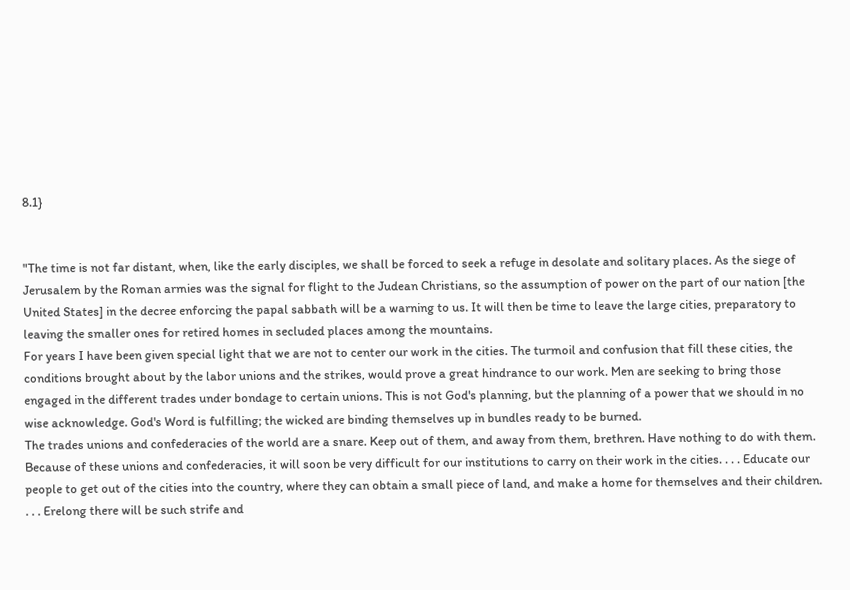8.1}


"The time is not far distant, when, like the early disciples, we shall be forced to seek a refuge in desolate and solitary places. As the siege of Jerusalem by the Roman armies was the signal for flight to the Judean Christians, so the assumption of power on the part of our nation [the United States] in the decree enforcing the papal sabbath will be a warning to us. It will then be time to leave the large cities, preparatory to leaving the smaller ones for retired homes in secluded places among the mountains.
For years I have been given special light that we are not to center our work in the cities. The turmoil and confusion that fill these cities, the conditions brought about by the labor unions and the strikes, would prove a great hindrance to our work. Men are seeking to bring those engaged in the different trades under bondage to certain unions. This is not God's planning, but the planning of a power that we should in no wise acknowledge. God's Word is fulfilling; the wicked are binding themselves up in bundles ready to be burned.
The trades unions and confederacies of the world are a snare. Keep out of them, and away from them, brethren. Have nothing to do with them. Because of these unions and confederacies, it will soon be very difficult for our institutions to carry on their work in the cities. . . . Educate our people to get out of the cities into the country, where they can obtain a small piece of land, and make a home for themselves and their children. . . . Erelong there will be such strife and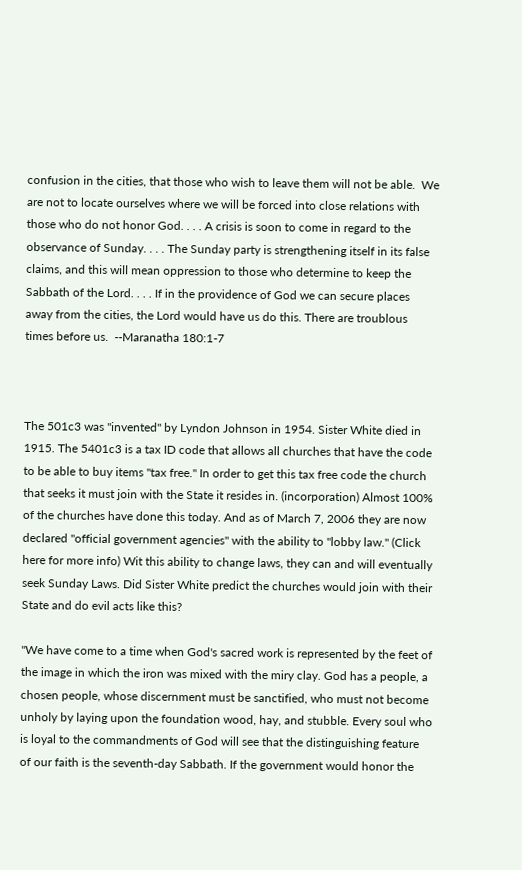confusion in the cities, that those who wish to leave them will not be able.  We are not to locate ourselves where we will be forced into close relations with those who do not honor God. . . . A crisis is soon to come in regard to the observance of Sunday. . . . The Sunday party is strengthening itself in its false claims, and this will mean oppression to those who determine to keep the Sabbath of the Lord. . . . If in the providence of God we can secure places away from the cities, the Lord would have us do this. There are troublous times before us.  --Maranatha 180:1-7



The 501c3 was "invented" by Lyndon Johnson in 1954. Sister White died in 1915. The 5401c3 is a tax ID code that allows all churches that have the code to be able to buy items "tax free." In order to get this tax free code the church that seeks it must join with the State it resides in. (incorporation) Almost 100% of the churches have done this today. And as of March 7, 2006 they are now declared "official government agencies" with the ability to "lobby law." (Click here for more info) Wit this ability to change laws, they can and will eventually seek Sunday Laws. Did Sister White predict the churches would join with their State and do evil acts like this?

"We have come to a time when God's sacred work is represented by the feet of the image in which the iron was mixed with the miry clay. God has a people, a chosen people, whose discernment must be sanctified, who must not become unholy by laying upon the foundation wood, hay, and stubble. Every soul who is loyal to the commandments of God will see that the distinguishing feature of our faith is the seventh-day Sabbath. If the government would honor the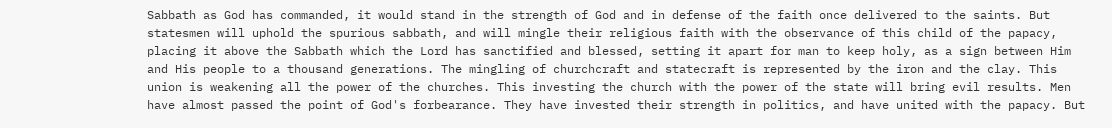Sabbath as God has commanded, it would stand in the strength of God and in defense of the faith once delivered to the saints. But statesmen will uphold the spurious sabbath, and will mingle their religious faith with the observance of this child of the papacy, placing it above the Sabbath which the Lord has sanctified and blessed, setting it apart for man to keep holy, as a sign between Him and His people to a thousand generations. The mingling of churchcraft and statecraft is represented by the iron and the clay. This union is weakening all the power of the churches. This investing the church with the power of the state will bring evil results. Men have almost passed the point of God's forbearance. They have invested their strength in politics, and have united with the papacy. But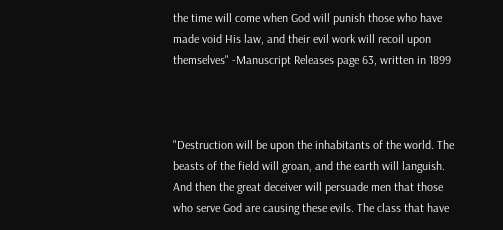the time will come when God will punish those who have made void His law, and their evil work will recoil upon themselves" -Manuscript Releases page 63, written in 1899



"Destruction will be upon the inhabitants of the world. The beasts of the field will groan, and the earth will languish. And then the great deceiver will persuade men that those who serve God are causing these evils. The class that have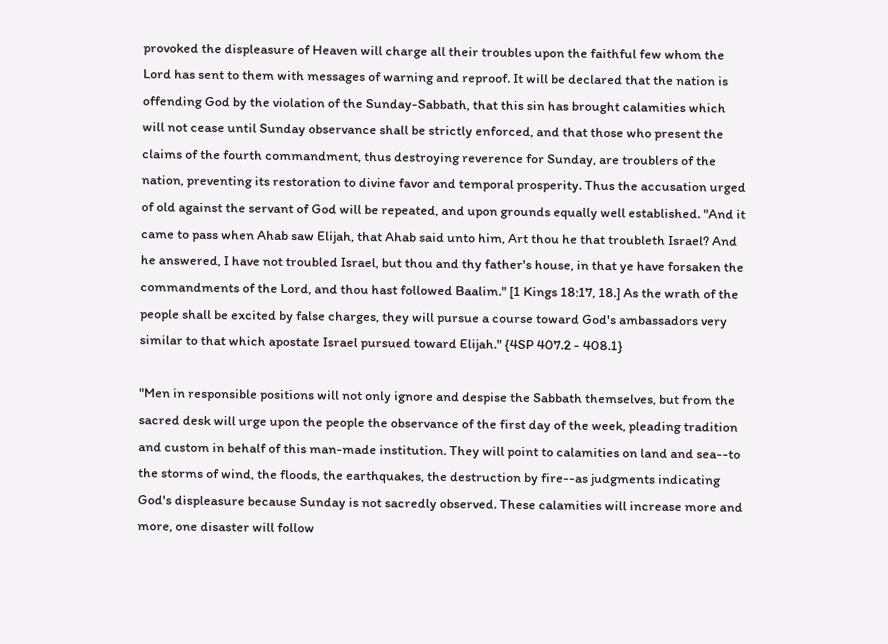provoked the displeasure of Heaven will charge all their troubles upon the faithful few whom the Lord has sent to them with messages of warning and reproof. It will be declared that the nation is offending God by the violation of the Sunday-Sabbath, that this sin has brought calamities which will not cease until Sunday observance shall be strictly enforced, and that those who present the claims of the fourth commandment, thus destroying reverence for Sunday, are troublers of the nation, preventing its restoration to divine favor and temporal prosperity. Thus the accusation urged of old against the servant of God will be repeated, and upon grounds equally well established. "And it came to pass when Ahab saw Elijah, that Ahab said unto him, Art thou he that troubleth Israel? And he answered, I have not troubled Israel, but thou and thy father's house, in that ye have forsaken the commandments of the Lord, and thou hast followed Baalim." [1 Kings 18:17, 18.] As the wrath of the people shall be excited by false charges, they will pursue a course toward God's ambassadors very similar to that which apostate Israel pursued toward Elijah." {4SP 407.2 - 408.1}

"Men in responsible positions will not only ignore and despise the Sabbath themselves, but from the sacred desk will urge upon the people the observance of the first day of the week, pleading tradition and custom in behalf of this man-made institution. They will point to calamities on land and sea--to the storms of wind, the floods, the earthquakes, the destruction by fire--as judgments indicating God's displeasure because Sunday is not sacredly observed. These calamities will increase more and more, one disaster will follow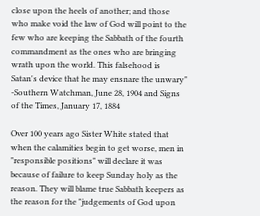close upon the heels of another; and those who make void the law of God will point to the few who are keeping the Sabbath of the fourth commandment as the ones who are bringing wrath upon the world. This falsehood is Satan's device that he may ensnare the unwary" -Southern Watchman, June 28, 1904 and Signs of the Times, January 17, 1884

Over 100 years ago Sister White stated that when the calamities begin to get worse, men in "responsible positions" will declare it was because of failure to keep Sunday holy as the reason. They will blame true Sabbath keepers as the reason for the "judgements of God upon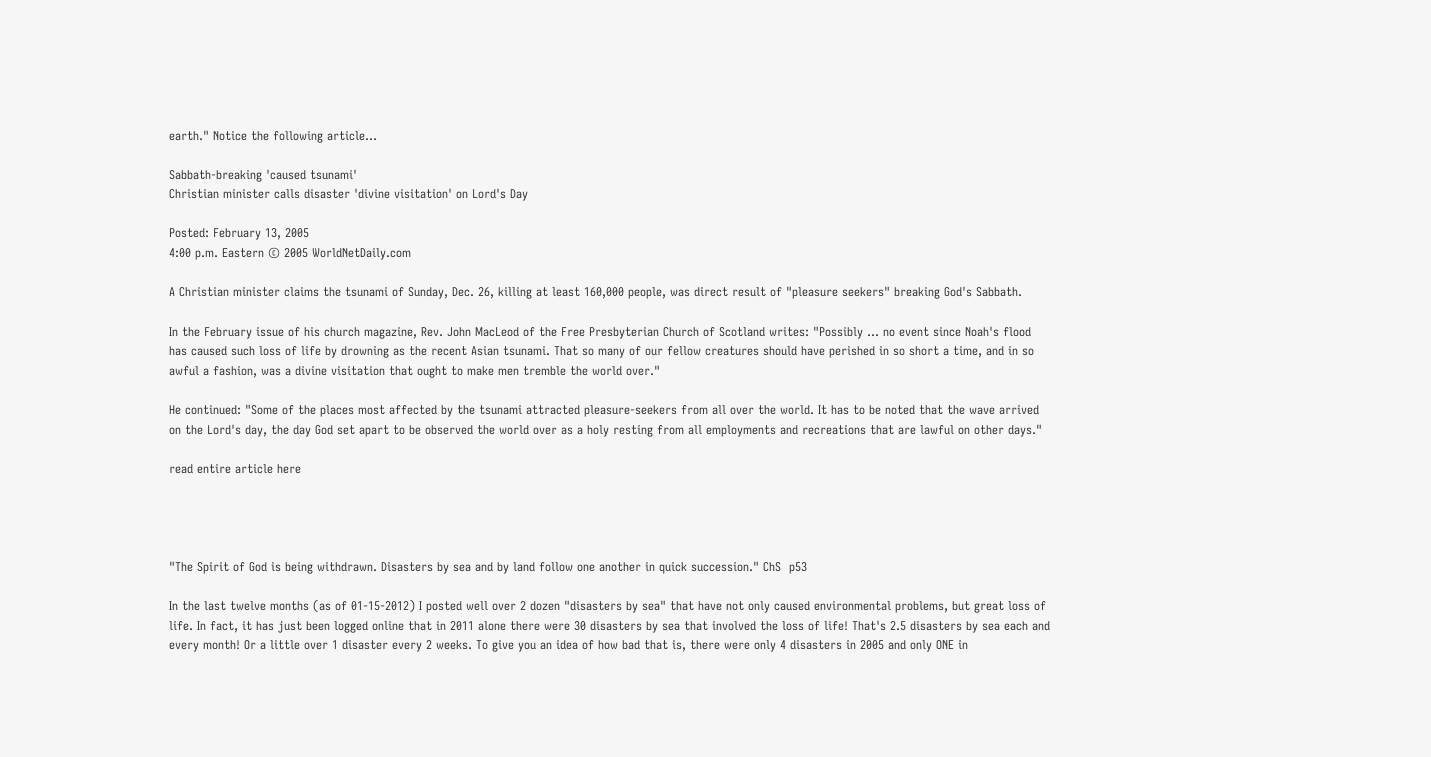earth." Notice the following article...

Sabbath-breaking 'caused tsunami'
Christian minister calls disaster 'divine visitation' on Lord's Day

Posted: February 13, 2005
4:00 p.m. Eastern © 2005 WorldNetDaily.com

A Christian minister claims the tsunami of Sunday, Dec. 26, killing at least 160,000 people, was direct result of "pleasure seekers" breaking God's Sabbath.

In the February issue of his church magazine, Rev. John MacLeod of the Free Presbyterian Church of Scotland writes: "Possibly ... no event since Noah's flood has caused such loss of life by drowning as the recent Asian tsunami. That so many of our fellow creatures should have perished in so short a time, and in so awful a fashion, was a divine visitation that ought to make men tremble the world over."

He continued: "Some of the places most affected by the tsunami attracted pleasure-seekers from all over the world. It has to be noted that the wave arrived on the Lord's day, the day God set apart to be observed the world over as a holy resting from all employments and recreations that are lawful on other days."

read entire article here




"The Spirit of God is being withdrawn. Disasters by sea and by land follow one another in quick succession." ChS  p53

In the last twelve months (as of 01-15-2012) I posted well over 2 dozen "disasters by sea" that have not only caused environmental problems, but great loss of life. In fact, it has just been logged online that in 2011 alone there were 30 disasters by sea that involved the loss of life! That's 2.5 disasters by sea each and every month! Or a little over 1 disaster every 2 weeks. To give you an idea of how bad that is, there were only 4 disasters in 2005 and only ONE in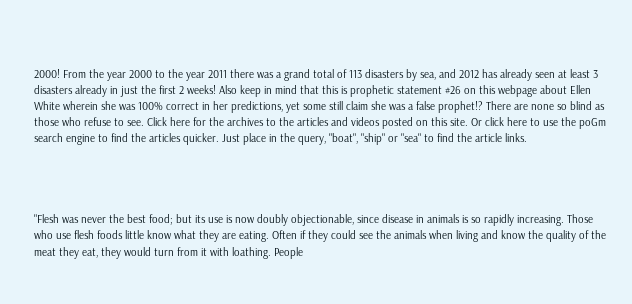2000! From the year 2000 to the year 2011 there was a grand total of 113 disasters by sea, and 2012 has already seen at least 3 disasters already in just the first 2 weeks! Also keep in mind that this is prophetic statement #26 on this webpage about Ellen White wherein she was 100% correct in her predictions, yet some still claim she was a false prophet!? There are none so blind as those who refuse to see. Click here for the archives to the articles and videos posted on this site. Or click here to use the poGm search engine to find the articles quicker. Just place in the query, "boat", "ship" or "sea" to find the article links.




"Flesh was never the best food; but its use is now doubly objectionable, since disease in animals is so rapidly increasing. Those who use flesh foods little know what they are eating. Often if they could see the animals when living and know the quality of the meat they eat, they would turn from it with loathing. People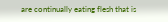are continually eating flesh that is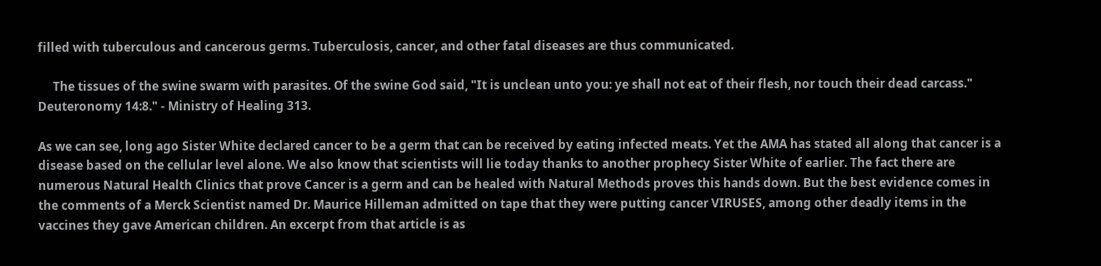filled with tuberculous and cancerous germs. Tuberculosis, cancer, and other fatal diseases are thus communicated.

     The tissues of the swine swarm with parasites. Of the swine God said, "It is unclean unto you: ye shall not eat of their flesh, nor touch their dead carcass." Deuteronomy 14:8." - Ministry of Healing 313.

As we can see, long ago Sister White declared cancer to be a germ that can be received by eating infected meats. Yet the AMA has stated all along that cancer is a disease based on the cellular level alone. We also know that scientists will lie today thanks to another prophecy Sister White of earlier. The fact there are numerous Natural Health Clinics that prove Cancer is a germ and can be healed with Natural Methods proves this hands down. But the best evidence comes in the comments of a Merck Scientist named Dr. Maurice Hilleman admitted on tape that they were putting cancer VIRUSES, among other deadly items in the vaccines they gave American children. An excerpt from that article is as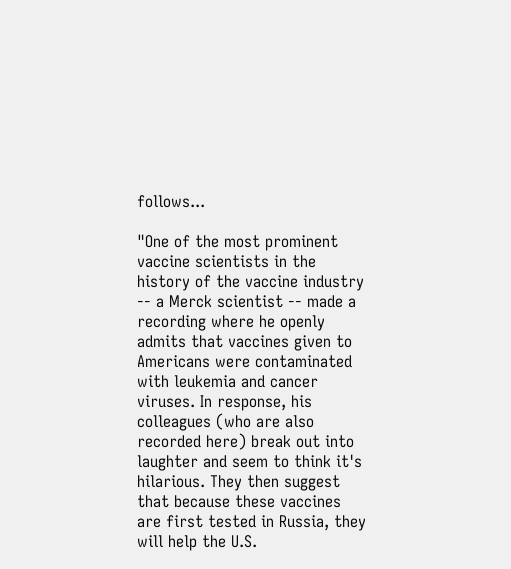follows...

"One of the most prominent vaccine scientists in the history of the vaccine industry -- a Merck scientist -- made a recording where he openly admits that vaccines given to Americans were contaminated with leukemia and cancer viruses. In response, his colleagues (who are also recorded here) break out into laughter and seem to think it's hilarious. They then suggest that because these vaccines are first tested in Russia, they will help the U.S.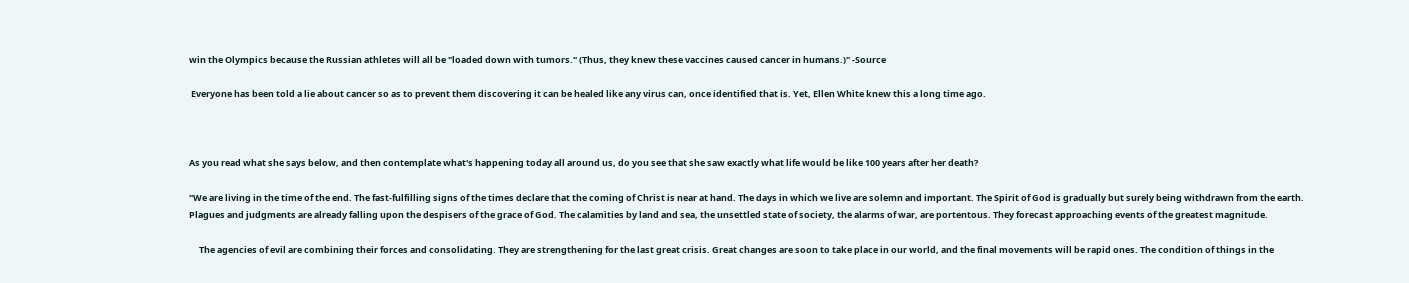win the Olympics because the Russian athletes will all be "loaded down with tumors." (Thus, they knew these vaccines caused cancer in humans.)" -Source

 Everyone has been told a lie about cancer so as to prevent them discovering it can be healed like any virus can, once identified that is. Yet, Ellen White knew this a long time ago.



As you read what she says below, and then contemplate what's happening today all around us, do you see that she saw exactly what life would be like 100 years after her death?

"We are living in the time of the end. The fast-fulfilling signs of the times declare that the coming of Christ is near at hand. The days in which we live are solemn and important. The Spirit of God is gradually but surely being withdrawn from the earth. Plagues and judgments are already falling upon the despisers of the grace of God. The calamities by land and sea, the unsettled state of society, the alarms of war, are portentous. They forecast approaching events of the greatest magnitude.

     The agencies of evil are combining their forces and consolidating. They are strengthening for the last great crisis. Great changes are soon to take place in our world, and the final movements will be rapid ones. The condition of things in the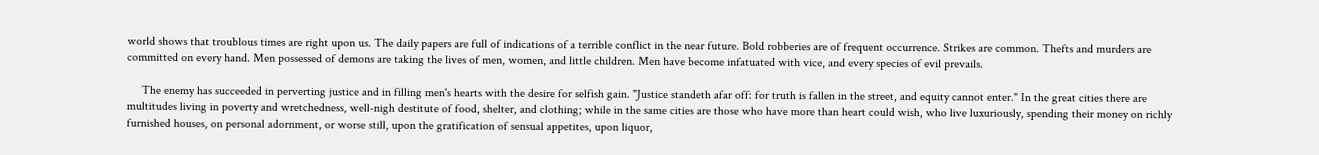world shows that troublous times are right upon us. The daily papers are full of indications of a terrible conflict in the near future. Bold robberies are of frequent occurrence. Strikes are common. Thefts and murders are committed on every hand. Men possessed of demons are taking the lives of men, women, and little children. Men have become infatuated with vice, and every species of evil prevails.

     The enemy has succeeded in perverting justice and in filling men's hearts with the desire for selfish gain. "Justice standeth afar off: for truth is fallen in the street, and equity cannot enter." In the great cities there are multitudes living in poverty and wretchedness, well-nigh destitute of food, shelter, and clothing; while in the same cities are those who have more than heart could wish, who live luxuriously, spending their money on richly furnished houses, on personal adornment, or worse still, upon the gratification of sensual appetites, upon liquor,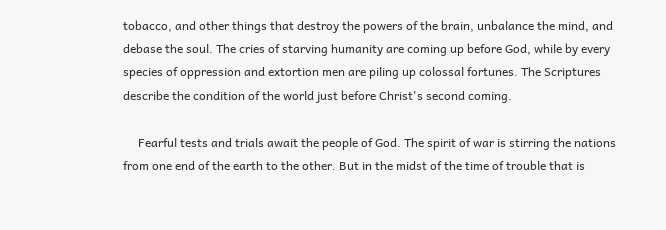tobacco, and other things that destroy the powers of the brain, unbalance the mind, and debase the soul. The cries of starving humanity are coming up before God, while by every species of oppression and extortion men are piling up colossal fortunes. The Scriptures describe the condition of the world just before Christ's second coming.

     Fearful tests and trials await the people of God. The spirit of war is stirring the nations from one end of the earth to the other. But in the midst of the time of trouble that is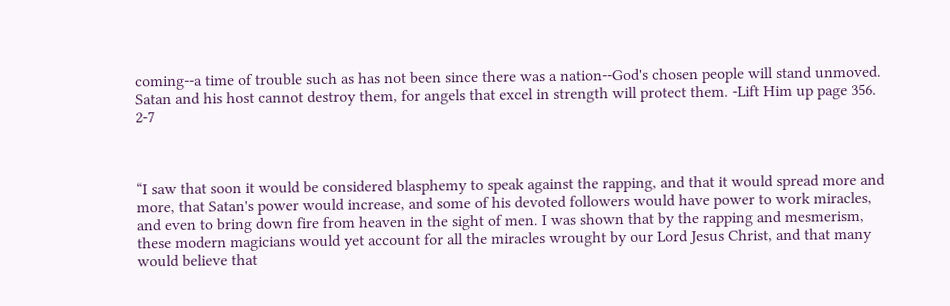coming--a time of trouble such as has not been since there was a nation--God's chosen people will stand unmoved. Satan and his host cannot destroy them, for angels that excel in strength will protect them. -Lift Him up page 356. 2-7



“I saw that soon it would be considered blasphemy to speak against the rapping, and that it would spread more and more, that Satan's power would increase, and some of his devoted followers would have power to work miracles, and even to bring down fire from heaven in the sight of men. I was shown that by the rapping and mesmerism, these modern magicians would yet account for all the miracles wrought by our Lord Jesus Christ, and that many would believe that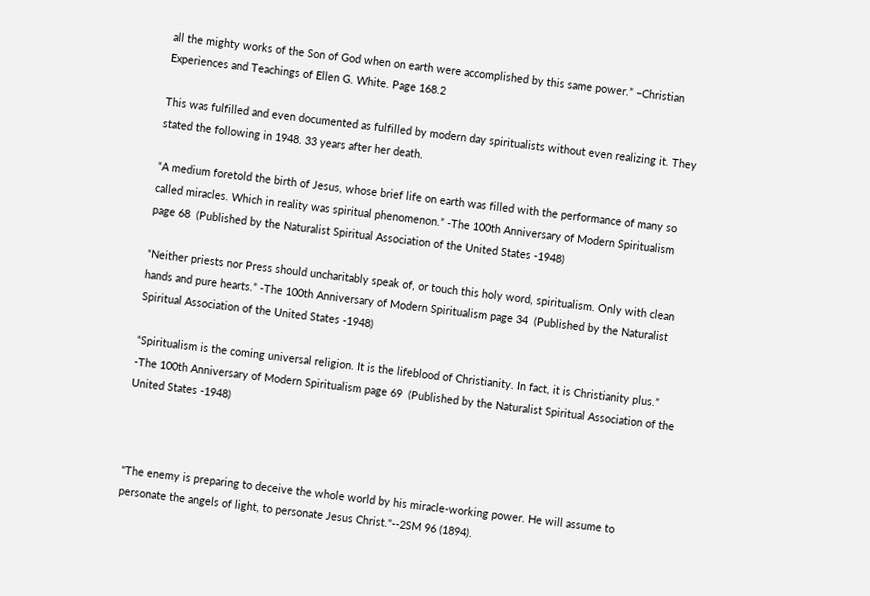all the mighty works of the Son of God when on earth were accomplished by this same power.” –Christian Experiences and Teachings of Ellen G. White. Page 168.2

This was fulfilled and even documented as fulfilled by modern day spiritualists without even realizing it. They stated the following in 1948. 33 years after her death.

“A medium foretold the birth of Jesus, whose brief life on earth was filled with the performance of many so called miracles. Which in reality was spiritual phenomenon.” -The 100th Anniversary of Modern Spiritualism page 68  (Published by the Naturalist Spiritual Association of the United States -1948)

“Neither priests nor Press should uncharitably speak of, or touch this holy word, spiritualism. Only with clean hands and pure hearts.” -The 100th Anniversary of Modern Spiritualism page 34  (Published by the Naturalist Spiritual Association of the United States -1948)

“Spiritualism is the coming universal religion. It is the lifeblood of Christianity. In fact, it is Christianity plus.” -The 100th Anniversary of Modern Spiritualism page 69  (Published by the Naturalist Spiritual Association of the United States -1948)



"The enemy is preparing to deceive the whole world by his miracle-working power. He will assume to personate the angels of light, to personate Jesus Christ."--2SM 96 (1894).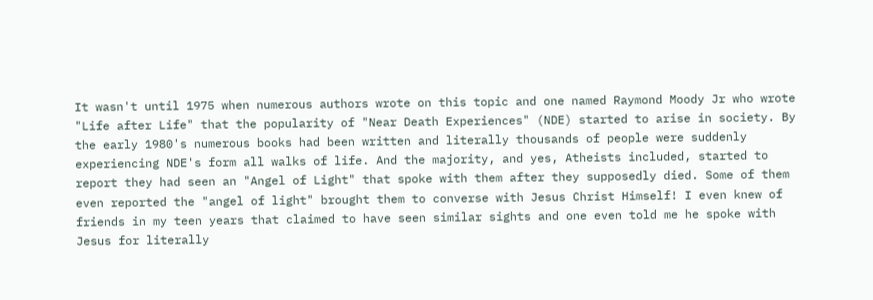It wasn't until 1975 when numerous authors wrote on this topic and one named Raymond Moody Jr who wrote "Life after Life" that the popularity of "Near Death Experiences" (NDE) started to arise in society. By the early 1980's numerous books had been written and literally thousands of people were suddenly experiencing NDE's form all walks of life. And the majority, and yes, Atheists included, started to report they had seen an "Angel of Light" that spoke with them after they supposedly died. Some of them even reported the "angel of light" brought them to converse with Jesus Christ Himself! I even knew of friends in my teen years that claimed to have seen similar sights and one even told me he spoke with Jesus for literally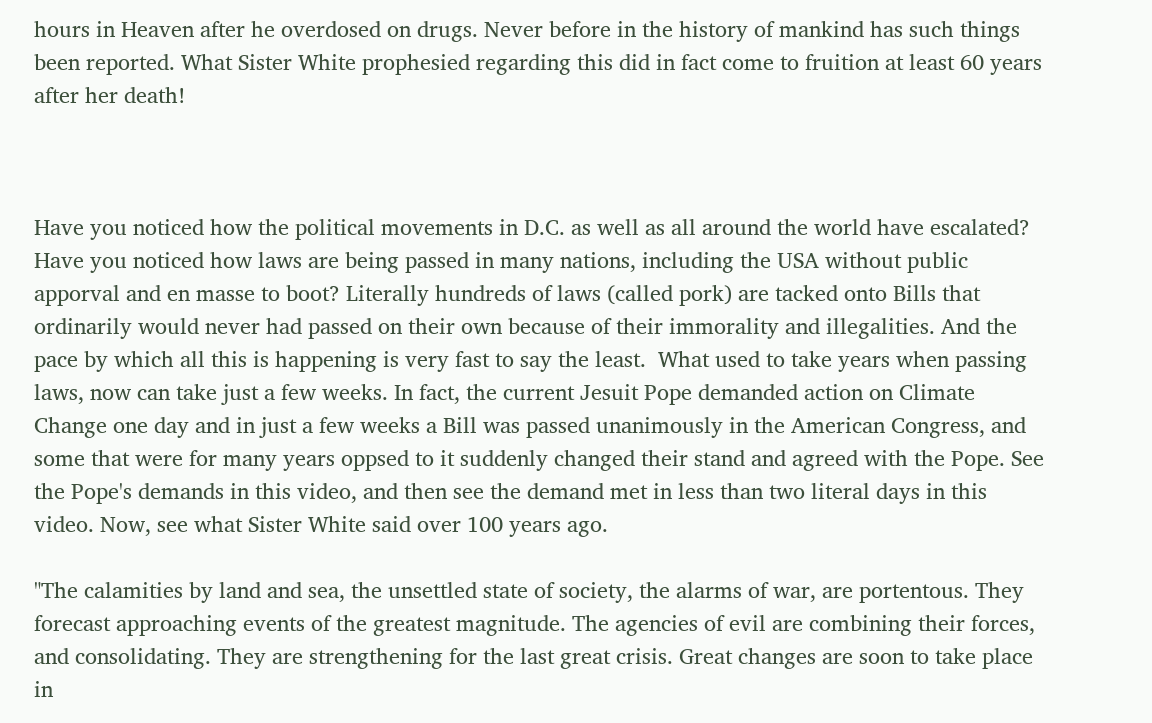hours in Heaven after he overdosed on drugs. Never before in the history of mankind has such things been reported. What Sister White prophesied regarding this did in fact come to fruition at least 60 years after her death!



Have you noticed how the political movements in D.C. as well as all around the world have escalated? Have you noticed how laws are being passed in many nations, including the USA without public apporval and en masse to boot? Literally hundreds of laws (called pork) are tacked onto Bills that ordinarily would never had passed on their own because of their immorality and illegalities. And the pace by which all this is happening is very fast to say the least.  What used to take years when passing laws, now can take just a few weeks. In fact, the current Jesuit Pope demanded action on Climate Change one day and in just a few weeks a Bill was passed unanimously in the American Congress, and some that were for many years oppsed to it suddenly changed their stand and agreed with the Pope. See the Pope's demands in this video, and then see the demand met in less than two literal days in this video. Now, see what Sister White said over 100 years ago.

"The calamities by land and sea, the unsettled state of society, the alarms of war, are portentous. They forecast approaching events of the greatest magnitude. The agencies of evil are combining their forces, and consolidating. They are strengthening for the last great crisis. Great changes are soon to take place in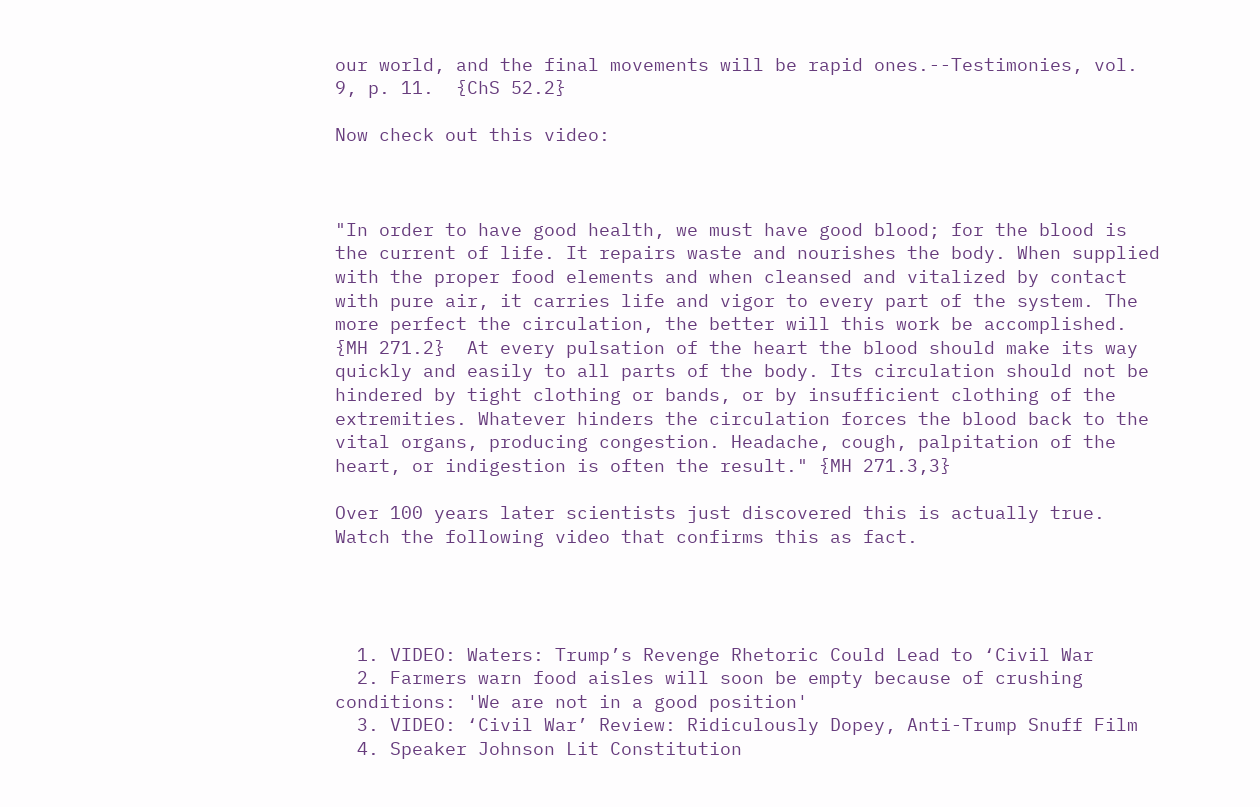our world, and the final movements will be rapid ones.--Testimonies, vol. 9, p. 11.  {ChS 52.2}

Now check out this video:



"In order to have good health, we must have good blood; for the blood is the current of life. It repairs waste and nourishes the body. When supplied with the proper food elements and when cleansed and vitalized by contact with pure air, it carries life and vigor to every part of the system. The more perfect the circulation, the better will this work be accomplished.  {MH 271.2}  At every pulsation of the heart the blood should make its way quickly and easily to all parts of the body. Its circulation should not be hindered by tight clothing or bands, or by insufficient clothing of the extremities. Whatever hinders the circulation forces the blood back to the vital organs, producing congestion. Headache, cough, palpitation of the heart, or indigestion is often the result." {MH 271.3,3}

Over 100 years later scientists just discovered this is actually true. Watch the following video that confirms this as fact.




  1. VIDEO: Waters: Trump’s Revenge Rhetoric Could Lead to ‘Civil War
  2. Farmers warn food aisles will soon be empty because of crushing conditions: 'We are not in a good position'
  3. VIDEO: ‘Civil War’ Review: Ridiculously Dopey, Anti-Trump Snuff Film
  4. Speaker Johnson Lit Constitution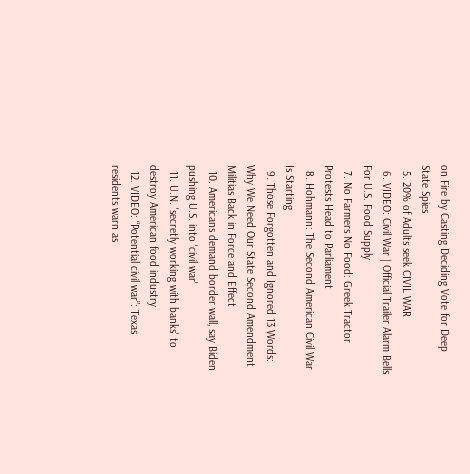on Fire by Casting Deciding Vote for Deep State Spies
  5. 20% of Adults seek CIVIL WAR
  6. VIDEO: Civil War | Official Trailer Alarm Bells For U.S. Food Supply
  7. No Farmers No Food: Greek Tractor Protests Head to Parliament
  8. Hohmann: The Second American Civil War Is Starting
  9. Those Forgotten and Ignored 13 Words: Why We Need Our State Second Amendment Militias Back in Force and Effect
  10. Americans demand border wall, say Biden pushing U.S. into 'civil war'
  11. U.N. 'secretly working with banks' to destroy American food industry
  12. VIDEO: “Potential civil war”: Texas residents warn as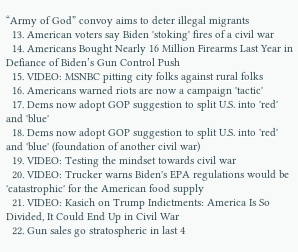“Army of God” convoy aims to deter illegal migrants
  13. American voters say Biden 'stoking' fires of a civil war
  14. Americans Bought Nearly 16 Million Firearms Last Year in Defiance of Biden’s Gun Control Push
  15. VIDEO: MSNBC pitting city folks against rural folks
  16. Americans warned riots are now a campaign 'tactic'
  17. Dems now adopt GOP suggestion to split U.S. into 'red' and 'blue'
  18. Dems now adopt GOP suggestion to split U.S. into 'red' and 'blue' (foundation of another civil war)
  19. VIDEO: Testing the mindset towards civil war
  20. VIDEO: Trucker warns Biden's EPA regulations would be 'catastrophic' for the American food supply
  21. VIDEO: Kasich on Trump Indictments: America Is So Divided, It Could End Up in Civil War
  22. Gun sales go stratospheric in last 4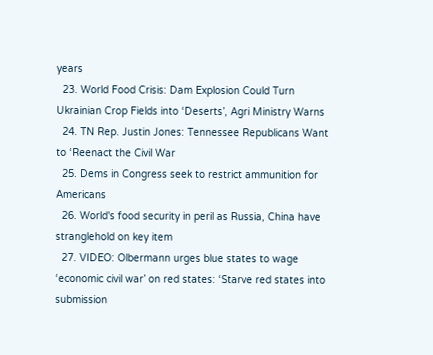years
  23. World Food Crisis: Dam Explosion Could Turn Ukrainian Crop Fields into ‘Deserts’, Agri Ministry Warns
  24. TN Rep. Justin Jones: Tennessee Republicans Want to ‘Reenact the Civil War
  25. Dems in Congress seek to restrict ammunition for Americans
  26. World's food security in peril as Russia, China have stranglehold on key item
  27. VIDEO: Olbermann urges blue states to wage ‘economic civil war’ on red states: ‘Starve red states into submission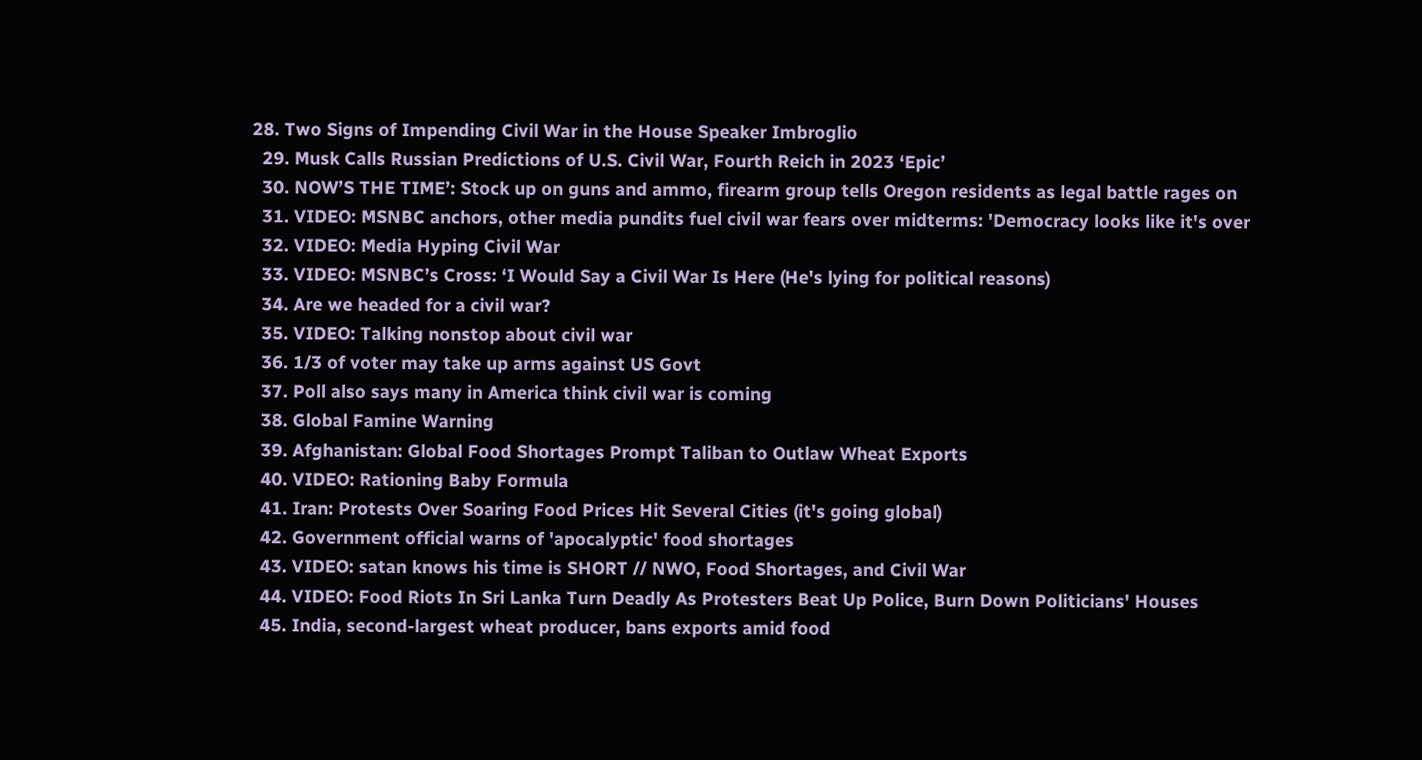28. Two Signs of Impending Civil War in the House Speaker Imbroglio
  29. Musk Calls Russian Predictions of U.S. Civil War, Fourth Reich in 2023 ‘Epic’
  30. NOW’S THE TIME’: Stock up on guns and ammo, firearm group tells Oregon residents as legal battle rages on
  31. VIDEO: MSNBC anchors, other media pundits fuel civil war fears over midterms: 'Democracy looks like it's over
  32. VIDEO: Media Hyping Civil War
  33. VIDEO: MSNBC’s Cross: ‘I Would Say a Civil War Is Here (He's lying for political reasons)
  34. Are we headed for a civil war?
  35. VIDEO: Talking nonstop about civil war
  36. 1/3 of voter may take up arms against US Govt
  37. Poll also says many in America think civil war is coming
  38. Global Famine Warning
  39. Afghanistan: Global Food Shortages Prompt Taliban to Outlaw Wheat Exports
  40. VIDEO: Rationing Baby Formula
  41. Iran: Protests Over Soaring Food Prices Hit Several Cities (it's going global)
  42. Government official warns of 'apocalyptic' food shortages
  43. VIDEO: satan knows his time is SHORT // NWO, Food Shortages, and Civil War
  44. VIDEO: Food Riots In Sri Lanka Turn Deadly As Protesters Beat Up Police, Burn Down Politicians' Houses
  45. India, second-largest wheat producer, bans exports amid food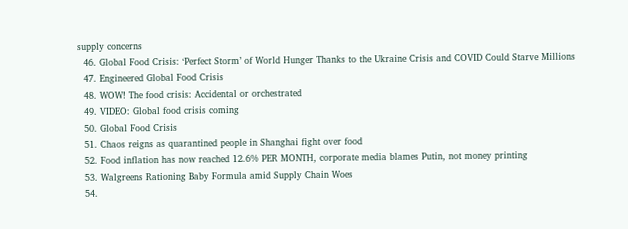supply concerns
  46. Global Food Crisis: ‘Perfect Storm’ of World Hunger Thanks to the Ukraine Crisis and COVID Could Starve Millions
  47. Engineered Global Food Crisis
  48. WOW! The food crisis: Accidental or orchestrated
  49. VIDEO: Global food crisis coming
  50. Global Food Crisis
  51. Chaos reigns as quarantined people in Shanghai fight over food
  52. Food inflation has now reached 12.6% PER MONTH, corporate media blames Putin, not money printing
  53. Walgreens Rationing Baby Formula amid Supply Chain Woes
  54.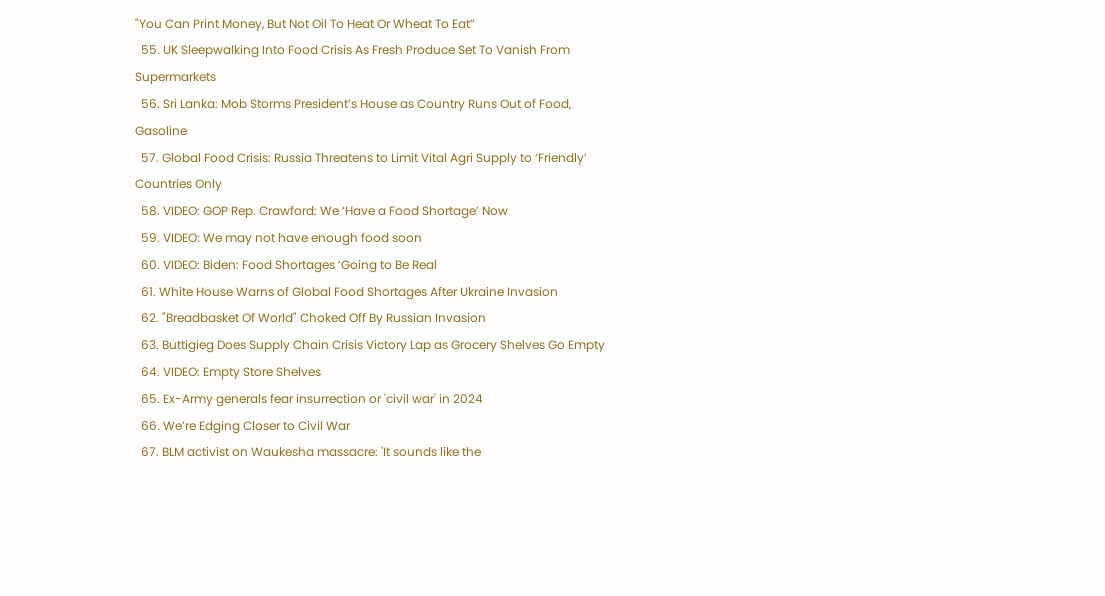"You Can Print Money, But Not Oil To Heat Or Wheat To Eat”
  55. UK Sleepwalking Into Food Crisis As Fresh Produce Set To Vanish From Supermarkets
  56. Sri Lanka: Mob Storms President’s House as Country Runs Out of Food, Gasoline
  57. Global Food Crisis: Russia Threatens to Limit Vital Agri Supply to ‘Friendly’ Countries Only
  58. VIDEO: GOP Rep. Crawford: We ‘Have a Food Shortage’ Now
  59. VIDEO: We may not have enough food soon
  60. VIDEO: Biden: Food Shortages ‘Going to Be Real
  61. White House Warns of Global Food Shortages After Ukraine Invasion
  62. "Breadbasket Of World" Choked Off By Russian Invasion
  63. Buttigieg Does Supply Chain Crisis Victory Lap as Grocery Shelves Go Empty
  64. VIDEO: Empty Store Shelves
  65. Ex-Army generals fear insurrection or 'civil war' in 2024
  66. We’re Edging Closer to Civil War
  67. BLM activist on Waukesha massacre: 'It sounds like the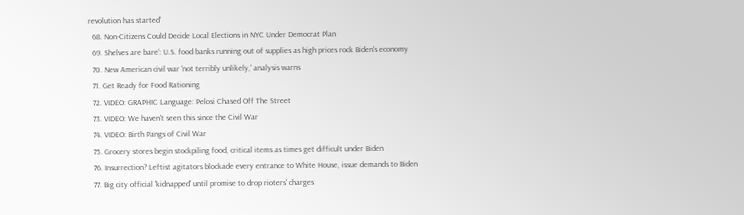revolution has started'
  68. Non-Citizens Could Decide Local Elections in NYC Under Democrat Plan
  69. Shelves are bare': U.S. food banks running out of supplies as high prices rock Biden's economy
  70. New American civil war 'not terribly unlikely,' analysis warns
  71. Get Ready for Food Rationing
  72. VIDEO: GRAPHIC Language: Pelosi Chased Off The Street
  73. VIDEO: We haven't seen this since the Civil War
  74. VIDEO: Birth Pangs of Civil War
  75. Grocery stores begin stockpiling food, critical items as times get difficult under Biden
  76. Insurrection? Leftist agitators blockade every entrance to White House, issue demands to Biden
  77. Big city official 'kidnapped' until promise to drop rioters' charges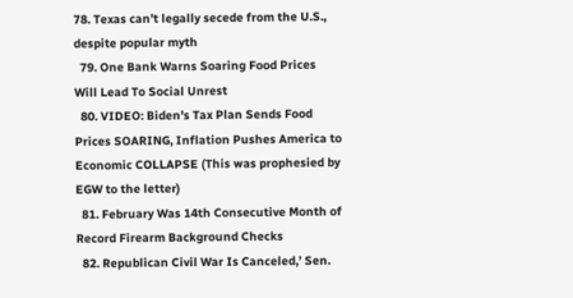78. Texas can’t legally secede from the U.S., despite popular myth
  79. One Bank Warns Soaring Food Prices Will Lead To Social Unrest
  80. VIDEO: Biden's Tax Plan Sends Food Prices SOARING, Inflation Pushes America to Economic COLLAPSE (This was prophesied by EGW to the letter)
  81. February Was 14th Consecutive Month of Record Firearm Background Checks
  82. Republican Civil War Is Canceled,’ Sen.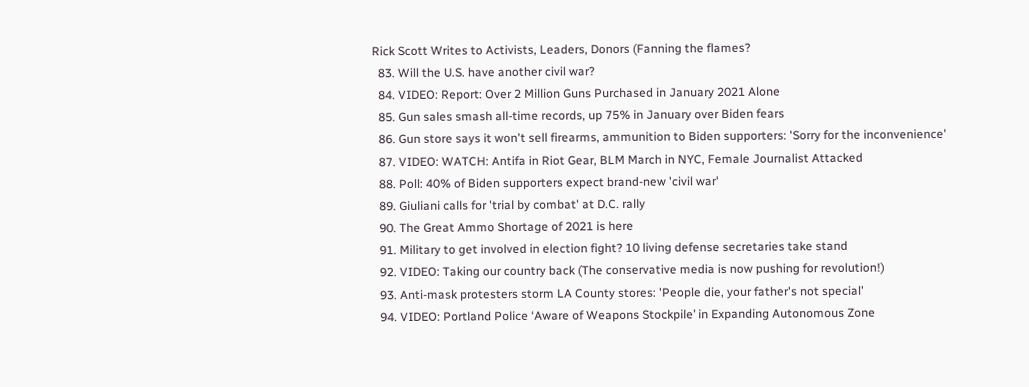Rick Scott Writes to Activists, Leaders, Donors (Fanning the flames?
  83. Will the U.S. have another civil war?
  84. VIDEO: Report: Over 2 Million Guns Purchased in January 2021 Alone
  85. Gun sales smash all-time records, up 75% in January over Biden fears
  86. Gun store says it won't sell firearms, ammunition to Biden supporters: 'Sorry for the inconvenience'
  87. VIDEO: WATCH: Antifa in Riot Gear, BLM March in NYC, Female Journalist Attacked
  88. Poll: 40% of Biden supporters expect brand-new 'civil war'
  89. Giuliani calls for 'trial by combat' at D.C. rally
  90. The Great Ammo Shortage of 2021 is here
  91. Military to get involved in election fight? 10 living defense secretaries take stand
  92. VIDEO: Taking our country back (The conservative media is now pushing for revolution!)
  93. Anti-mask protesters storm LA County stores: 'People die, your father's not special'
  94. VIDEO: Portland Police ‘Aware of Weapons Stockpile’ in Expanding Autonomous Zone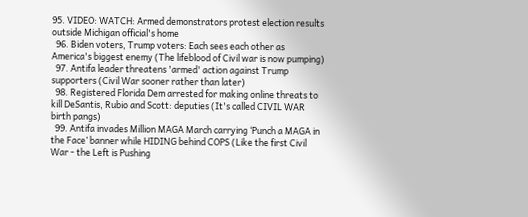95. VIDEO: WATCH: Armed demonstrators protest election results outside Michigan official's home
  96. Biden voters, Trump voters: Each sees each other as America's biggest enemy (The lifeblood of Civil war is now pumping)
  97. Antifa leader threatens 'armed' action against Trump supporters (Civil War sooner rather than later)
  98. Registered Florida Dem arrested for making online threats to kill DeSantis, Rubio and Scott: deputies (It's called CIVIL WAR birth pangs)
  99. Antifa invades Million MAGA March carrying ‘Punch a MAGA in the Face’ banner while HIDING behind COPS (Like the first Civil War - the Left is Pushing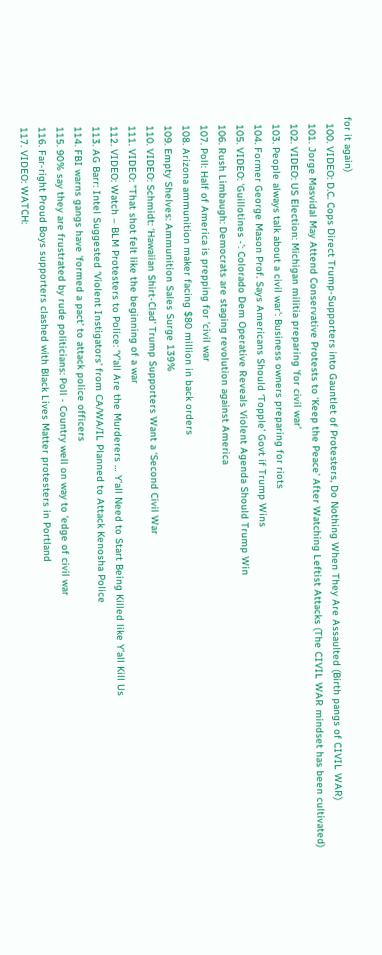for it again)
  100. VIDEO: D.C. Cops Direct Trump-Supporters into Gauntlet of Protesters, Do Nothing When They Are Assaulted (Birth pangs of CIVIL WAR)
  101. Jorge Masvidal May Attend Conservative Protests to ‘Keep the Peace’ After Watching Leftist Attacks (The CIVIL WAR mindset has been cultivated)
  102. VIDEO: US Election: Michigan militia preparing 'for civil war'
  103. People always talk about a civil war': Business owners preparing for riots
  104. Former George Mason Prof. Says Americans Should ‘Topple’ Govt if Trump Wins
  105. VIDEO: 'Guillotines -’: Colorado Dem Operative Reveals Violent Agenda Should Trump Win
  106. Rush Limbaugh: Democrats are staging revolution against America
  107. Poll: Half of America is prepping for 'civil war
  108. Arizona ammunition maker facing $80 million in back orders
  109. Empty Shelves: Ammunition Sales Surge 139%
  110. VIDEO: Schmidt: ‘Hawaiian Shirt-Clad’ Trump Supporters Want a ‘Second Civil War
  111. VIDEO: "That shot felt like the beginning of a war
  112. VIDEO: Watch – BLM Protesters to Police: ‘Y’all Are the Murderers … Y’all Need to Start Being Killed like Y’all Kill Us
  113. AG Barr: Intel Suggested ‘Violent Instigators’ from CA/WA/IL Planned to Attack Kenosha Police
  114. FBI warns gangs have 'formed a pact' to attack police officers
  115. 90% say they are frustrated by rude politicians: Poll - Country well on way to 'edge of civil war
  116. Far-right Proud Boys supporters clashed with Black Lives Matter protesters in Portland
  117. VIDEO: WATCH: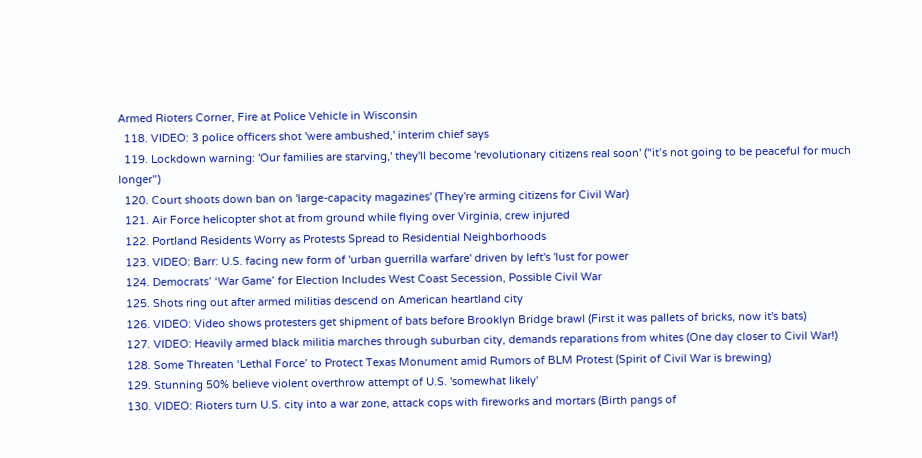Armed Rioters Corner, Fire at Police Vehicle in Wisconsin
  118. VIDEO: 3 police officers shot 'were ambushed,' interim chief says
  119. Lockdown warning: 'Our families are starving,' they'll become 'revolutionary citizens real soon' ("it’s not going to be peaceful for much longer")
  120. Court shoots down ban on 'large-capacity magazines' (They're arming citizens for Civil War)
  121. Air Force helicopter shot at from ground while flying over Virginia, crew injured
  122. Portland Residents Worry as Protests Spread to Residential Neighborhoods
  123. VIDEO: Barr: U.S. facing new form of 'urban guerrilla warfare' driven by left's 'lust for power
  124. Democrats’ ‘War Game’ for Election Includes West Coast Secession, Possible Civil War
  125. Shots ring out after armed militias descend on American heartland city
  126. VIDEO: Video shows protesters get shipment of bats before Brooklyn Bridge brawl (First it was pallets of bricks, now it's bats)
  127. VIDEO: Heavily armed black militia marches through suburban city, demands reparations from whites (One day closer to Civil War!)
  128. Some Threaten ‘Lethal Force’ to Protect Texas Monument amid Rumors of BLM Protest (Spirit of Civil War is brewing)
  129. Stunning 50% believe violent overthrow attempt of U.S. 'somewhat likely'
  130. VIDEO: Rioters turn U.S. city into a war zone, attack cops with fireworks and mortars (Birth pangs of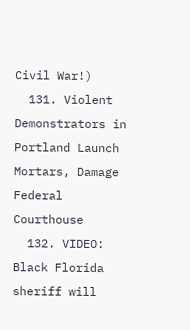Civil War!)
  131. Violent Demonstrators in Portland Launch Mortars, Damage Federal Courthouse
  132. VIDEO: Black Florida sheriff will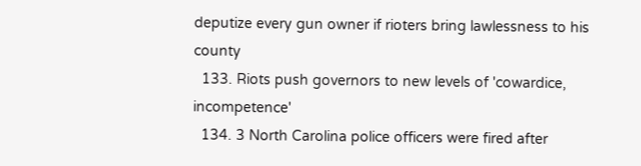deputize every gun owner if rioters bring lawlessness to his county
  133. Riots push governors to new levels of 'cowardice, incompetence'
  134. 3 North Carolina police officers were fired after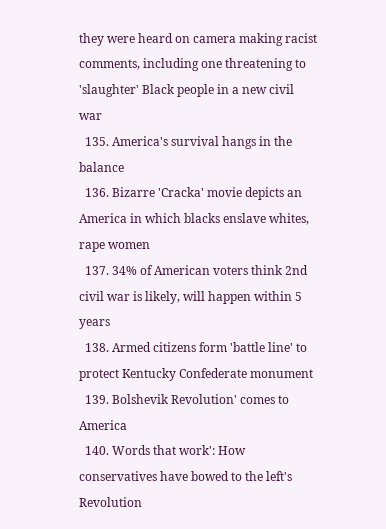they were heard on camera making racist comments, including one threatening to 'slaughter' Black people in a new civil war
  135. America's survival hangs in the balance
  136. Bizarre 'Cracka' movie depicts an America in which blacks enslave whites, rape women
  137. 34% of American voters think 2nd civil war is likely, will happen within 5 years
  138. Armed citizens form 'battle line' to protect Kentucky Confederate monument
  139. Bolshevik Revolution' comes to America
  140. Words that work': How conservatives have bowed to the left's Revolution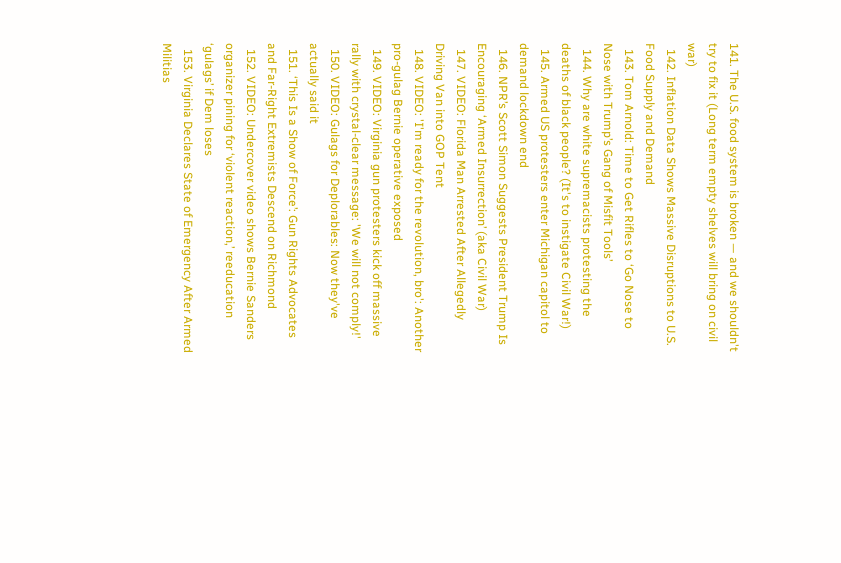141. The U.S. food system is broken — and we shouldn't try to fix it (Long term empty shelves will bring on civil war)
  142. Inflation Data Shows Massive Disruptions to U.S. Food Supply and Demand
  143. Tom Arnold: Time to Get Rifles to ‘Go Nose to Nose with Trump’s Gang of Misfit Tools’
  144. Why are white supremacists protesting the deaths of black people? (It's to instigate Civil War!)
  145. Armed US protesters enter Michigan capitol to demand lockdown end
  146. NPR’s Scott Simon Suggests President Trump Is Encouraging ‘Armed Insurrection’ (aka Civil War)
  147. VIDEO: Florida Man Arrested After Allegedly Driving Van into GOP Tent
  148. VIDEO: 'I'm ready for the revolution, bro': Another pro-gulag Bernie operative exposed
  149. VIDEO: Virginia gun protesters kick off massive rally with crystal-clear message: 'We will not comply!'
  150. VIDEO: Gulags for Deplorables: Now they've actually said it
  151. ‘This Is a Show of Force’: Gun Rights Advocates and Far-Right Extremists Descend on Richmond
  152. VIDEO: Undercover video shows Bernie Sanders organizer pining for ‘violent reaction,’ reeducation ‘gulags’ if Dem loses
  153. Virginia Declares State of Emergency After Armed Militias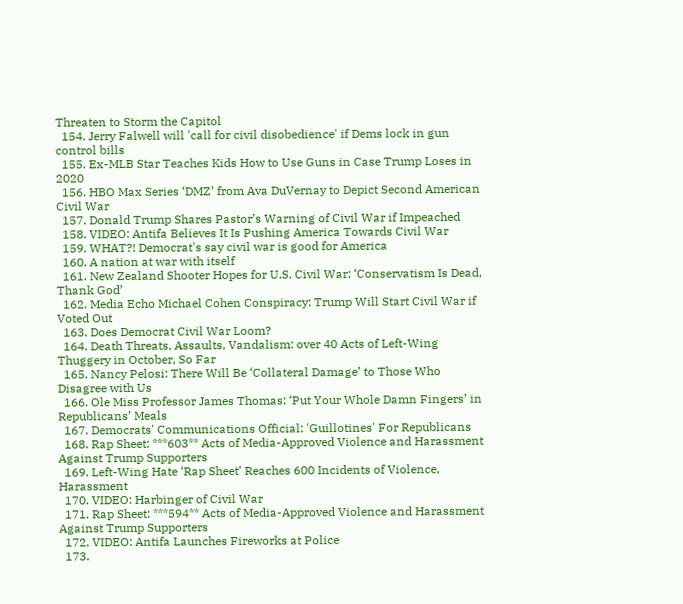Threaten to Storm the Capitol
  154. Jerry Falwell will 'call for civil disobedience' if Dems lock in gun control bills
  155. Ex-MLB Star Teaches Kids How to Use Guns in Case Trump Loses in 2020
  156. HBO Max Series ‘DMZ’ from Ava DuVernay to Depict Second American Civil War
  157. Donald Trump Shares Pastor’s Warning of Civil War if Impeached
  158. VIDEO: Antifa Believes It Is Pushing America Towards Civil War
  159. WHAT?! Democrat's say civil war is good for America
  160. A nation at war with itself
  161. New Zealand Shooter Hopes for U.S. Civil War: ‘Conservatism Is Dead, Thank God’
  162. Media Echo Michael Cohen Conspiracy: Trump Will Start Civil War if Voted Out
  163. Does Democrat Civil War Loom?
  164. Death Threats, Assaults, Vandalism: over 40 Acts of Left-Wing Thuggery in October, So Far
  165. Nancy Pelosi: There Will Be ‘Collateral Damage’ to Those Who Disagree with Us
  166. Ole Miss Professor James Thomas: ‘Put Your Whole Damn Fingers’ in Republicans’ Meals
  167. Democrats' Communications Official: 'Guillotines' For Republicans
  168. Rap Sheet: ***603** Acts of Media-Approved Violence and Harassment Against Trump Supporters
  169. Left-Wing Hate ‘Rap Sheet’ Reaches 600 Incidents of Violence, Harassment
  170. VIDEO: Harbinger of Civil War
  171. Rap Sheet: ***594** Acts of Media-Approved Violence and Harassment Against Trump Supporters
  172. VIDEO: Antifa Launches Fireworks at Police
  173.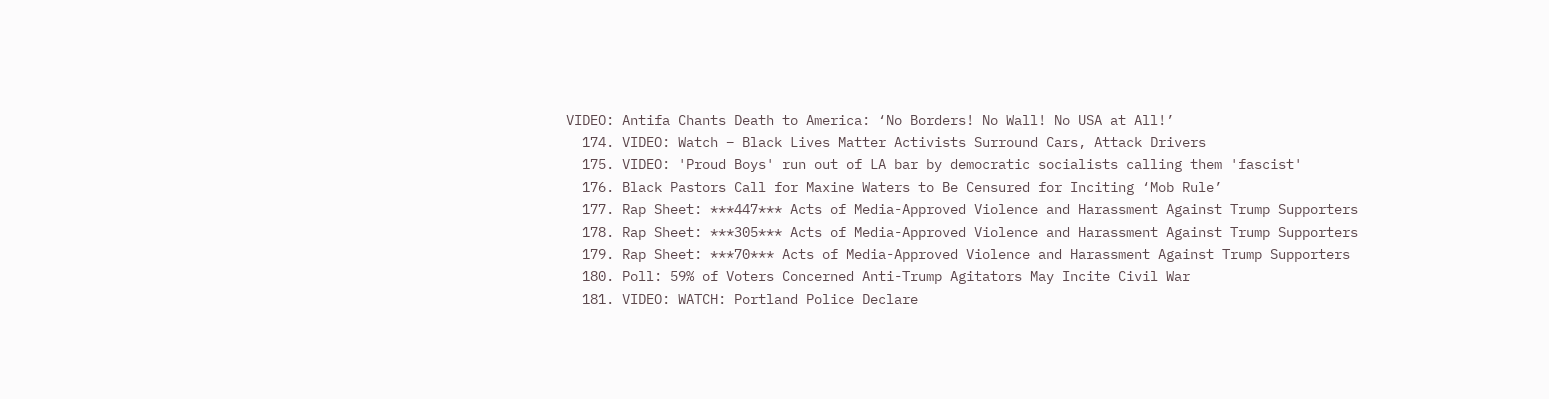VIDEO: Antifa Chants Death to America: ‘No Borders! No Wall! No USA at All!’
  174. VIDEO: Watch – Black Lives Matter Activists Surround Cars, Attack Drivers
  175. VIDEO: 'Proud Boys' run out of LA bar by democratic socialists calling them 'fascist'
  176. Black Pastors Call for Maxine Waters to Be Censured for Inciting ‘Mob Rule’
  177. Rap Sheet: ***447*** Acts of Media-Approved Violence and Harassment Against Trump Supporters
  178. Rap Sheet: ***305*** Acts of Media-Approved Violence and Harassment Against Trump Supporters
  179. Rap Sheet: ***70*** Acts of Media-Approved Violence and Harassment Against Trump Supporters
  180. Poll: 59% of Voters Concerned Anti-Trump Agitators May Incite Civil War
  181. VIDEO: WATCH: Portland Police Declare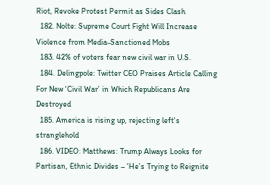Riot, Revoke Protest Permit as Sides Clash
  182. Nolte: Supreme Court Fight Will Increase Violence from Media-Sanctioned Mobs
  183. 42% of voters fear new civil war in U.S.
  184. Delingpole: Twitter CEO Praises Article Calling For New ‘Civil War’ in Which Republicans Are Destroyed
  185. America is rising up, rejecting left's stranglehold
  186. VIDEO: Matthews: Trump Always Looks for Partisan, Ethnic Divides – ‘He’s Trying to Reignite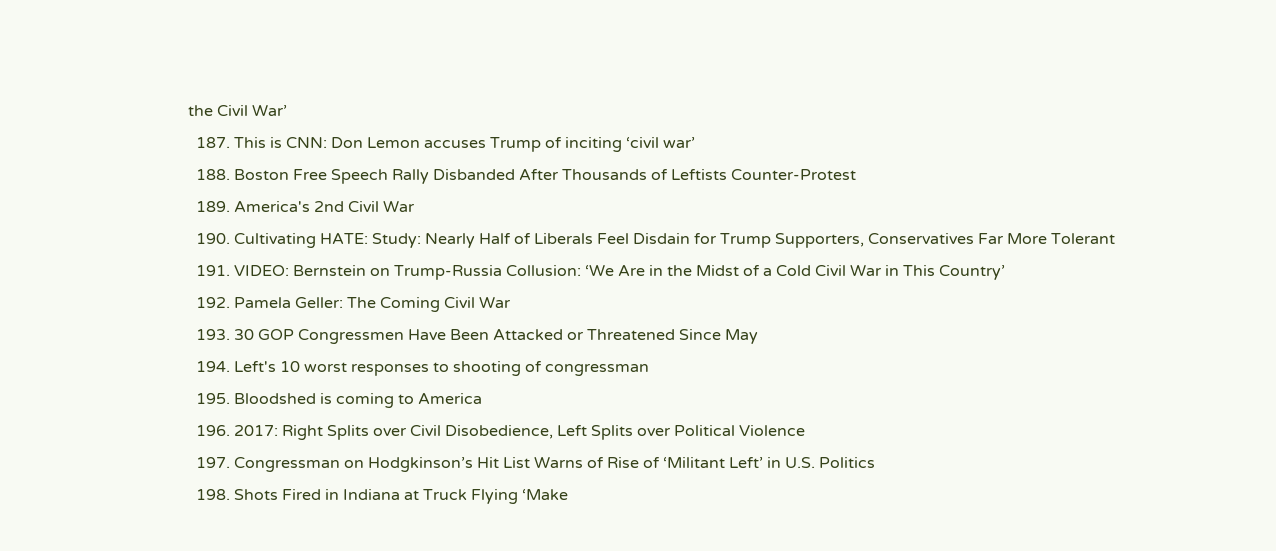the Civil War’
  187. This is CNN: Don Lemon accuses Trump of inciting ‘civil war’
  188. Boston Free Speech Rally Disbanded After Thousands of Leftists Counter-Protest
  189. America's 2nd Civil War
  190. Cultivating HATE: Study: Nearly Half of Liberals Feel Disdain for Trump Supporters, Conservatives Far More Tolerant
  191. VIDEO: Bernstein on Trump-Russia Collusion: ‘We Are in the Midst of a Cold Civil War in This Country’
  192. Pamela Geller: The Coming Civil War
  193. 30 GOP Congressmen Have Been Attacked or Threatened Since May
  194. Left's 10 worst responses to shooting of congressman
  195. Bloodshed is coming to America
  196. 2017: Right Splits over Civil Disobedience, Left Splits over Political Violence
  197. Congressman on Hodgkinson’s Hit List Warns of Rise of ‘Militant Left’ in U.S. Politics
  198. Shots Fired in Indiana at Truck Flying ‘Make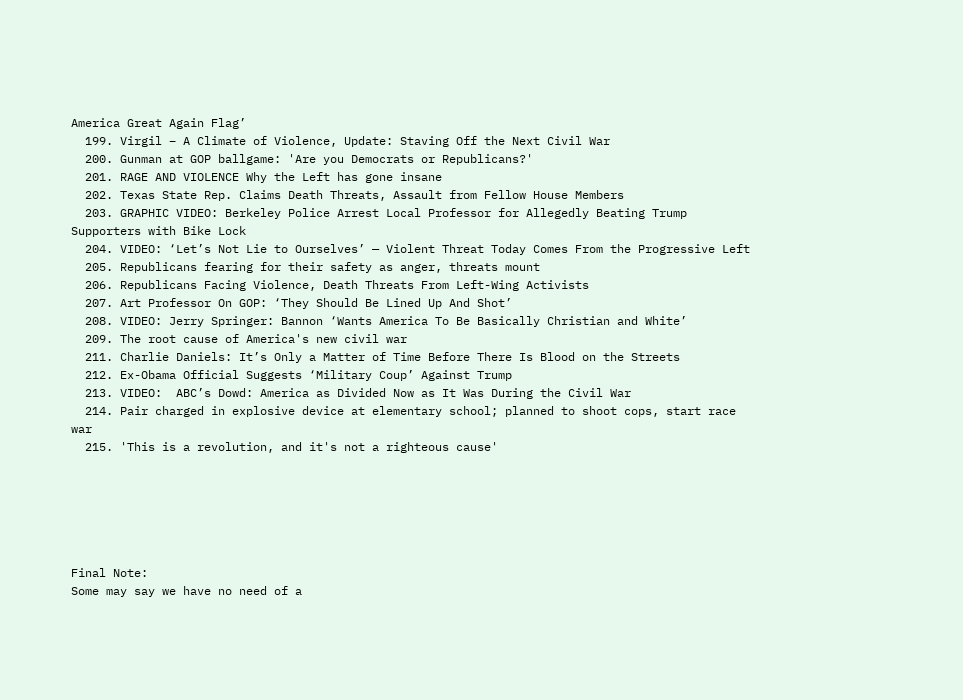America Great Again Flag’
  199. Virgil – A Climate of Violence, Update: Staving Off the Next Civil War
  200. Gunman at GOP ballgame: 'Are you Democrats or Republicans?'
  201. RAGE AND VIOLENCE Why the Left has gone insane
  202. Texas State Rep. Claims Death Threats, Assault from Fellow House Members
  203. GRAPHIC VIDEO: Berkeley Police Arrest Local Professor for Allegedly Beating Trump Supporters with Bike Lock
  204. VIDEO: ‘Let’s Not Lie to Ourselves’ — Violent Threat Today Comes From the Progressive Left
  205. Republicans fearing for their safety as anger, threats mount
  206. Republicans Facing Violence, Death Threats From Left-Wing Activists
  207. Art Professor On GOP: ‘They Should Be Lined Up And Shot’
  208. VIDEO: Jerry Springer: Bannon ‘Wants America To Be Basically Christian and White’
  209. The root cause of America's new civil war
  211. Charlie Daniels: It’s Only a Matter of Time Before There Is Blood on the Streets
  212. Ex-Obama Official Suggests ‘Military Coup’ Against Trump
  213. VIDEO:  ABC’s Dowd: America as Divided Now as It Was During the Civil War
  214. Pair charged in explosive device at elementary school; planned to shoot cops, start race war
  215. 'This is a revolution, and it's not a righteous cause'






Final Note:
Some may say we have no need of a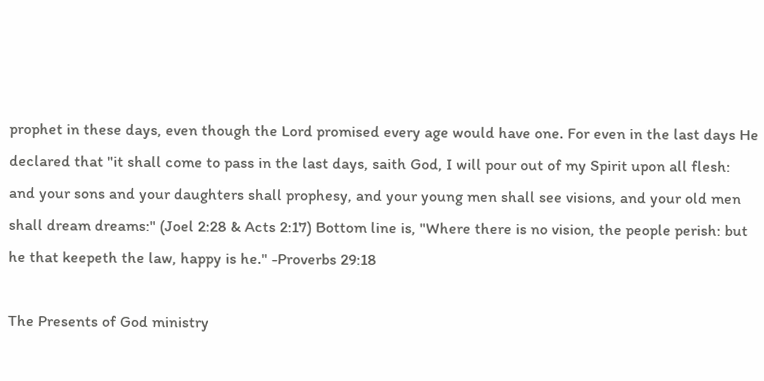prophet in these days, even though the Lord promised every age would have one. For even in the last days He declared that "it shall come to pass in the last days, saith God, I will pour out of my Spirit upon all flesh: and your sons and your daughters shall prophesy, and your young men shall see visions, and your old men shall dream dreams:" (Joel 2:28 & Acts 2:17) Bottom line is, "Where there is no vision, the people perish: but he that keepeth the law, happy is he." -Proverbs 29:18

The Presents of God ministry